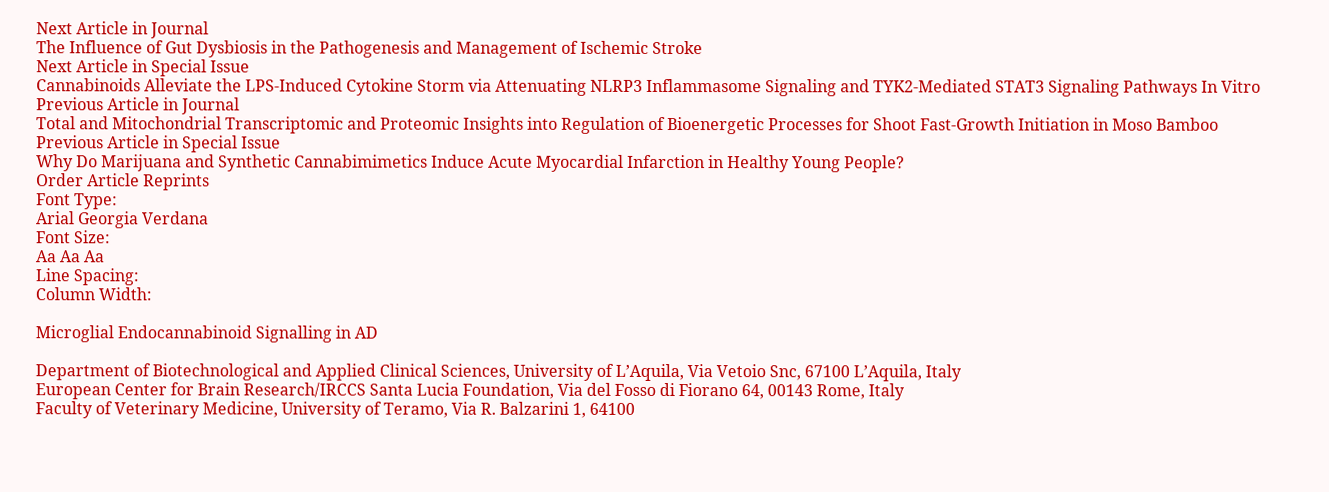Next Article in Journal
The Influence of Gut Dysbiosis in the Pathogenesis and Management of Ischemic Stroke
Next Article in Special Issue
Cannabinoids Alleviate the LPS-Induced Cytokine Storm via Attenuating NLRP3 Inflammasome Signaling and TYK2-Mediated STAT3 Signaling Pathways In Vitro
Previous Article in Journal
Total and Mitochondrial Transcriptomic and Proteomic Insights into Regulation of Bioenergetic Processes for Shoot Fast-Growth Initiation in Moso Bamboo
Previous Article in Special Issue
Why Do Marijuana and Synthetic Cannabimimetics Induce Acute Myocardial Infarction in Healthy Young People?
Order Article Reprints
Font Type:
Arial Georgia Verdana
Font Size:
Aa Aa Aa
Line Spacing:
Column Width:

Microglial Endocannabinoid Signalling in AD

Department of Biotechnological and Applied Clinical Sciences, University of L’Aquila, Via Vetoio Snc, 67100 L’Aquila, Italy
European Center for Brain Research/IRCCS Santa Lucia Foundation, Via del Fosso di Fiorano 64, 00143 Rome, Italy
Faculty of Veterinary Medicine, University of Teramo, Via R. Balzarini 1, 64100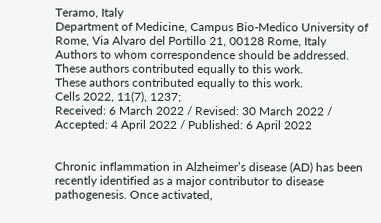Teramo, Italy
Department of Medicine, Campus Bio-Medico University of Rome, Via Alvaro del Portillo 21, 00128 Rome, Italy
Authors to whom correspondence should be addressed.
These authors contributed equally to this work.
These authors contributed equally to this work.
Cells 2022, 11(7), 1237;
Received: 6 March 2022 / Revised: 30 March 2022 / Accepted: 4 April 2022 / Published: 6 April 2022


Chronic inflammation in Alzheimer’s disease (AD) has been recently identified as a major contributor to disease pathogenesis. Once activated,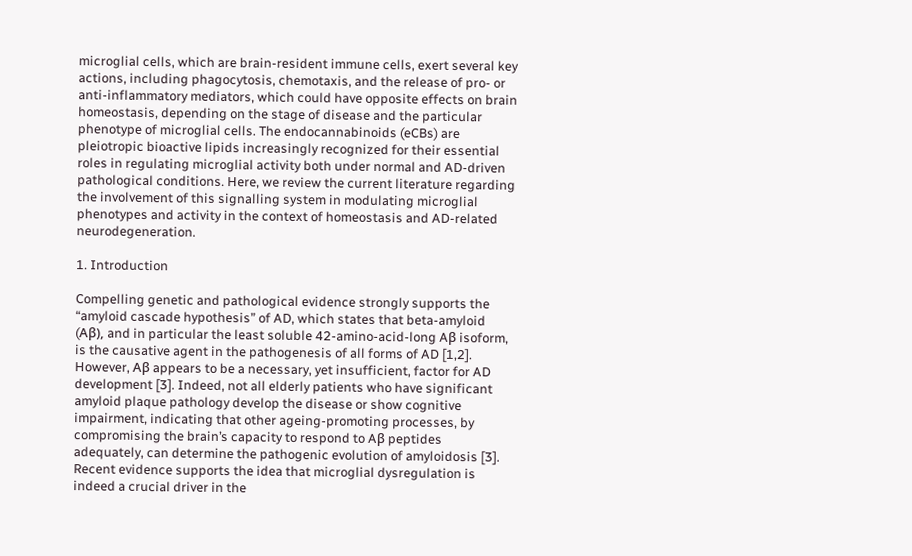microglial cells, which are brain-resident immune cells, exert several key actions, including phagocytosis, chemotaxis, and the release of pro- or anti-inflammatory mediators, which could have opposite effects on brain homeostasis, depending on the stage of disease and the particular phenotype of microglial cells. The endocannabinoids (eCBs) are pleiotropic bioactive lipids increasingly recognized for their essential roles in regulating microglial activity both under normal and AD-driven pathological conditions. Here, we review the current literature regarding the involvement of this signalling system in modulating microglial phenotypes and activity in the context of homeostasis and AD-related neurodegeneration.

1. Introduction

Compelling genetic and pathological evidence strongly supports the “amyloid cascade hypothesis” of AD, which states that beta-amyloid (Aβ), and in particular the least soluble 42-amino-acid-long Aβ isoform, is the causative agent in the pathogenesis of all forms of AD [1,2]. However, Aβ appears to be a necessary, yet insufficient, factor for AD development [3]. Indeed, not all elderly patients who have significant amyloid plaque pathology develop the disease or show cognitive impairment, indicating that other ageing-promoting processes, by compromising the brain’s capacity to respond to Aβ peptides adequately, can determine the pathogenic evolution of amyloidosis [3]. Recent evidence supports the idea that microglial dysregulation is indeed a crucial driver in the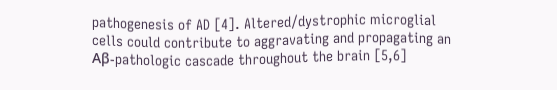pathogenesis of AD [4]. Altered/dystrophic microglial cells could contribute to aggravating and propagating an Aβ-pathologic cascade throughout the brain [5,6]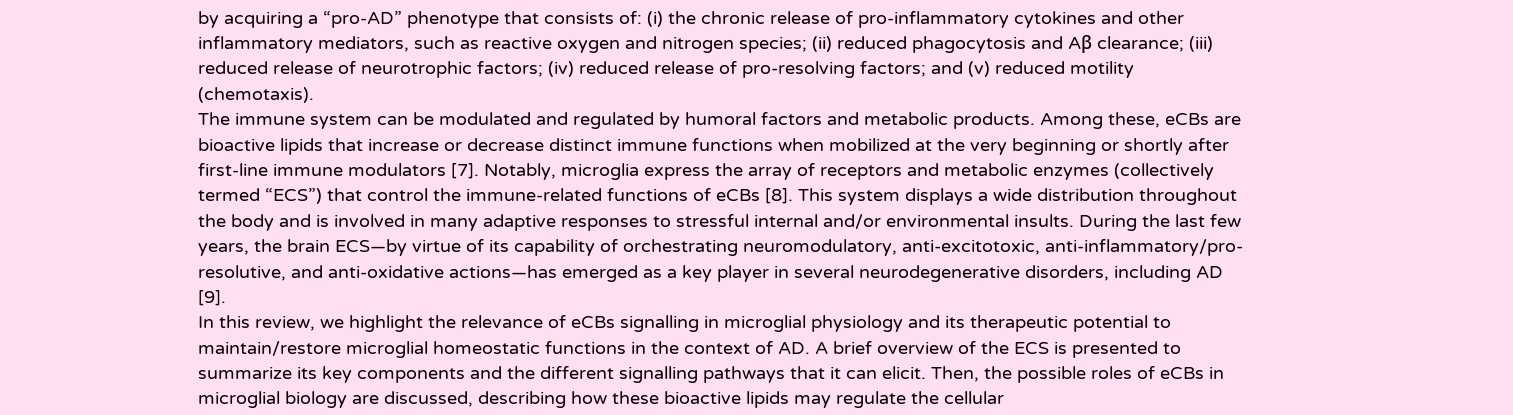by acquiring a “pro-AD” phenotype that consists of: (i) the chronic release of pro-inflammatory cytokines and other inflammatory mediators, such as reactive oxygen and nitrogen species; (ii) reduced phagocytosis and Aβ clearance; (iii) reduced release of neurotrophic factors; (iv) reduced release of pro-resolving factors; and (v) reduced motility (chemotaxis).
The immune system can be modulated and regulated by humoral factors and metabolic products. Among these, eCBs are bioactive lipids that increase or decrease distinct immune functions when mobilized at the very beginning or shortly after first-line immune modulators [7]. Notably, microglia express the array of receptors and metabolic enzymes (collectively termed “ECS”) that control the immune-related functions of eCBs [8]. This system displays a wide distribution throughout the body and is involved in many adaptive responses to stressful internal and/or environmental insults. During the last few years, the brain ECS—by virtue of its capability of orchestrating neuromodulatory, anti-excitotoxic, anti-inflammatory/pro-resolutive, and anti-oxidative actions—has emerged as a key player in several neurodegenerative disorders, including AD [9].
In this review, we highlight the relevance of eCBs signalling in microglial physiology and its therapeutic potential to maintain/restore microglial homeostatic functions in the context of AD. A brief overview of the ECS is presented to summarize its key components and the different signalling pathways that it can elicit. Then, the possible roles of eCBs in microglial biology are discussed, describing how these bioactive lipids may regulate the cellular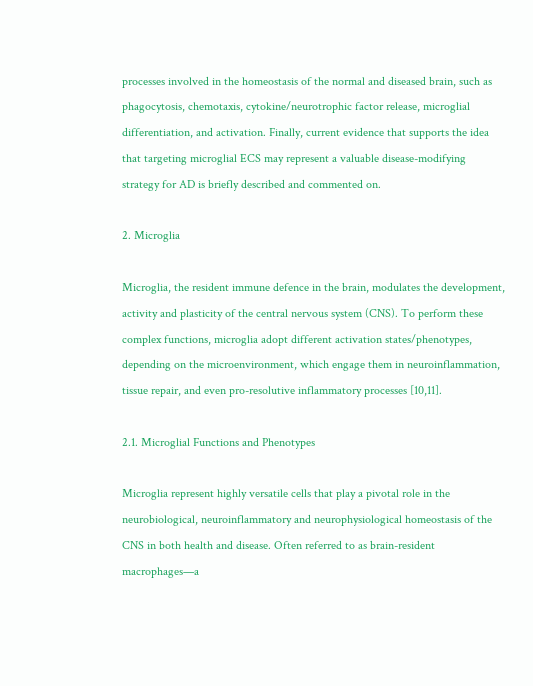processes involved in the homeostasis of the normal and diseased brain, such as phagocytosis, chemotaxis, cytokine/neurotrophic factor release, microglial differentiation, and activation. Finally, current evidence that supports the idea that targeting microglial ECS may represent a valuable disease-modifying strategy for AD is briefly described and commented on.

2. Microglia

Microglia, the resident immune defence in the brain, modulates the development, activity and plasticity of the central nervous system (CNS). To perform these complex functions, microglia adopt different activation states/phenotypes, depending on the microenvironment, which engage them in neuroinflammation, tissue repair, and even pro-resolutive inflammatory processes [10,11].

2.1. Microglial Functions and Phenotypes

Microglia represent highly versatile cells that play a pivotal role in the neurobiological, neuroinflammatory and neurophysiological homeostasis of the CNS in both health and disease. Often referred to as brain-resident macrophages—a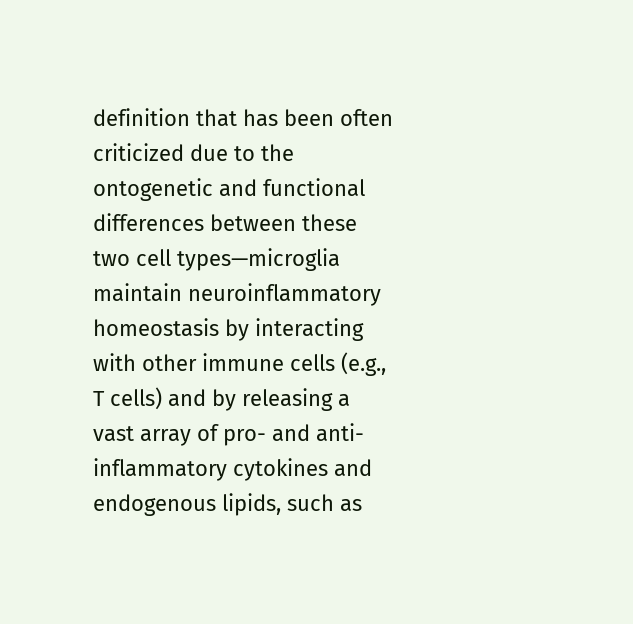definition that has been often criticized due to the ontogenetic and functional differences between these two cell types—microglia maintain neuroinflammatory homeostasis by interacting with other immune cells (e.g., T cells) and by releasing a vast array of pro- and anti-inflammatory cytokines and endogenous lipids, such as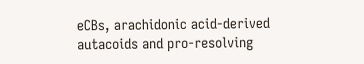eCBs, arachidonic acid-derived autacoids and pro-resolving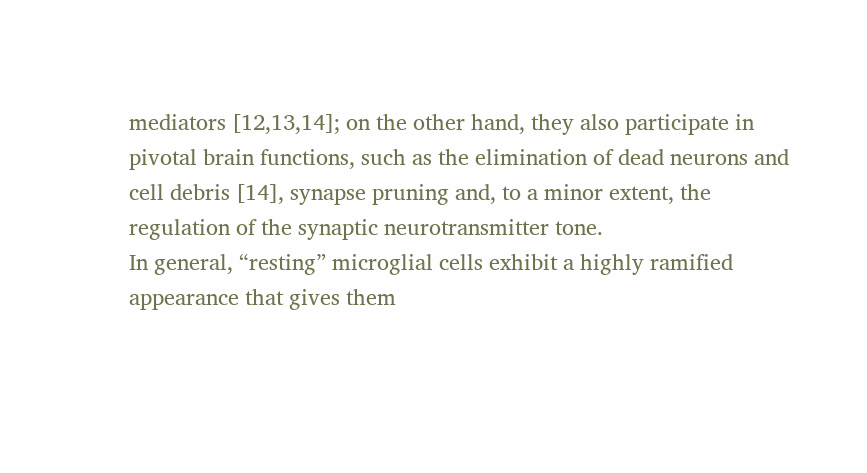mediators [12,13,14]; on the other hand, they also participate in pivotal brain functions, such as the elimination of dead neurons and cell debris [14], synapse pruning and, to a minor extent, the regulation of the synaptic neurotransmitter tone.
In general, “resting” microglial cells exhibit a highly ramified appearance that gives them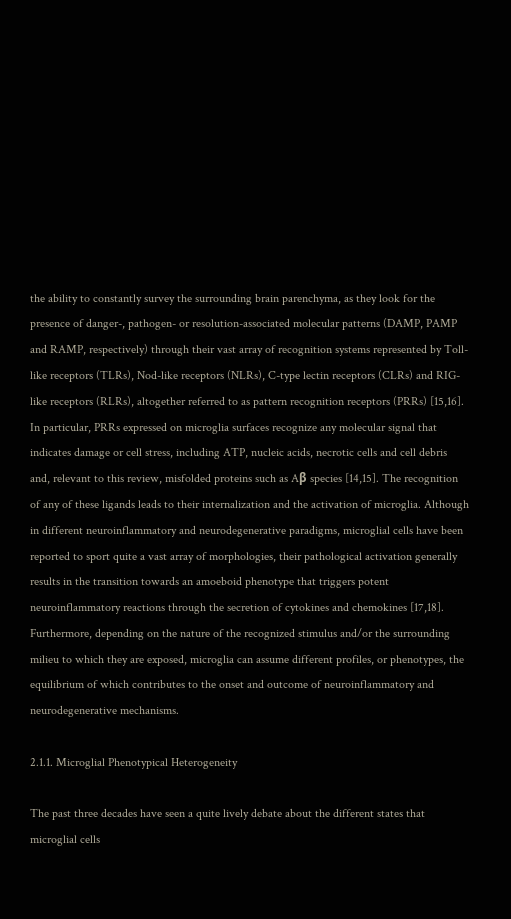the ability to constantly survey the surrounding brain parenchyma, as they look for the presence of danger-, pathogen- or resolution-associated molecular patterns (DAMP, PAMP and RAMP, respectively) through their vast array of recognition systems represented by Toll-like receptors (TLRs), Nod-like receptors (NLRs), C-type lectin receptors (CLRs) and RIG-like receptors (RLRs), altogether referred to as pattern recognition receptors (PRRs) [15,16]. In particular, PRRs expressed on microglia surfaces recognize any molecular signal that indicates damage or cell stress, including ATP, nucleic acids, necrotic cells and cell debris and, relevant to this review, misfolded proteins such as Aβ species [14,15]. The recognition of any of these ligands leads to their internalization and the activation of microglia. Although in different neuroinflammatory and neurodegenerative paradigms, microglial cells have been reported to sport quite a vast array of morphologies, their pathological activation generally results in the transition towards an amoeboid phenotype that triggers potent neuroinflammatory reactions through the secretion of cytokines and chemokines [17,18]. Furthermore, depending on the nature of the recognized stimulus and/or the surrounding milieu to which they are exposed, microglia can assume different profiles, or phenotypes, the equilibrium of which contributes to the onset and outcome of neuroinflammatory and neurodegenerative mechanisms.

2.1.1. Microglial Phenotypical Heterogeneity

The past three decades have seen a quite lively debate about the different states that microglial cells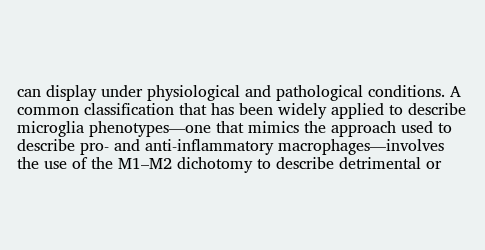can display under physiological and pathological conditions. A common classification that has been widely applied to describe microglia phenotypes—one that mimics the approach used to describe pro- and anti-inflammatory macrophages—involves the use of the M1–M2 dichotomy to describe detrimental or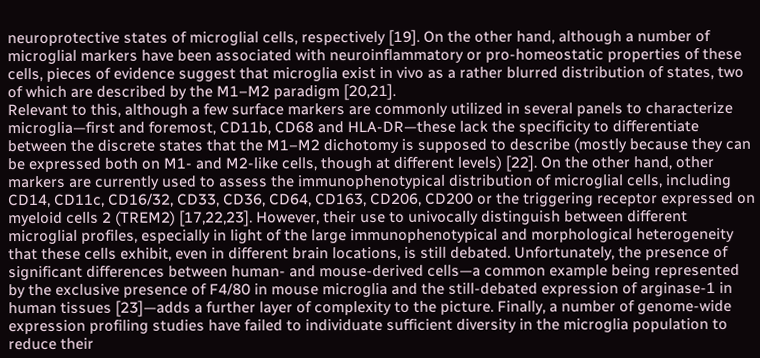neuroprotective states of microglial cells, respectively [19]. On the other hand, although a number of microglial markers have been associated with neuroinflammatory or pro-homeostatic properties of these cells, pieces of evidence suggest that microglia exist in vivo as a rather blurred distribution of states, two of which are described by the M1–M2 paradigm [20,21].
Relevant to this, although a few surface markers are commonly utilized in several panels to characterize microglia—first and foremost, CD11b, CD68 and HLA-DR—these lack the specificity to differentiate between the discrete states that the M1–M2 dichotomy is supposed to describe (mostly because they can be expressed both on M1- and M2-like cells, though at different levels) [22]. On the other hand, other markers are currently used to assess the immunophenotypical distribution of microglial cells, including CD14, CD11c, CD16/32, CD33, CD36, CD64, CD163, CD206, CD200 or the triggering receptor expressed on myeloid cells 2 (TREM2) [17,22,23]. However, their use to univocally distinguish between different microglial profiles, especially in light of the large immunophenotypical and morphological heterogeneity that these cells exhibit, even in different brain locations, is still debated. Unfortunately, the presence of significant differences between human- and mouse-derived cells—a common example being represented by the exclusive presence of F4/80 in mouse microglia and the still-debated expression of arginase-1 in human tissues [23]—adds a further layer of complexity to the picture. Finally, a number of genome-wide expression profiling studies have failed to individuate sufficient diversity in the microglia population to reduce their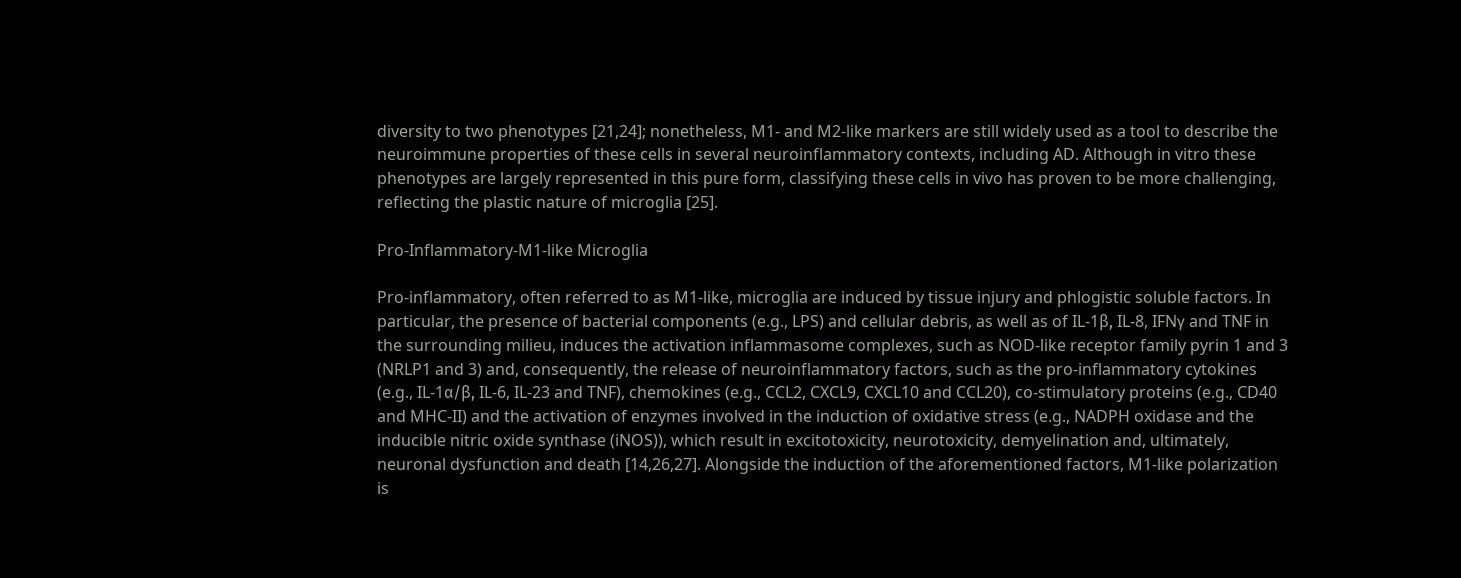diversity to two phenotypes [21,24]; nonetheless, M1- and M2-like markers are still widely used as a tool to describe the neuroimmune properties of these cells in several neuroinflammatory contexts, including AD. Although in vitro these phenotypes are largely represented in this pure form, classifying these cells in vivo has proven to be more challenging, reflecting the plastic nature of microglia [25].

Pro-Inflammatory-M1-like Microglia

Pro-inflammatory, often referred to as M1-like, microglia are induced by tissue injury and phlogistic soluble factors. In particular, the presence of bacterial components (e.g., LPS) and cellular debris, as well as of IL-1β, IL-8, IFNγ and TNF in the surrounding milieu, induces the activation inflammasome complexes, such as NOD-like receptor family pyrin 1 and 3 (NRLP1 and 3) and, consequently, the release of neuroinflammatory factors, such as the pro-inflammatory cytokines (e.g., IL-1α/β, IL-6, IL-23 and TNF), chemokines (e.g., CCL2, CXCL9, CXCL10 and CCL20), co-stimulatory proteins (e.g., CD40 and MHC-II) and the activation of enzymes involved in the induction of oxidative stress (e.g., NADPH oxidase and the inducible nitric oxide synthase (iNOS)), which result in excitotoxicity, neurotoxicity, demyelination and, ultimately, neuronal dysfunction and death [14,26,27]. Alongside the induction of the aforementioned factors, M1-like polarization is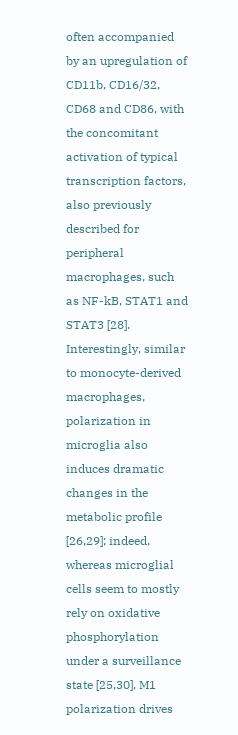often accompanied by an upregulation of CD11b, CD16/32, CD68 and CD86, with the concomitant activation of typical transcription factors, also previously described for peripheral macrophages, such as NF-kB, STAT1 and STAT3 [28].
Interestingly, similar to monocyte-derived macrophages, polarization in microglia also induces dramatic changes in the metabolic profile [26,29]; indeed, whereas microglial cells seem to mostly rely on oxidative phosphorylation under a surveillance state [25,30], M1 polarization drives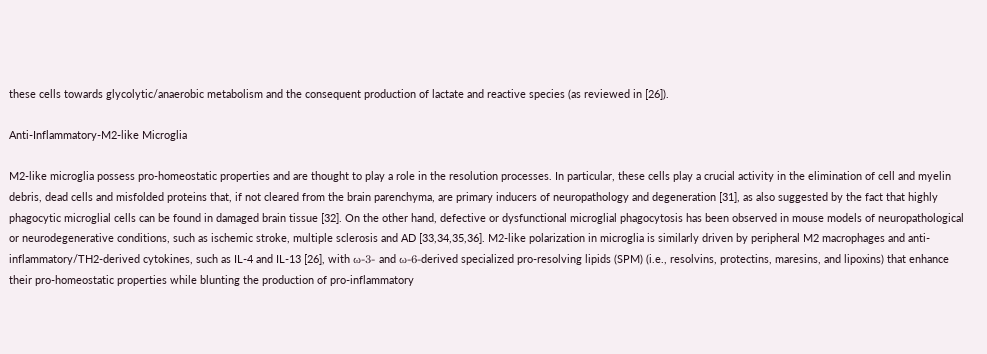these cells towards glycolytic/anaerobic metabolism and the consequent production of lactate and reactive species (as reviewed in [26]).

Anti-Inflammatory-M2-like Microglia

M2-like microglia possess pro-homeostatic properties and are thought to play a role in the resolution processes. In particular, these cells play a crucial activity in the elimination of cell and myelin debris, dead cells and misfolded proteins that, if not cleared from the brain parenchyma, are primary inducers of neuropathology and degeneration [31], as also suggested by the fact that highly phagocytic microglial cells can be found in damaged brain tissue [32]. On the other hand, defective or dysfunctional microglial phagocytosis has been observed in mouse models of neuropathological or neurodegenerative conditions, such as ischemic stroke, multiple sclerosis and AD [33,34,35,36]. M2-like polarization in microglia is similarly driven by peripheral M2 macrophages and anti-inflammatory/TH2-derived cytokines, such as IL-4 and IL-13 [26], with ω-3- and ω-6-derived specialized pro-resolving lipids (SPM) (i.e., resolvins, protectins, maresins, and lipoxins) that enhance their pro-homeostatic properties while blunting the production of pro-inflammatory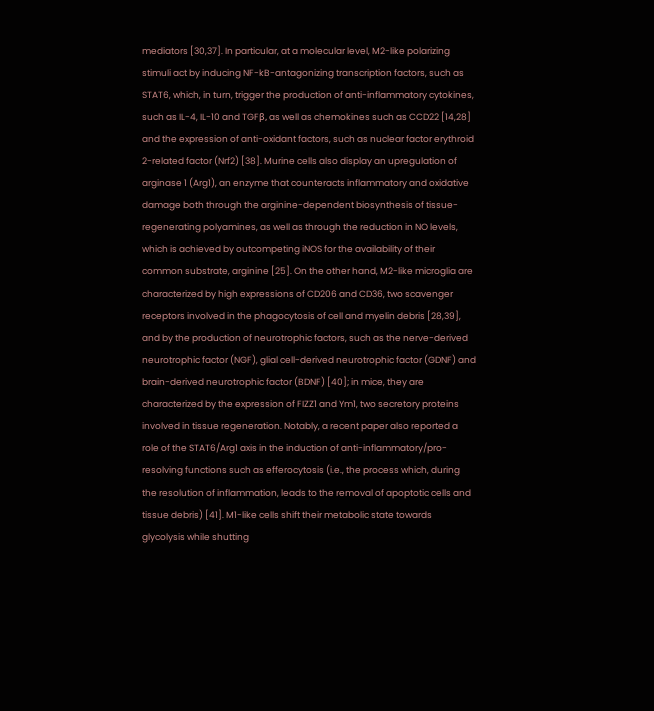mediators [30,37]. In particular, at a molecular level, M2-like polarizing stimuli act by inducing NF-kB-antagonizing transcription factors, such as STAT6, which, in turn, trigger the production of anti-inflammatory cytokines, such as IL-4, IL-10 and TGFβ, as well as chemokines such as CCD22 [14,28] and the expression of anti-oxidant factors, such as nuclear factor erythroid 2-related factor (Nrf2) [38]. Murine cells also display an upregulation of arginase 1 (Arg1), an enzyme that counteracts inflammatory and oxidative damage both through the arginine-dependent biosynthesis of tissue-regenerating polyamines, as well as through the reduction in NO levels, which is achieved by outcompeting iNOS for the availability of their common substrate, arginine [25]. On the other hand, M2-like microglia are characterized by high expressions of CD206 and CD36, two scavenger receptors involved in the phagocytosis of cell and myelin debris [28,39], and by the production of neurotrophic factors, such as the nerve-derived neurotrophic factor (NGF), glial cell-derived neurotrophic factor (GDNF) and brain-derived neurotrophic factor (BDNF) [40]; in mice, they are characterized by the expression of FIZZ1 and Ym1, two secretory proteins involved in tissue regeneration. Notably, a recent paper also reported a role of the STAT6/Arg1 axis in the induction of anti-inflammatory/pro-resolving functions such as efferocytosis (i.e., the process which, during the resolution of inflammation, leads to the removal of apoptotic cells and tissue debris) [41]. M1-like cells shift their metabolic state towards glycolysis while shutting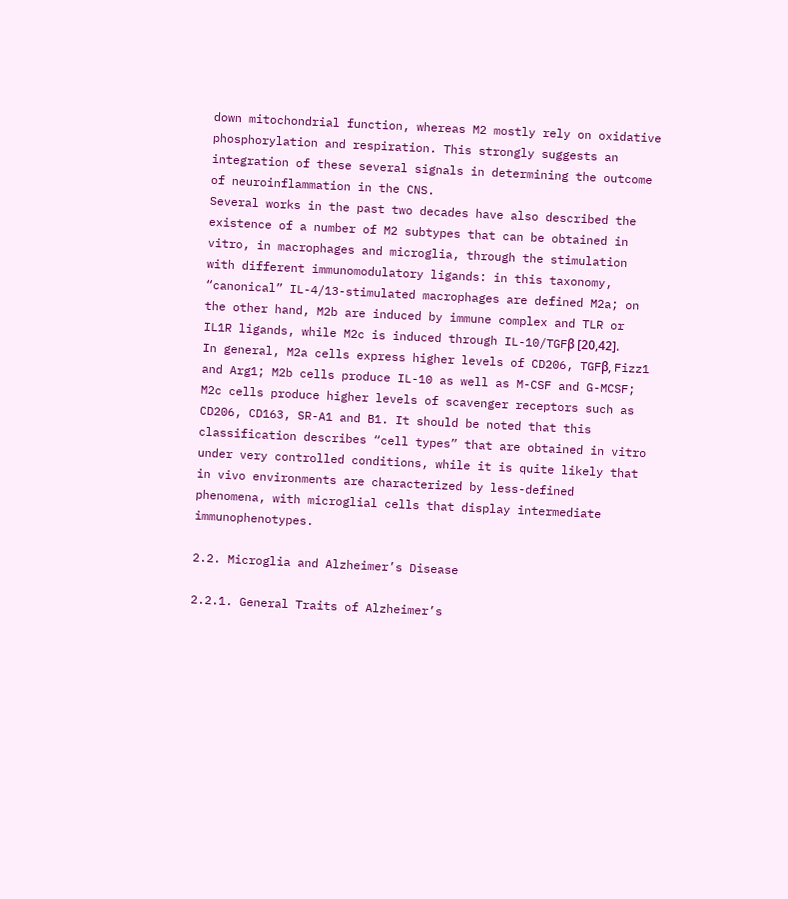down mitochondrial function, whereas M2 mostly rely on oxidative phosphorylation and respiration. This strongly suggests an integration of these several signals in determining the outcome of neuroinflammation in the CNS.
Several works in the past two decades have also described the existence of a number of M2 subtypes that can be obtained in vitro, in macrophages and microglia, through the stimulation with different immunomodulatory ligands: in this taxonomy, “canonical” IL-4/13-stimulated macrophages are defined M2a; on the other hand, M2b are induced by immune complex and TLR or IL1R ligands, while M2c is induced through IL-10/TGFβ [20,42]. In general, M2a cells express higher levels of CD206, TGFβ, Fizz1 and Arg1; M2b cells produce IL-10 as well as M-CSF and G-MCSF; M2c cells produce higher levels of scavenger receptors such as CD206, CD163, SR-A1 and B1. It should be noted that this classification describes “cell types” that are obtained in vitro under very controlled conditions, while it is quite likely that in vivo environments are characterized by less-defined phenomena, with microglial cells that display intermediate immunophenotypes.

2.2. Microglia and Alzheimer’s Disease

2.2.1. General Traits of Alzheimer’s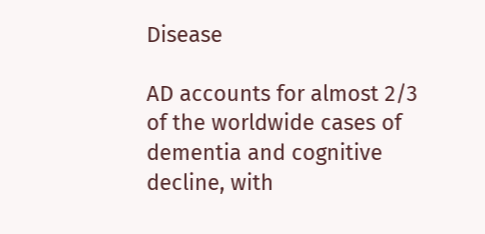Disease

AD accounts for almost 2/3 of the worldwide cases of dementia and cognitive decline, with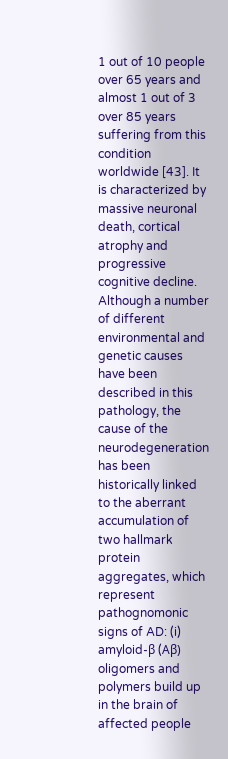1 out of 10 people over 65 years and almost 1 out of 3 over 85 years suffering from this condition worldwide [43]. It is characterized by massive neuronal death, cortical atrophy and progressive cognitive decline. Although a number of different environmental and genetic causes have been described in this pathology, the cause of the neurodegeneration has been historically linked to the aberrant accumulation of two hallmark protein aggregates, which represent pathognomonic signs of AD: (i) amyloid-β (Aβ) oligomers and polymers build up in the brain of affected people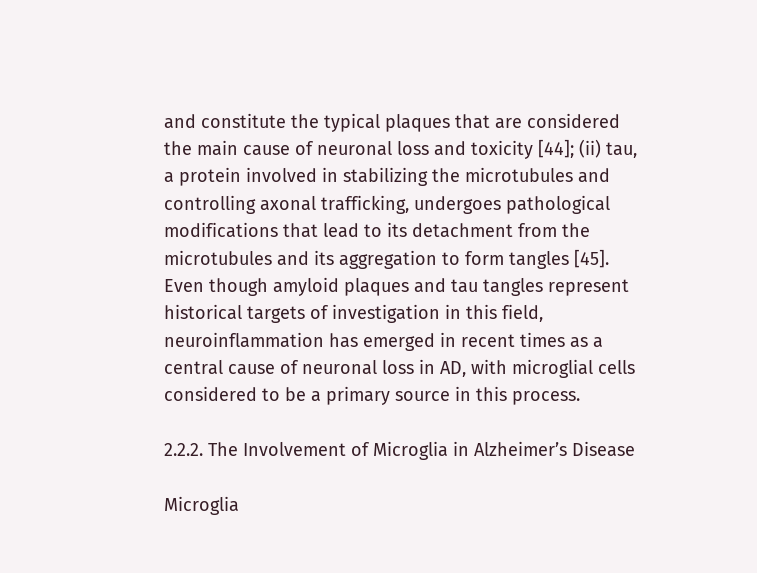and constitute the typical plaques that are considered the main cause of neuronal loss and toxicity [44]; (ii) tau, a protein involved in stabilizing the microtubules and controlling axonal trafficking, undergoes pathological modifications that lead to its detachment from the microtubules and its aggregation to form tangles [45]. Even though amyloid plaques and tau tangles represent historical targets of investigation in this field, neuroinflammation has emerged in recent times as a central cause of neuronal loss in AD, with microglial cells considered to be a primary source in this process.

2.2.2. The Involvement of Microglia in Alzheimer’s Disease

Microglia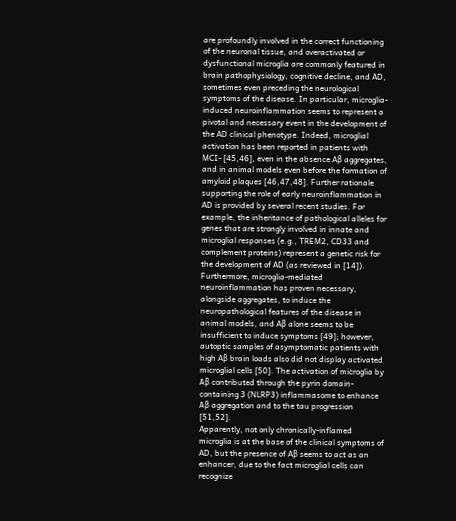are profoundly involved in the correct functioning of the neuronal tissue, and overactivated or dysfunctional microglia are commonly featured in brain pathophysiology, cognitive decline, and AD, sometimes even preceding the neurological symptoms of the disease. In particular, microglia-induced neuroinflammation seems to represent a pivotal and necessary event in the development of the AD clinical phenotype. Indeed, microglial activation has been reported in patients with MCI- [45,46], even in the absence Aβ aggregates, and in animal models even before the formation of amyloid plaques [46,47,48]. Further rationale supporting the role of early neuroinflammation in AD is provided by several recent studies. For example, the inheritance of pathological alleles for genes that are strongly involved in innate and microglial responses (e.g., TREM2, CD33 and complement proteins) represent a genetic risk for the development of AD (as reviewed in [14]). Furthermore, microglia-mediated neuroinflammation has proven necessary, alongside aggregates, to induce the neuropathological features of the disease in animal models, and Aβ alone seems to be insufficient to induce symptoms [49]; however, autoptic samples of asymptomatic patients with high Aβ brain loads also did not display activated microglial cells [50]. The activation of microglia by Aβ contributed through the pyrin domain-containing 3 (NLRP3) inflammasome to enhance Aβ aggregation and to the tau progression [51,52].
Apparently, not only chronically-inflamed microglia is at the base of the clinical symptoms of AD, but the presence of Aβ seems to act as an enhancer, due to the fact microglial cells can recognize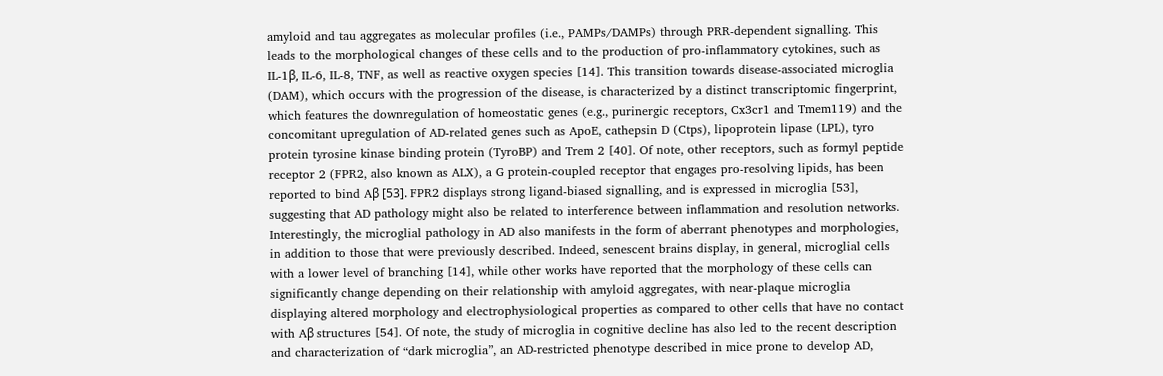amyloid and tau aggregates as molecular profiles (i.e., PAMPs/DAMPs) through PRR-dependent signalling. This leads to the morphological changes of these cells and to the production of pro-inflammatory cytokines, such as IL-1β, IL-6, IL-8, TNF, as well as reactive oxygen species [14]. This transition towards disease-associated microglia (DAM), which occurs with the progression of the disease, is characterized by a distinct transcriptomic fingerprint, which features the downregulation of homeostatic genes (e.g., purinergic receptors, Cx3cr1 and Tmem119) and the concomitant upregulation of AD-related genes such as ApoE, cathepsin D (Ctps), lipoprotein lipase (LPL), tyro protein tyrosine kinase binding protein (TyroBP) and Trem 2 [40]. Of note, other receptors, such as formyl peptide receptor 2 (FPR2, also known as ALX), a G protein-coupled receptor that engages pro-resolving lipids, has been reported to bind Aβ [53]. FPR2 displays strong ligand-biased signalling, and is expressed in microglia [53], suggesting that AD pathology might also be related to interference between inflammation and resolution networks. Interestingly, the microglial pathology in AD also manifests in the form of aberrant phenotypes and morphologies, in addition to those that were previously described. Indeed, senescent brains display, in general, microglial cells with a lower level of branching [14], while other works have reported that the morphology of these cells can significantly change depending on their relationship with amyloid aggregates, with near-plaque microglia displaying altered morphology and electrophysiological properties as compared to other cells that have no contact with Aβ structures [54]. Of note, the study of microglia in cognitive decline has also led to the recent description and characterization of “dark microglia”, an AD-restricted phenotype described in mice prone to develop AD,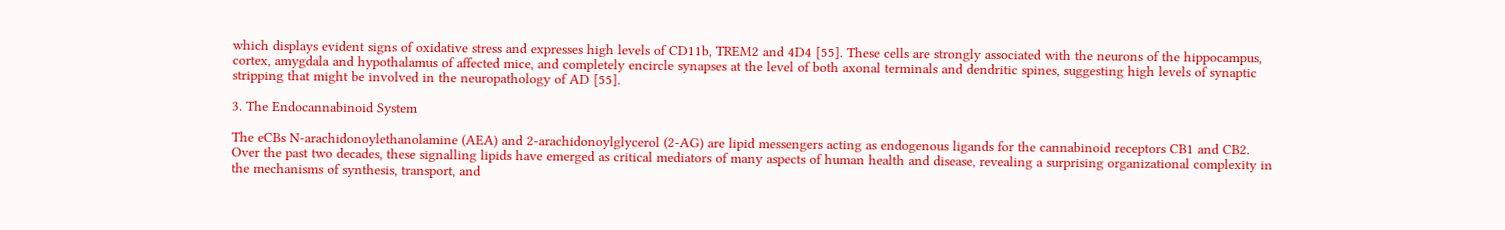which displays evident signs of oxidative stress and expresses high levels of CD11b, TREM2 and 4D4 [55]. These cells are strongly associated with the neurons of the hippocampus, cortex, amygdala and hypothalamus of affected mice, and completely encircle synapses at the level of both axonal terminals and dendritic spines, suggesting high levels of synaptic stripping that might be involved in the neuropathology of AD [55].

3. The Endocannabinoid System

The eCBs N-arachidonoylethanolamine (AEA) and 2-arachidonoylglycerol (2-AG) are lipid messengers acting as endogenous ligands for the cannabinoid receptors CB1 and CB2. Over the past two decades, these signalling lipids have emerged as critical mediators of many aspects of human health and disease, revealing a surprising organizational complexity in the mechanisms of synthesis, transport, and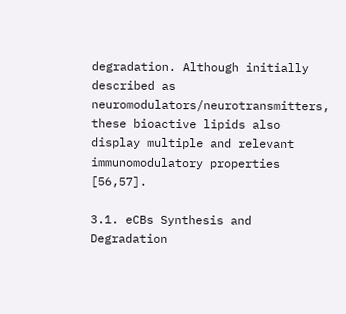degradation. Although initially described as neuromodulators/neurotransmitters, these bioactive lipids also display multiple and relevant immunomodulatory properties [56,57].

3.1. eCBs Synthesis and Degradation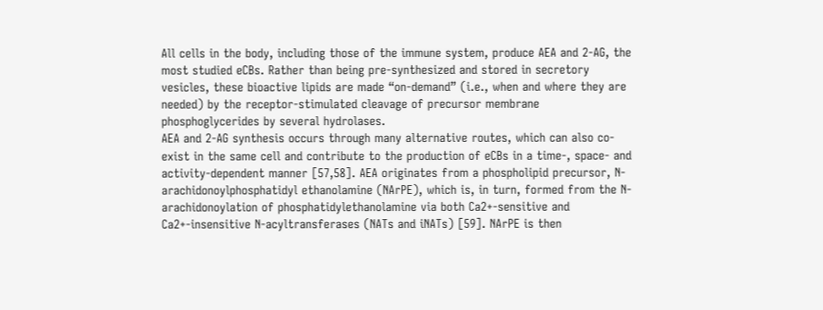All cells in the body, including those of the immune system, produce AEA and 2-AG, the most studied eCBs. Rather than being pre-synthesized and stored in secretory vesicles, these bioactive lipids are made “on-demand” (i.e., when and where they are needed) by the receptor-stimulated cleavage of precursor membrane phosphoglycerides by several hydrolases.
AEA and 2-AG synthesis occurs through many alternative routes, which can also co-exist in the same cell and contribute to the production of eCBs in a time-, space- and activity-dependent manner [57,58]. AEA originates from a phospholipid precursor, N-arachidonoylphosphatidyl ethanolamine (NArPE), which is, in turn, formed from the N-arachidonoylation of phosphatidylethanolamine via both Ca2+-sensitive and Ca2+-insensitive N-acyltransferases (NATs and iNATs) [59]. NArPE is then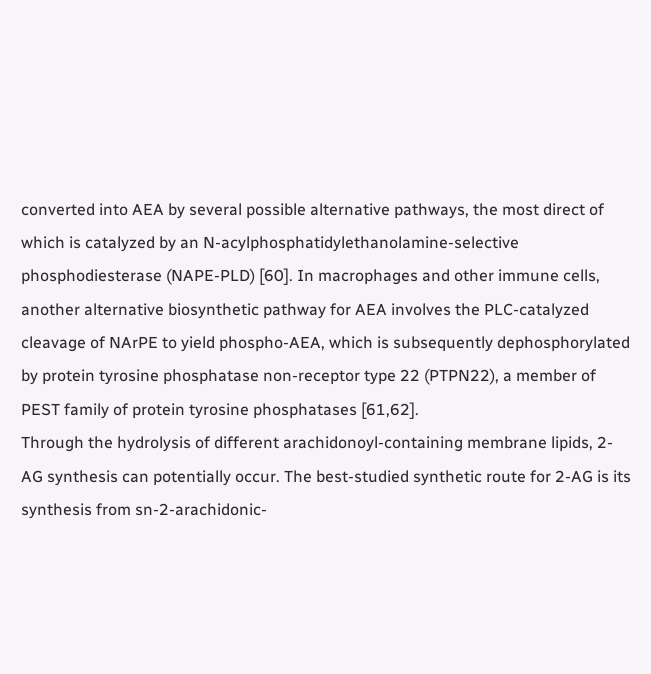converted into AEA by several possible alternative pathways, the most direct of which is catalyzed by an N-acylphosphatidylethanolamine-selective phosphodiesterase (NAPE-PLD) [60]. In macrophages and other immune cells, another alternative biosynthetic pathway for AEA involves the PLC-catalyzed cleavage of NArPE to yield phospho-AEA, which is subsequently dephosphorylated by protein tyrosine phosphatase non-receptor type 22 (PTPN22), a member of PEST family of protein tyrosine phosphatases [61,62].
Through the hydrolysis of different arachidonoyl-containing membrane lipids, 2-AG synthesis can potentially occur. The best-studied synthetic route for 2-AG is its synthesis from sn-2-arachidonic-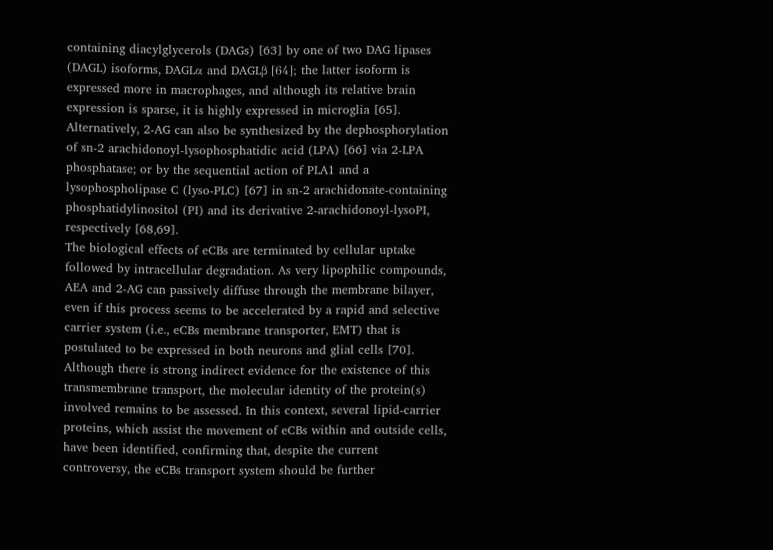containing diacylglycerols (DAGs) [63] by one of two DAG lipases (DAGL) isoforms, DAGLα and DAGLβ [64]; the latter isoform is expressed more in macrophages, and although its relative brain expression is sparse, it is highly expressed in microglia [65]. Alternatively, 2-AG can also be synthesized by the dephosphorylation of sn-2 arachidonoyl-lysophosphatidic acid (LPA) [66] via 2-LPA phosphatase; or by the sequential action of PLA1 and a lysophospholipase C (lyso-PLC) [67] in sn-2 arachidonate-containing phosphatidylinositol (PI) and its derivative 2-arachidonoyl-lysoPI, respectively [68,69].
The biological effects of eCBs are terminated by cellular uptake followed by intracellular degradation. As very lipophilic compounds, AEA and 2-AG can passively diffuse through the membrane bilayer, even if this process seems to be accelerated by a rapid and selective carrier system (i.e., eCBs membrane transporter, EMT) that is postulated to be expressed in both neurons and glial cells [70]. Although there is strong indirect evidence for the existence of this transmembrane transport, the molecular identity of the protein(s) involved remains to be assessed. In this context, several lipid-carrier proteins, which assist the movement of eCBs within and outside cells, have been identified, confirming that, despite the current controversy, the eCBs transport system should be further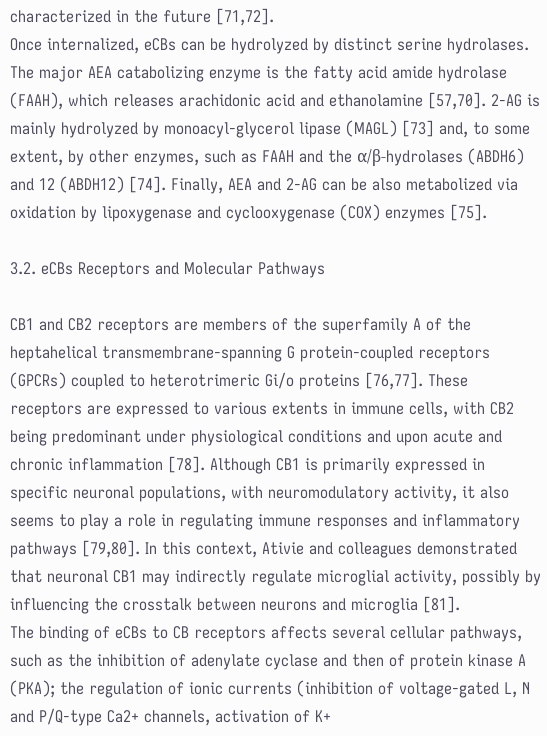characterized in the future [71,72].
Once internalized, eCBs can be hydrolyzed by distinct serine hydrolases. The major AEA catabolizing enzyme is the fatty acid amide hydrolase (FAAH), which releases arachidonic acid and ethanolamine [57,70]. 2-AG is mainly hydrolyzed by monoacyl-glycerol lipase (MAGL) [73] and, to some extent, by other enzymes, such as FAAH and the α/β-hydrolases (ABDH6) and 12 (ABDH12) [74]. Finally, AEA and 2-AG can be also metabolized via oxidation by lipoxygenase and cyclooxygenase (COX) enzymes [75].

3.2. eCBs Receptors and Molecular Pathways

CB1 and CB2 receptors are members of the superfamily A of the heptahelical transmembrane-spanning G protein-coupled receptors (GPCRs) coupled to heterotrimeric Gi/o proteins [76,77]. These receptors are expressed to various extents in immune cells, with CB2 being predominant under physiological conditions and upon acute and chronic inflammation [78]. Although CB1 is primarily expressed in specific neuronal populations, with neuromodulatory activity, it also seems to play a role in regulating immune responses and inflammatory pathways [79,80]. In this context, Ativie and colleagues demonstrated that neuronal CB1 may indirectly regulate microglial activity, possibly by influencing the crosstalk between neurons and microglia [81].
The binding of eCBs to CB receptors affects several cellular pathways, such as the inhibition of adenylate cyclase and then of protein kinase A (PKA); the regulation of ionic currents (inhibition of voltage-gated L, N and P/Q-type Ca2+ channels, activation of K+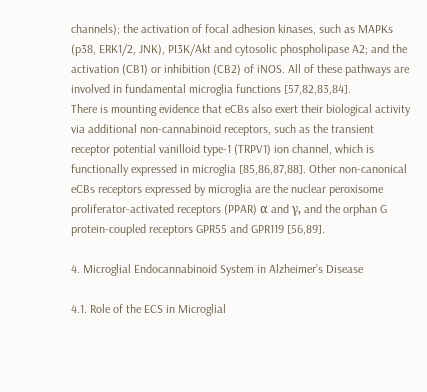channels); the activation of focal adhesion kinases, such as MAPKs (p38, ERK1/2, JNK), PI3K/Akt and cytosolic phospholipase A2; and the activation (CB1) or inhibition (CB2) of iNOS. All of these pathways are involved in fundamental microglia functions [57,82,83,84].
There is mounting evidence that eCBs also exert their biological activity via additional non-cannabinoid receptors, such as the transient receptor potential vanilloid type-1 (TRPV1) ion channel, which is functionally expressed in microglia [85,86,87,88]. Other non-canonical eCBs receptors expressed by microglia are the nuclear peroxisome proliferator-activated receptors (PPAR) α and γ, and the orphan G protein-coupled receptors GPR55 and GPR119 [56,89].

4. Microglial Endocannabinoid System in Alzheimer’s Disease

4.1. Role of the ECS in Microglial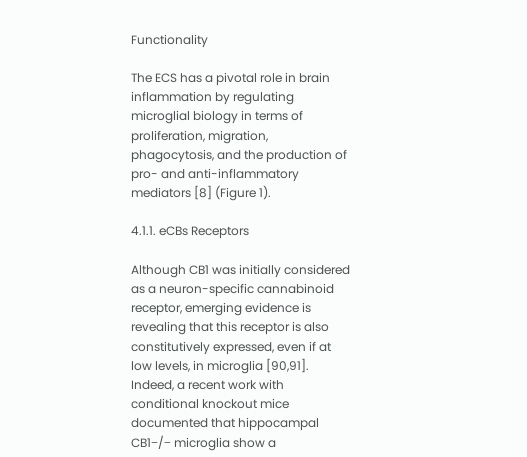Functionality

The ECS has a pivotal role in brain inflammation by regulating microglial biology in terms of proliferation, migration, phagocytosis, and the production of pro- and anti-inflammatory mediators [8] (Figure 1).

4.1.1. eCBs Receptors

Although CB1 was initially considered as a neuron-specific cannabinoid receptor, emerging evidence is revealing that this receptor is also constitutively expressed, even if at low levels, in microglia [90,91]. Indeed, a recent work with conditional knockout mice documented that hippocampal CB1−/− microglia show a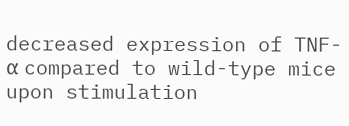decreased expression of TNF-α compared to wild-type mice upon stimulation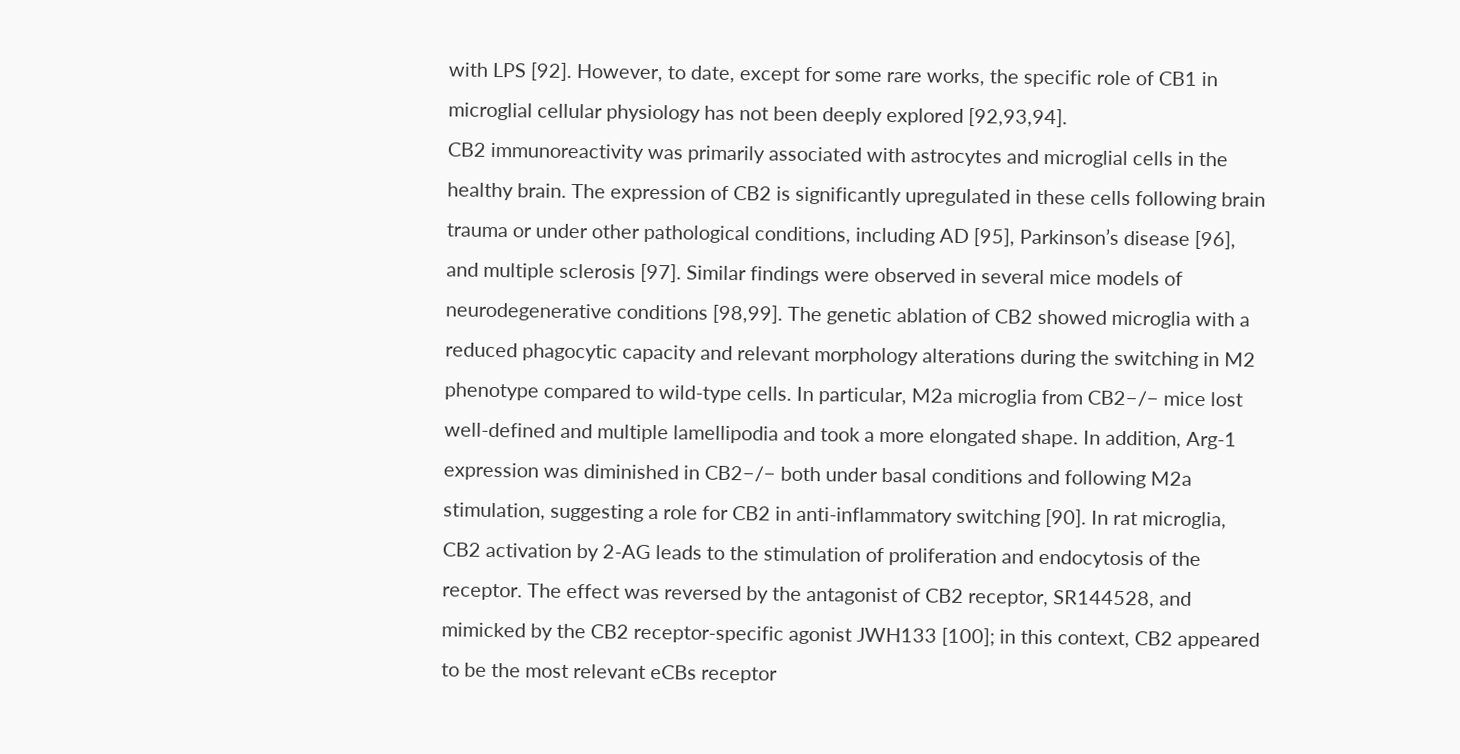with LPS [92]. However, to date, except for some rare works, the specific role of CB1 in microglial cellular physiology has not been deeply explored [92,93,94].
CB2 immunoreactivity was primarily associated with astrocytes and microglial cells in the healthy brain. The expression of CB2 is significantly upregulated in these cells following brain trauma or under other pathological conditions, including AD [95], Parkinson’s disease [96], and multiple sclerosis [97]. Similar findings were observed in several mice models of neurodegenerative conditions [98,99]. The genetic ablation of CB2 showed microglia with a reduced phagocytic capacity and relevant morphology alterations during the switching in M2 phenotype compared to wild-type cells. In particular, M2a microglia from CB2−/− mice lost well-defined and multiple lamellipodia and took a more elongated shape. In addition, Arg-1 expression was diminished in CB2−/− both under basal conditions and following M2a stimulation, suggesting a role for CB2 in anti-inflammatory switching [90]. In rat microglia, CB2 activation by 2-AG leads to the stimulation of proliferation and endocytosis of the receptor. The effect was reversed by the antagonist of CB2 receptor, SR144528, and mimicked by the CB2 receptor-specific agonist JWH133 [100]; in this context, CB2 appeared to be the most relevant eCBs receptor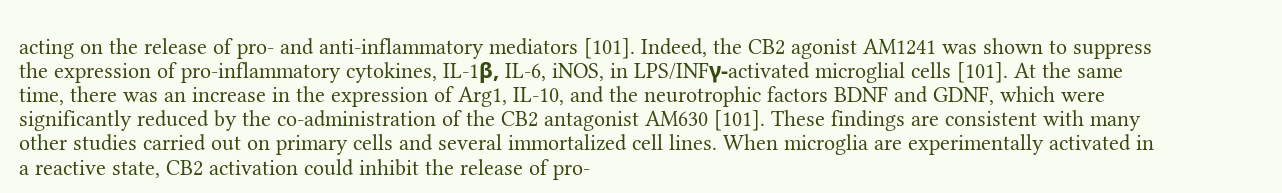acting on the release of pro- and anti-inflammatory mediators [101]. Indeed, the CB2 agonist AM1241 was shown to suppress the expression of pro-inflammatory cytokines, IL-1β, IL-6, iNOS, in LPS/INFγ-activated microglial cells [101]. At the same time, there was an increase in the expression of Arg1, IL-10, and the neurotrophic factors BDNF and GDNF, which were significantly reduced by the co-administration of the CB2 antagonist AM630 [101]. These findings are consistent with many other studies carried out on primary cells and several immortalized cell lines. When microglia are experimentally activated in a reactive state, CB2 activation could inhibit the release of pro-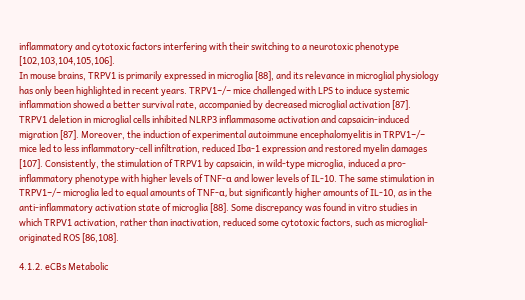inflammatory and cytotoxic factors interfering with their switching to a neurotoxic phenotype [102,103,104,105,106].
In mouse brains, TRPV1 is primarily expressed in microglia [88], and its relevance in microglial physiology has only been highlighted in recent years. TRPV1−/− mice challenged with LPS to induce systemic inflammation showed a better survival rate, accompanied by decreased microglial activation [87]. TRPV1 deletion in microglial cells inhibited NLRP3 inflammasome activation and capsaicin-induced migration [87]. Moreover, the induction of experimental autoimmune encephalomyelitis in TRPV1−/− mice led to less inflammatory-cell infiltration, reduced Iba-1 expression and restored myelin damages [107]. Consistently, the stimulation of TRPV1 by capsaicin, in wild-type microglia, induced a pro-inflammatory phenotype with higher levels of TNF-α and lower levels of IL-10. The same stimulation in TRPV1−/− microglia led to equal amounts of TNF-α, but significantly higher amounts of IL-10, as in the anti-inflammatory activation state of microglia [88]. Some discrepancy was found in vitro studies in which TRPV1 activation, rather than inactivation, reduced some cytotoxic factors, such as microglial-originated ROS [86,108].

4.1.2. eCBs Metabolic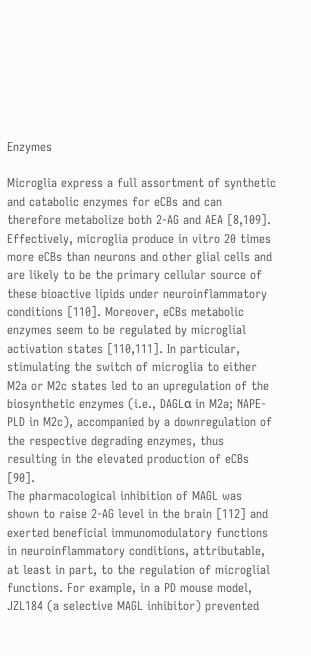Enzymes

Microglia express a full assortment of synthetic and catabolic enzymes for eCBs and can therefore metabolize both 2-AG and AEA [8,109]. Effectively, microglia produce in vitro 20 times more eCBs than neurons and other glial cells and are likely to be the primary cellular source of these bioactive lipids under neuroinflammatory conditions [110]. Moreover, eCBs metabolic enzymes seem to be regulated by microglial activation states [110,111]. In particular, stimulating the switch of microglia to either M2a or M2c states led to an upregulation of the biosynthetic enzymes (i.e., DAGLα in M2a; NAPE-PLD in M2c), accompanied by a downregulation of the respective degrading enzymes, thus resulting in the elevated production of eCBs [90].
The pharmacological inhibition of MAGL was shown to raise 2-AG level in the brain [112] and exerted beneficial immunomodulatory functions in neuroinflammatory conditions, attributable, at least in part, to the regulation of microglial functions. For example, in a PD mouse model, JZL184 (a selective MAGL inhibitor) prevented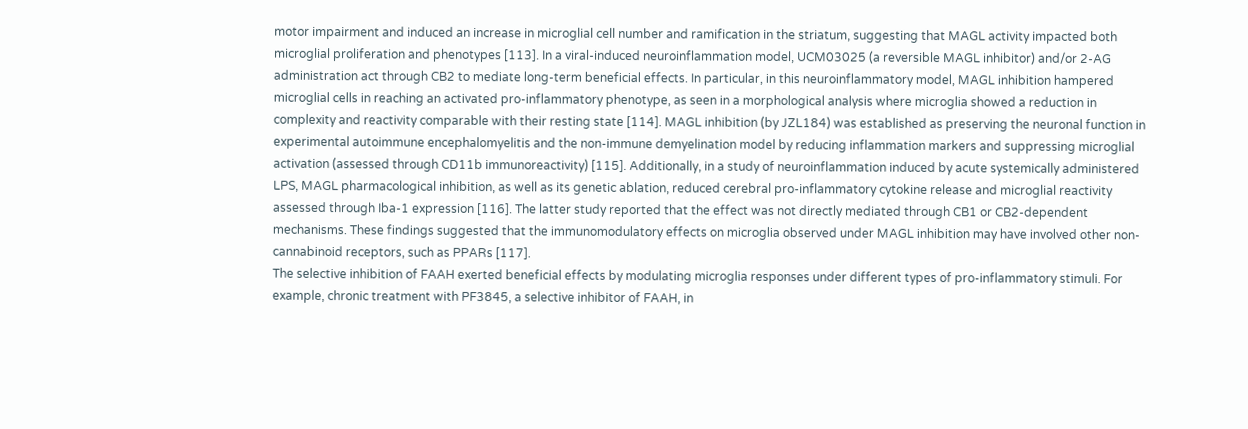motor impairment and induced an increase in microglial cell number and ramification in the striatum, suggesting that MAGL activity impacted both microglial proliferation and phenotypes [113]. In a viral-induced neuroinflammation model, UCM03025 (a reversible MAGL inhibitor) and/or 2-AG administration act through CB2 to mediate long-term beneficial effects. In particular, in this neuroinflammatory model, MAGL inhibition hampered microglial cells in reaching an activated pro-inflammatory phenotype, as seen in a morphological analysis where microglia showed a reduction in complexity and reactivity comparable with their resting state [114]. MAGL inhibition (by JZL184) was established as preserving the neuronal function in experimental autoimmune encephalomyelitis and the non-immune demyelination model by reducing inflammation markers and suppressing microglial activation (assessed through CD11b immunoreactivity) [115]. Additionally, in a study of neuroinflammation induced by acute systemically administered LPS, MAGL pharmacological inhibition, as well as its genetic ablation, reduced cerebral pro-inflammatory cytokine release and microglial reactivity assessed through Iba-1 expression [116]. The latter study reported that the effect was not directly mediated through CB1 or CB2-dependent mechanisms. These findings suggested that the immunomodulatory effects on microglia observed under MAGL inhibition may have involved other non-cannabinoid receptors, such as PPARs [117].
The selective inhibition of FAAH exerted beneficial effects by modulating microglia responses under different types of pro-inflammatory stimuli. For example, chronic treatment with PF3845, a selective inhibitor of FAAH, in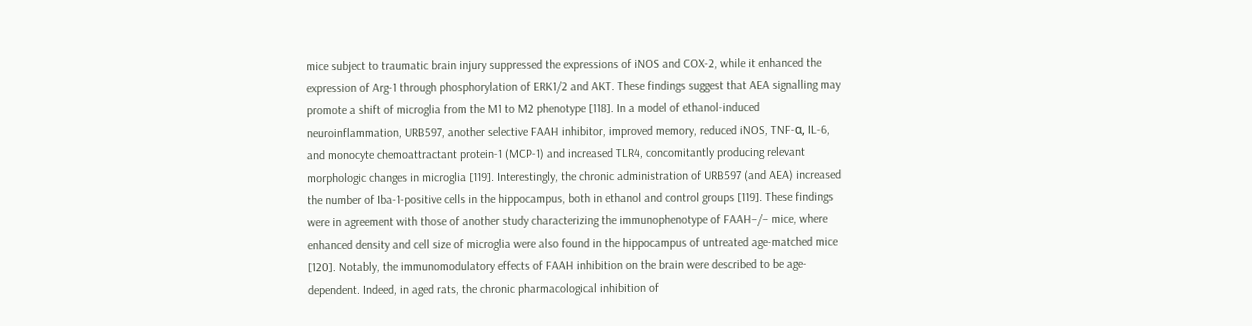mice subject to traumatic brain injury suppressed the expressions of iNOS and COX-2, while it enhanced the expression of Arg-1 through phosphorylation of ERK1/2 and AKT. These findings suggest that AEA signalling may promote a shift of microglia from the M1 to M2 phenotype [118]. In a model of ethanol-induced neuroinflammation, URB597, another selective FAAH inhibitor, improved memory, reduced iNOS, TNF-α, IL-6, and monocyte chemoattractant protein-1 (MCP-1) and increased TLR4, concomitantly producing relevant morphologic changes in microglia [119]. Interestingly, the chronic administration of URB597 (and AEA) increased the number of Iba-1-positive cells in the hippocampus, both in ethanol and control groups [119]. These findings were in agreement with those of another study characterizing the immunophenotype of FAAH−/− mice, where enhanced density and cell size of microglia were also found in the hippocampus of untreated age-matched mice [120]. Notably, the immunomodulatory effects of FAAH inhibition on the brain were described to be age-dependent. Indeed, in aged rats, the chronic pharmacological inhibition of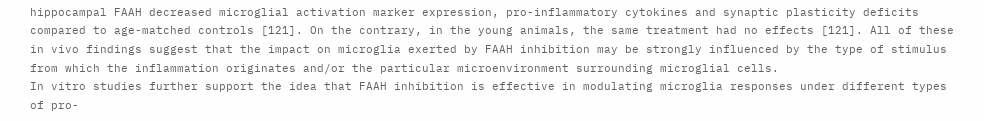hippocampal FAAH decreased microglial activation marker expression, pro-inflammatory cytokines and synaptic plasticity deficits compared to age-matched controls [121]. On the contrary, in the young animals, the same treatment had no effects [121]. All of these in vivo findings suggest that the impact on microglia exerted by FAAH inhibition may be strongly influenced by the type of stimulus from which the inflammation originates and/or the particular microenvironment surrounding microglial cells.
In vitro studies further support the idea that FAAH inhibition is effective in modulating microglia responses under different types of pro-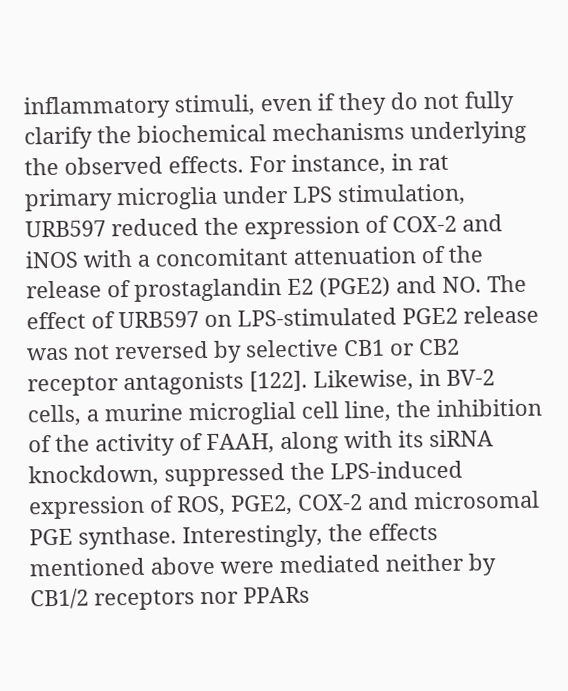inflammatory stimuli, even if they do not fully clarify the biochemical mechanisms underlying the observed effects. For instance, in rat primary microglia under LPS stimulation, URB597 reduced the expression of COX-2 and iNOS with a concomitant attenuation of the release of prostaglandin E2 (PGE2) and NO. The effect of URB597 on LPS-stimulated PGE2 release was not reversed by selective CB1 or CB2 receptor antagonists [122]. Likewise, in BV-2 cells, a murine microglial cell line, the inhibition of the activity of FAAH, along with its siRNA knockdown, suppressed the LPS-induced expression of ROS, PGE2, COX-2 and microsomal PGE synthase. Interestingly, the effects mentioned above were mediated neither by CB1/2 receptors nor PPARs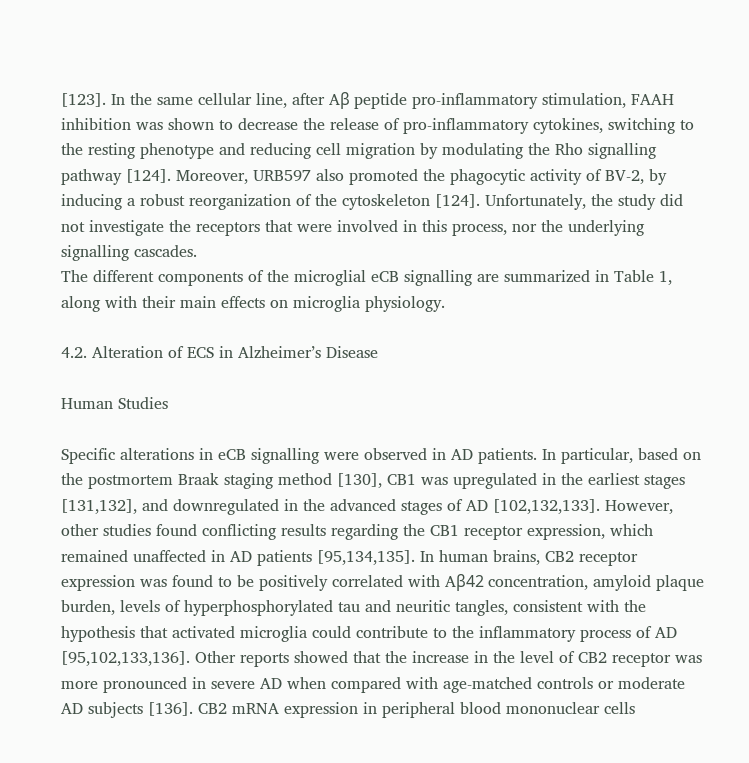[123]. In the same cellular line, after Aβ peptide pro-inflammatory stimulation, FAAH inhibition was shown to decrease the release of pro-inflammatory cytokines, switching to the resting phenotype and reducing cell migration by modulating the Rho signalling pathway [124]. Moreover, URB597 also promoted the phagocytic activity of BV-2, by inducing a robust reorganization of the cytoskeleton [124]. Unfortunately, the study did not investigate the receptors that were involved in this process, nor the underlying signalling cascades.
The different components of the microglial eCB signalling are summarized in Table 1, along with their main effects on microglia physiology.

4.2. Alteration of ECS in Alzheimer’s Disease

Human Studies

Specific alterations in eCB signalling were observed in AD patients. In particular, based on the postmortem Braak staging method [130], CB1 was upregulated in the earliest stages [131,132], and downregulated in the advanced stages of AD [102,132,133]. However, other studies found conflicting results regarding the CB1 receptor expression, which remained unaffected in AD patients [95,134,135]. In human brains, CB2 receptor expression was found to be positively correlated with Aβ42 concentration, amyloid plaque burden, levels of hyperphosphorylated tau and neuritic tangles, consistent with the hypothesis that activated microglia could contribute to the inflammatory process of AD [95,102,133,136]. Other reports showed that the increase in the level of CB2 receptor was more pronounced in severe AD when compared with age-matched controls or moderate AD subjects [136]. CB2 mRNA expression in peripheral blood mononuclear cells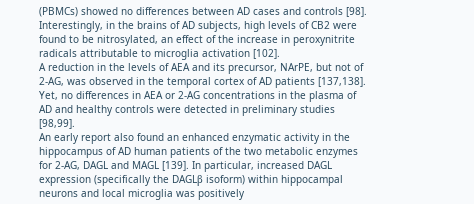(PBMCs) showed no differences between AD cases and controls [98]. Interestingly, in the brains of AD subjects, high levels of CB2 were found to be nitrosylated, an effect of the increase in peroxynitrite radicals attributable to microglia activation [102].
A reduction in the levels of AEA and its precursor, NArPE, but not of 2-AG, was observed in the temporal cortex of AD patients [137,138]. Yet, no differences in AEA or 2-AG concentrations in the plasma of AD and healthy controls were detected in preliminary studies [98,99].
An early report also found an enhanced enzymatic activity in the hippocampus of AD human patients of the two metabolic enzymes for 2-AG, DAGL and MAGL [139]. In particular, increased DAGL expression (specifically the DAGLβ isoform) within hippocampal neurons and local microglia was positively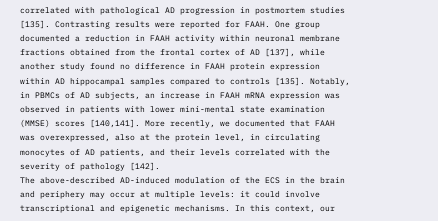correlated with pathological AD progression in postmortem studies [135]. Contrasting results were reported for FAAH. One group documented a reduction in FAAH activity within neuronal membrane fractions obtained from the frontal cortex of AD [137], while another study found no difference in FAAH protein expression within AD hippocampal samples compared to controls [135]. Notably, in PBMCs of AD subjects, an increase in FAAH mRNA expression was observed in patients with lower mini-mental state examination (MMSE) scores [140,141]. More recently, we documented that FAAH was overexpressed, also at the protein level, in circulating monocytes of AD patients, and their levels correlated with the severity of pathology [142].
The above-described AD-induced modulation of the ECS in the brain and periphery may occur at multiple levels: it could involve transcriptional and epigenetic mechanisms. In this context, our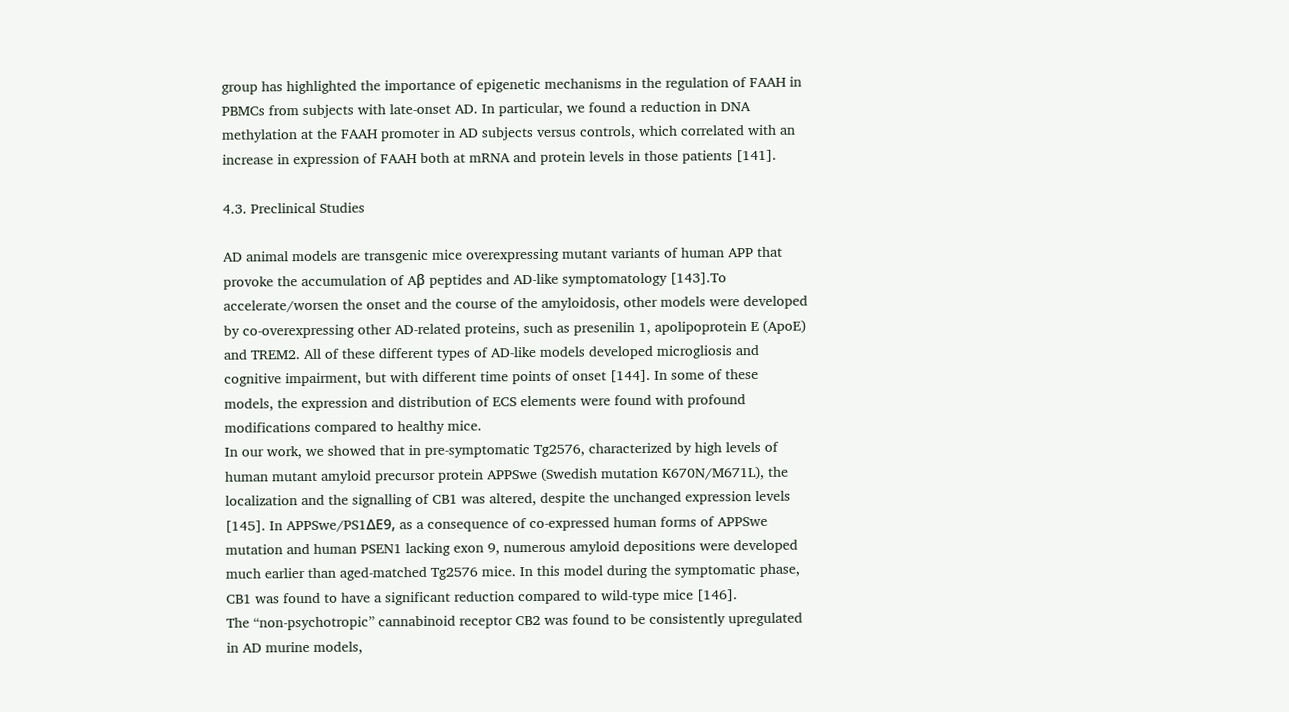group has highlighted the importance of epigenetic mechanisms in the regulation of FAAH in PBMCs from subjects with late-onset AD. In particular, we found a reduction in DNA methylation at the FAAH promoter in AD subjects versus controls, which correlated with an increase in expression of FAAH both at mRNA and protein levels in those patients [141].

4.3. Preclinical Studies

AD animal models are transgenic mice overexpressing mutant variants of human APP that provoke the accumulation of Aβ peptides and AD-like symptomatology [143].To accelerate/worsen the onset and the course of the amyloidosis, other models were developed by co-overexpressing other AD-related proteins, such as presenilin 1, apolipoprotein E (ApoE) and TREM2. All of these different types of AD-like models developed microgliosis and cognitive impairment, but with different time points of onset [144]. In some of these models, the expression and distribution of ECS elements were found with profound modifications compared to healthy mice.
In our work, we showed that in pre-symptomatic Tg2576, characterized by high levels of human mutant amyloid precursor protein APPSwe (Swedish mutation K670N/M671L), the localization and the signalling of CB1 was altered, despite the unchanged expression levels [145]. In APPSwe/PS1ΔE9, as a consequence of co-expressed human forms of APPSwe mutation and human PSEN1 lacking exon 9, numerous amyloid depositions were developed much earlier than aged-matched Tg2576 mice. In this model during the symptomatic phase, CB1 was found to have a significant reduction compared to wild-type mice [146].
The “non-psychotropic” cannabinoid receptor CB2 was found to be consistently upregulated in AD murine models,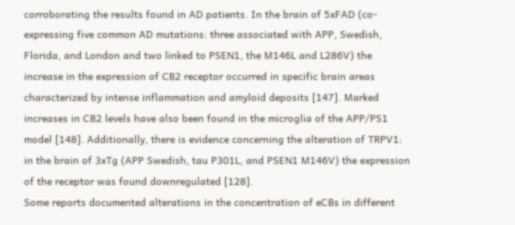corroborating the results found in AD patients. In the brain of 5xFAD (co-expressing five common AD mutations: three associated with APP, Swedish, Florida, and London and two linked to PSEN1, the M146L and L286V) the increase in the expression of CB2 receptor occurred in specific brain areas characterized by intense inflammation and amyloid deposits [147]. Marked increases in CB2 levels have also been found in the microglia of the APP/PS1 model [148]. Additionally, there is evidence concerning the alteration of TRPV1: in the brain of 3xTg (APP Swedish, tau P301L, and PSEN1 M146V) the expression of the receptor was found downregulated [128].
Some reports documented alterations in the concentration of eCBs in different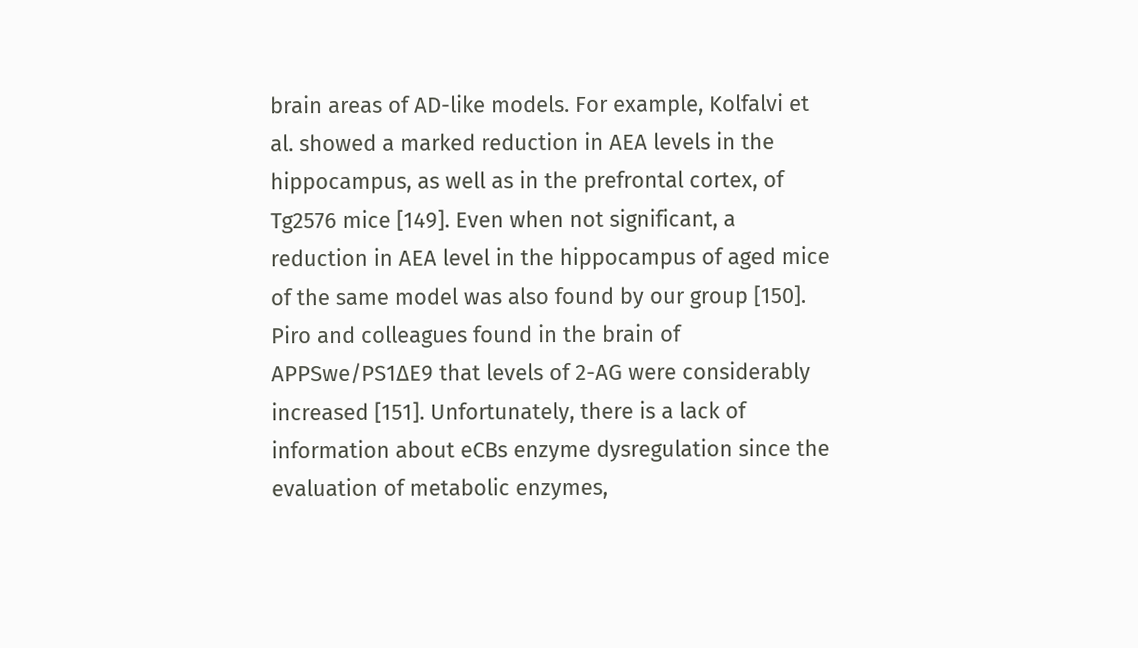brain areas of AD-like models. For example, Kolfalvi et al. showed a marked reduction in AEA levels in the hippocampus, as well as in the prefrontal cortex, of Tg2576 mice [149]. Even when not significant, a reduction in AEA level in the hippocampus of aged mice of the same model was also found by our group [150]. Piro and colleagues found in the brain of APPSwe/PS1ΔE9 that levels of 2-AG were considerably increased [151]. Unfortunately, there is a lack of information about eCBs enzyme dysregulation since the evaluation of metabolic enzymes,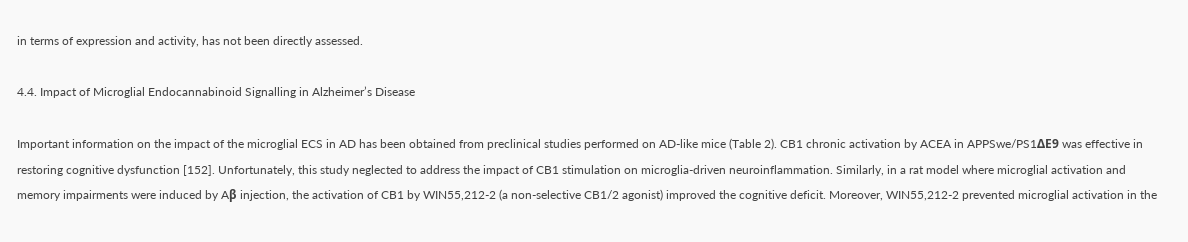in terms of expression and activity, has not been directly assessed.

4.4. Impact of Microglial Endocannabinoid Signalling in Alzheimer’s Disease

Important information on the impact of the microglial ECS in AD has been obtained from preclinical studies performed on AD-like mice (Table 2). CB1 chronic activation by ACEA in APPSwe/PS1ΔE9 was effective in restoring cognitive dysfunction [152]. Unfortunately, this study neglected to address the impact of CB1 stimulation on microglia-driven neuroinflammation. Similarly, in a rat model where microglial activation and memory impairments were induced by Aβ injection, the activation of CB1 by WIN55,212-2 (a non-selective CB1/2 agonist) improved the cognitive deficit. Moreover, WIN55,212-2 prevented microglial activation in the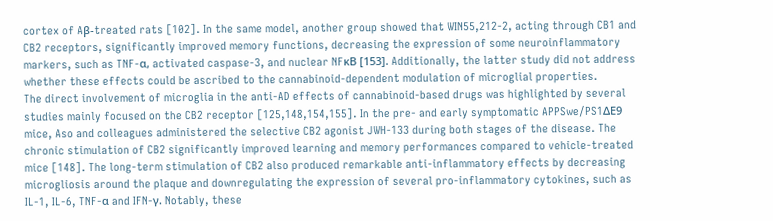cortex of Aβ-treated rats [102]. In the same model, another group showed that WIN55,212-2, acting through CB1 and CB2 receptors, significantly improved memory functions, decreasing the expression of some neuroinflammatory markers, such as TNF-α, activated caspase-3, and nuclear NFκB [153]. Additionally, the latter study did not address whether these effects could be ascribed to the cannabinoid-dependent modulation of microglial properties.
The direct involvement of microglia in the anti-AD effects of cannabinoid-based drugs was highlighted by several studies mainly focused on the CB2 receptor [125,148,154,155]. In the pre- and early symptomatic APPSwe/PS1ΔE9 mice, Aso and colleagues administered the selective CB2 agonist JWH-133 during both stages of the disease. The chronic stimulation of CB2 significantly improved learning and memory performances compared to vehicle-treated mice [148]. The long-term stimulation of CB2 also produced remarkable anti-inflammatory effects by decreasing microgliosis around the plaque and downregulating the expression of several pro-inflammatory cytokines, such as IL-1, IL-6, TNF-α and IFN-γ. Notably, these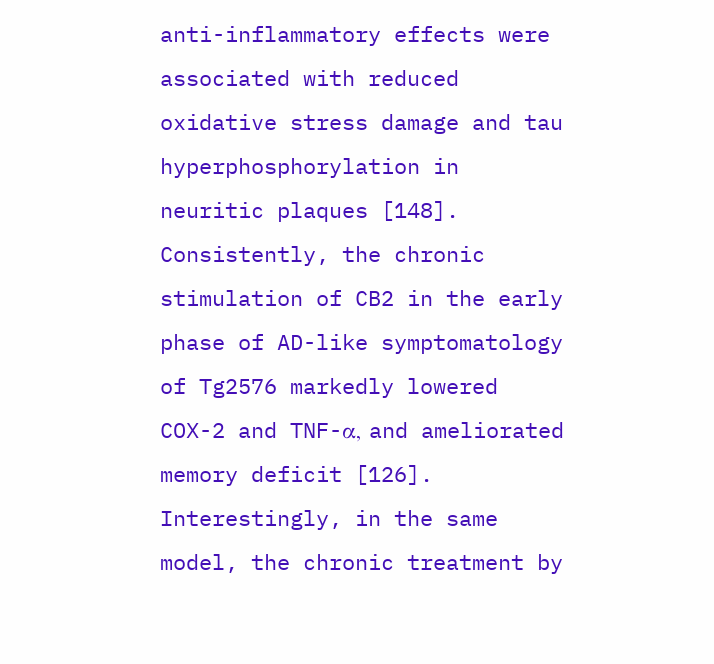anti-inflammatory effects were associated with reduced oxidative stress damage and tau hyperphosphorylation in neuritic plaques [148]. Consistently, the chronic stimulation of CB2 in the early phase of AD-like symptomatology of Tg2576 markedly lowered COX-2 and TNF-α, and ameliorated memory deficit [126]. Interestingly, in the same model, the chronic treatment by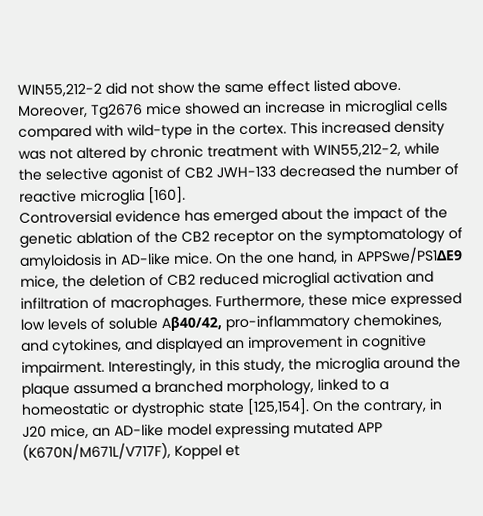WIN55,212-2 did not show the same effect listed above. Moreover, Tg2676 mice showed an increase in microglial cells compared with wild-type in the cortex. This increased density was not altered by chronic treatment with WIN55,212-2, while the selective agonist of CB2 JWH-133 decreased the number of reactive microglia [160].
Controversial evidence has emerged about the impact of the genetic ablation of the CB2 receptor on the symptomatology of amyloidosis in AD-like mice. On the one hand, in APPSwe/PS1ΔE9 mice, the deletion of CB2 reduced microglial activation and infiltration of macrophages. Furthermore, these mice expressed low levels of soluble Aβ40/42, pro-inflammatory chemokines, and cytokines, and displayed an improvement in cognitive impairment. Interestingly, in this study, the microglia around the plaque assumed a branched morphology, linked to a homeostatic or dystrophic state [125,154]. On the contrary, in J20 mice, an AD-like model expressing mutated APP (K670N/M671L/V717F), Koppel et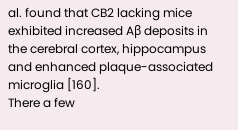al. found that CB2 lacking mice exhibited increased Aβ deposits in the cerebral cortex, hippocampus and enhanced plaque-associated microglia [160].
There a few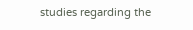studies regarding the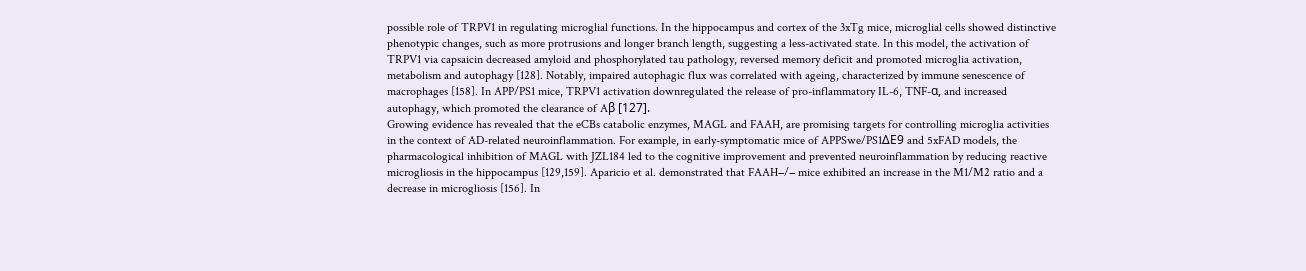possible role of TRPV1 in regulating microglial functions. In the hippocampus and cortex of the 3xTg mice, microglial cells showed distinctive phenotypic changes, such as more protrusions and longer branch length, suggesting a less-activated state. In this model, the activation of TRPV1 via capsaicin decreased amyloid and phosphorylated tau pathology, reversed memory deficit and promoted microglia activation, metabolism and autophagy [128]. Notably, impaired autophagic flux was correlated with ageing, characterized by immune senescence of macrophages [158]. In APP/PS1 mice, TRPV1 activation downregulated the release of pro-inflammatory IL-6, TNF-α, and increased autophagy, which promoted the clearance of Aβ [127].
Growing evidence has revealed that the eCBs catabolic enzymes, MAGL and FAAH, are promising targets for controlling microglia activities in the context of AD-related neuroinflammation. For example, in early-symptomatic mice of APPSwe/PS1ΔE9 and 5xFAD models, the pharmacological inhibition of MAGL with JZL184 led to the cognitive improvement and prevented neuroinflammation by reducing reactive microgliosis in the hippocampus [129,159]. Aparicio et al. demonstrated that FAAH−/− mice exhibited an increase in the M1/M2 ratio and a decrease in microgliosis [156]. In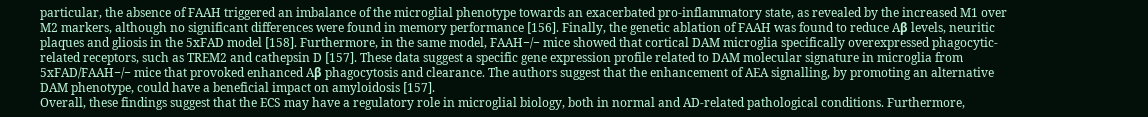particular, the absence of FAAH triggered an imbalance of the microglial phenotype towards an exacerbated pro-inflammatory state, as revealed by the increased M1 over M2 markers, although no significant differences were found in memory performance [156]. Finally, the genetic ablation of FAAH was found to reduce Aβ levels, neuritic plaques and gliosis in the 5xFAD model [158]. Furthermore, in the same model, FAAH−/− mice showed that cortical DAM microglia specifically overexpressed phagocytic-related receptors, such as TREM2 and cathepsin D [157]. These data suggest a specific gene expression profile related to DAM molecular signature in microglia from 5xFAD/FAAH−/− mice that provoked enhanced Aβ phagocytosis and clearance. The authors suggest that the enhancement of AEA signalling, by promoting an alternative DAM phenotype, could have a beneficial impact on amyloidosis [157].
Overall, these findings suggest that the ECS may have a regulatory role in microglial biology, both in normal and AD-related pathological conditions. Furthermore,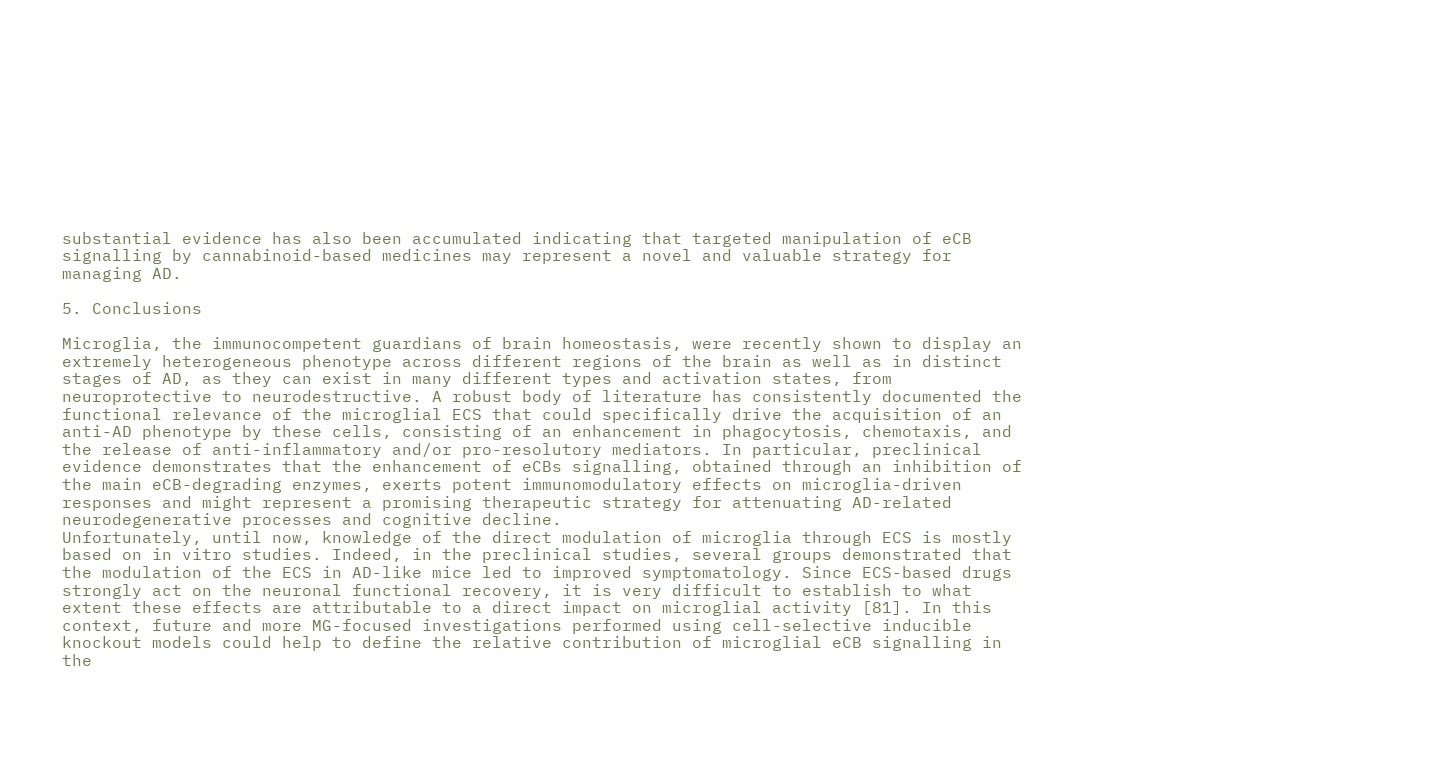substantial evidence has also been accumulated indicating that targeted manipulation of eCB signalling by cannabinoid-based medicines may represent a novel and valuable strategy for managing AD.

5. Conclusions

Microglia, the immunocompetent guardians of brain homeostasis, were recently shown to display an extremely heterogeneous phenotype across different regions of the brain as well as in distinct stages of AD, as they can exist in many different types and activation states, from neuroprotective to neurodestructive. A robust body of literature has consistently documented the functional relevance of the microglial ECS that could specifically drive the acquisition of an anti-AD phenotype by these cells, consisting of an enhancement in phagocytosis, chemotaxis, and the release of anti-inflammatory and/or pro-resolutory mediators. In particular, preclinical evidence demonstrates that the enhancement of eCBs signalling, obtained through an inhibition of the main eCB-degrading enzymes, exerts potent immunomodulatory effects on microglia-driven responses and might represent a promising therapeutic strategy for attenuating AD-related neurodegenerative processes and cognitive decline.
Unfortunately, until now, knowledge of the direct modulation of microglia through ECS is mostly based on in vitro studies. Indeed, in the preclinical studies, several groups demonstrated that the modulation of the ECS in AD-like mice led to improved symptomatology. Since ECS-based drugs strongly act on the neuronal functional recovery, it is very difficult to establish to what extent these effects are attributable to a direct impact on microglial activity [81]. In this context, future and more MG-focused investigations performed using cell-selective inducible knockout models could help to define the relative contribution of microglial eCB signalling in the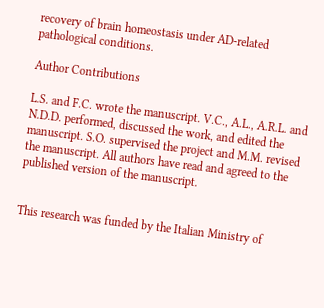recovery of brain homeostasis under AD-related pathological conditions.

Author Contributions

L.S. and F.C. wrote the manuscript. V.C., A.L., A.R.L. and N.D.D. performed, discussed the work, and edited the manuscript. S.O. supervised the project and M.M. revised the manuscript. All authors have read and agreed to the published version of the manuscript.


This research was funded by the Italian Ministry of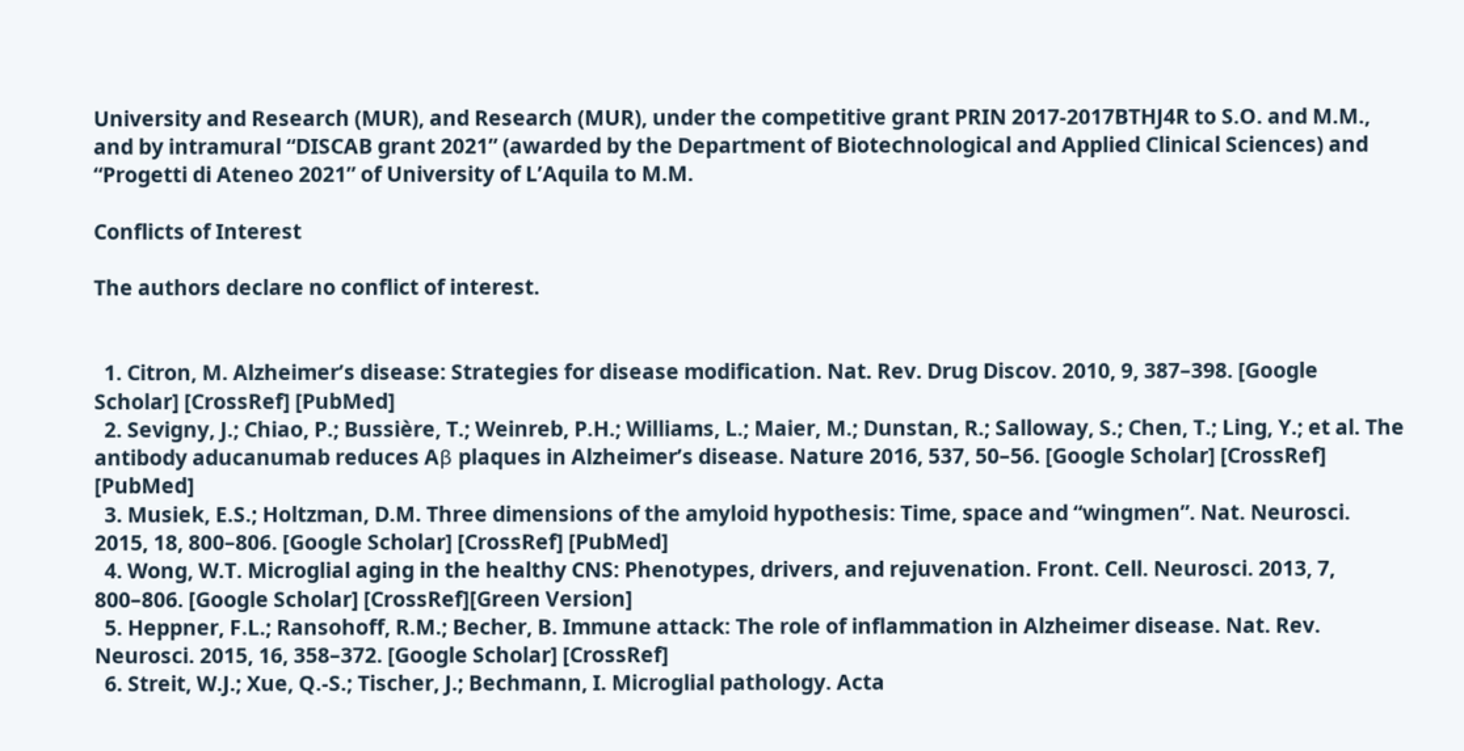University and Research (MUR), and Research (MUR), under the competitive grant PRIN 2017-2017BTHJ4R to S.O. and M.M., and by intramural “DISCAB grant 2021” (awarded by the Department of Biotechnological and Applied Clinical Sciences) and “Progetti di Ateneo 2021” of University of L’Aquila to M.M.

Conflicts of Interest

The authors declare no conflict of interest.


  1. Citron, M. Alzheimer’s disease: Strategies for disease modification. Nat. Rev. Drug Discov. 2010, 9, 387–398. [Google Scholar] [CrossRef] [PubMed]
  2. Sevigny, J.; Chiao, P.; Bussière, T.; Weinreb, P.H.; Williams, L.; Maier, M.; Dunstan, R.; Salloway, S.; Chen, T.; Ling, Y.; et al. The antibody aducanumab reduces Aβ plaques in Alzheimer’s disease. Nature 2016, 537, 50–56. [Google Scholar] [CrossRef] [PubMed]
  3. Musiek, E.S.; Holtzman, D.M. Three dimensions of the amyloid hypothesis: Time, space and “wingmen”. Nat. Neurosci. 2015, 18, 800–806. [Google Scholar] [CrossRef] [PubMed]
  4. Wong, W.T. Microglial aging in the healthy CNS: Phenotypes, drivers, and rejuvenation. Front. Cell. Neurosci. 2013, 7, 800–806. [Google Scholar] [CrossRef][Green Version]
  5. Heppner, F.L.; Ransohoff, R.M.; Becher, B. Immune attack: The role of inflammation in Alzheimer disease. Nat. Rev. Neurosci. 2015, 16, 358–372. [Google Scholar] [CrossRef]
  6. Streit, W.J.; Xue, Q.-S.; Tischer, J.; Bechmann, I. Microglial pathology. Acta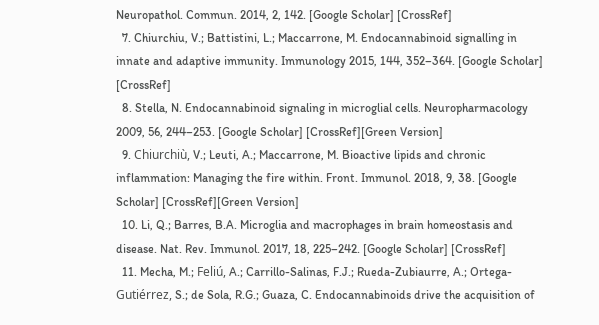Neuropathol. Commun. 2014, 2, 142. [Google Scholar] [CrossRef]
  7. Chiurchiu, V.; Battistini, L.; Maccarrone, M. Endocannabinoid signalling in innate and adaptive immunity. Immunology 2015, 144, 352–364. [Google Scholar] [CrossRef]
  8. Stella, N. Endocannabinoid signaling in microglial cells. Neuropharmacology 2009, 56, 244–253. [Google Scholar] [CrossRef][Green Version]
  9. Chiurchiù, V.; Leuti, A.; Maccarrone, M. Bioactive lipids and chronic inflammation: Managing the fire within. Front. Immunol. 2018, 9, 38. [Google Scholar] [CrossRef][Green Version]
  10. Li, Q.; Barres, B.A. Microglia and macrophages in brain homeostasis and disease. Nat. Rev. Immunol. 2017, 18, 225–242. [Google Scholar] [CrossRef]
  11. Mecha, M.; Feliú, A.; Carrillo-Salinas, F.J.; Rueda-Zubiaurre, A.; Ortega-Gutiérrez, S.; de Sola, R.G.; Guaza, C. Endocannabinoids drive the acquisition of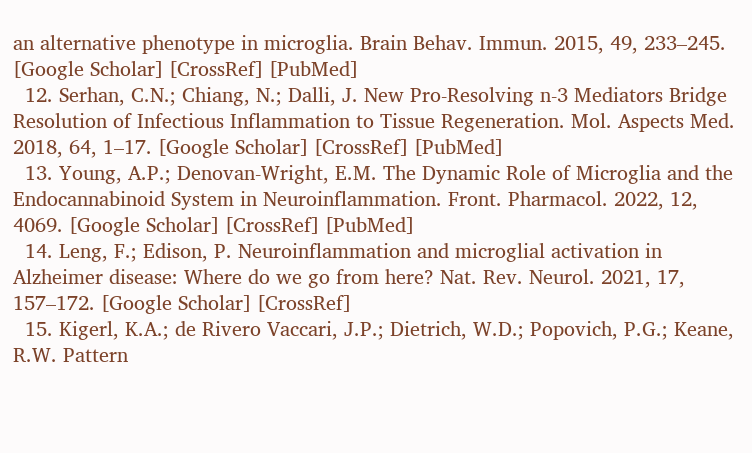an alternative phenotype in microglia. Brain Behav. Immun. 2015, 49, 233–245. [Google Scholar] [CrossRef] [PubMed]
  12. Serhan, C.N.; Chiang, N.; Dalli, J. New Pro-Resolving n-3 Mediators Bridge Resolution of Infectious Inflammation to Tissue Regeneration. Mol. Aspects Med. 2018, 64, 1–17. [Google Scholar] [CrossRef] [PubMed]
  13. Young, A.P.; Denovan-Wright, E.M. The Dynamic Role of Microglia and the Endocannabinoid System in Neuroinflammation. Front. Pharmacol. 2022, 12, 4069. [Google Scholar] [CrossRef] [PubMed]
  14. Leng, F.; Edison, P. Neuroinflammation and microglial activation in Alzheimer disease: Where do we go from here? Nat. Rev. Neurol. 2021, 17, 157–172. [Google Scholar] [CrossRef]
  15. Kigerl, K.A.; de Rivero Vaccari, J.P.; Dietrich, W.D.; Popovich, P.G.; Keane, R.W. Pattern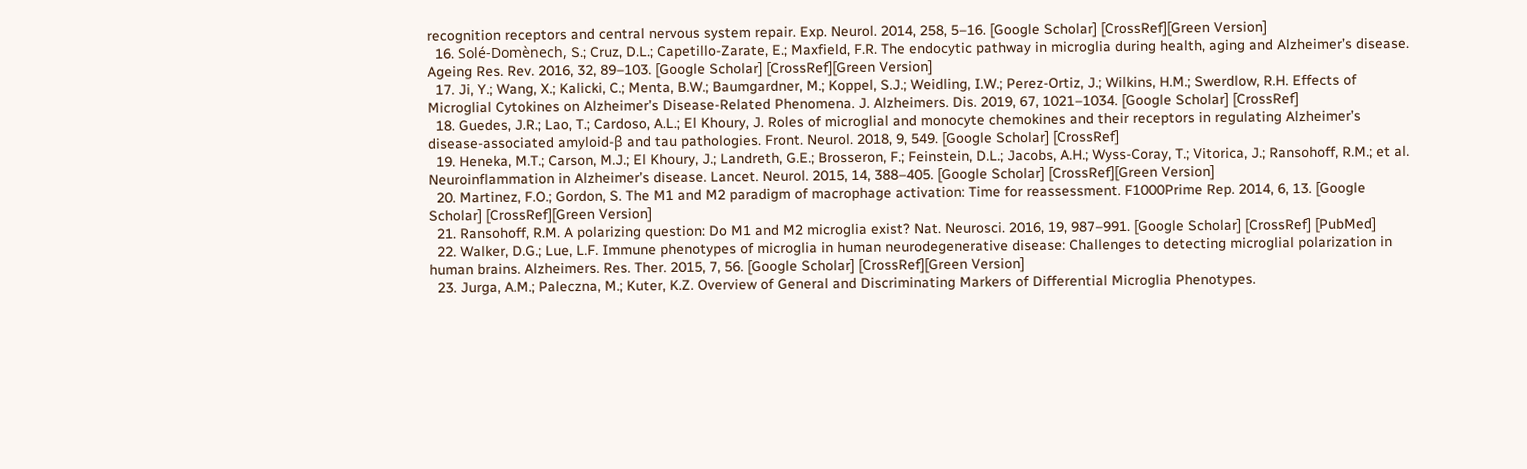recognition receptors and central nervous system repair. Exp. Neurol. 2014, 258, 5–16. [Google Scholar] [CrossRef][Green Version]
  16. Solé-Domènech, S.; Cruz, D.L.; Capetillo-Zarate, E.; Maxfield, F.R. The endocytic pathway in microglia during health, aging and Alzheimer’s disease. Ageing Res. Rev. 2016, 32, 89–103. [Google Scholar] [CrossRef][Green Version]
  17. Ji, Y.; Wang, X.; Kalicki, C.; Menta, B.W.; Baumgardner, M.; Koppel, S.J.; Weidling, I.W.; Perez-Ortiz, J.; Wilkins, H.M.; Swerdlow, R.H. Effects of Microglial Cytokines on Alzheimer’s Disease-Related Phenomena. J. Alzheimers. Dis. 2019, 67, 1021–1034. [Google Scholar] [CrossRef]
  18. Guedes, J.R.; Lao, T.; Cardoso, A.L.; El Khoury, J. Roles of microglial and monocyte chemokines and their receptors in regulating Alzheimer’s disease-associated amyloid-β and tau pathologies. Front. Neurol. 2018, 9, 549. [Google Scholar] [CrossRef]
  19. Heneka, M.T.; Carson, M.J.; El Khoury, J.; Landreth, G.E.; Brosseron, F.; Feinstein, D.L.; Jacobs, A.H.; Wyss-Coray, T.; Vitorica, J.; Ransohoff, R.M.; et al. Neuroinflammation in Alzheimer’s disease. Lancet. Neurol. 2015, 14, 388–405. [Google Scholar] [CrossRef][Green Version]
  20. Martinez, F.O.; Gordon, S. The M1 and M2 paradigm of macrophage activation: Time for reassessment. F1000Prime Rep. 2014, 6, 13. [Google Scholar] [CrossRef][Green Version]
  21. Ransohoff, R.M. A polarizing question: Do M1 and M2 microglia exist? Nat. Neurosci. 2016, 19, 987–991. [Google Scholar] [CrossRef] [PubMed]
  22. Walker, D.G.; Lue, L.F. Immune phenotypes of microglia in human neurodegenerative disease: Challenges to detecting microglial polarization in human brains. Alzheimers. Res. Ther. 2015, 7, 56. [Google Scholar] [CrossRef][Green Version]
  23. Jurga, A.M.; Paleczna, M.; Kuter, K.Z. Overview of General and Discriminating Markers of Differential Microglia Phenotypes.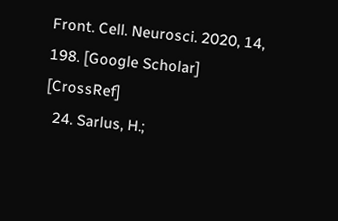Front. Cell. Neurosci. 2020, 14, 198. [Google Scholar] [CrossRef]
  24. Sarlus, H.;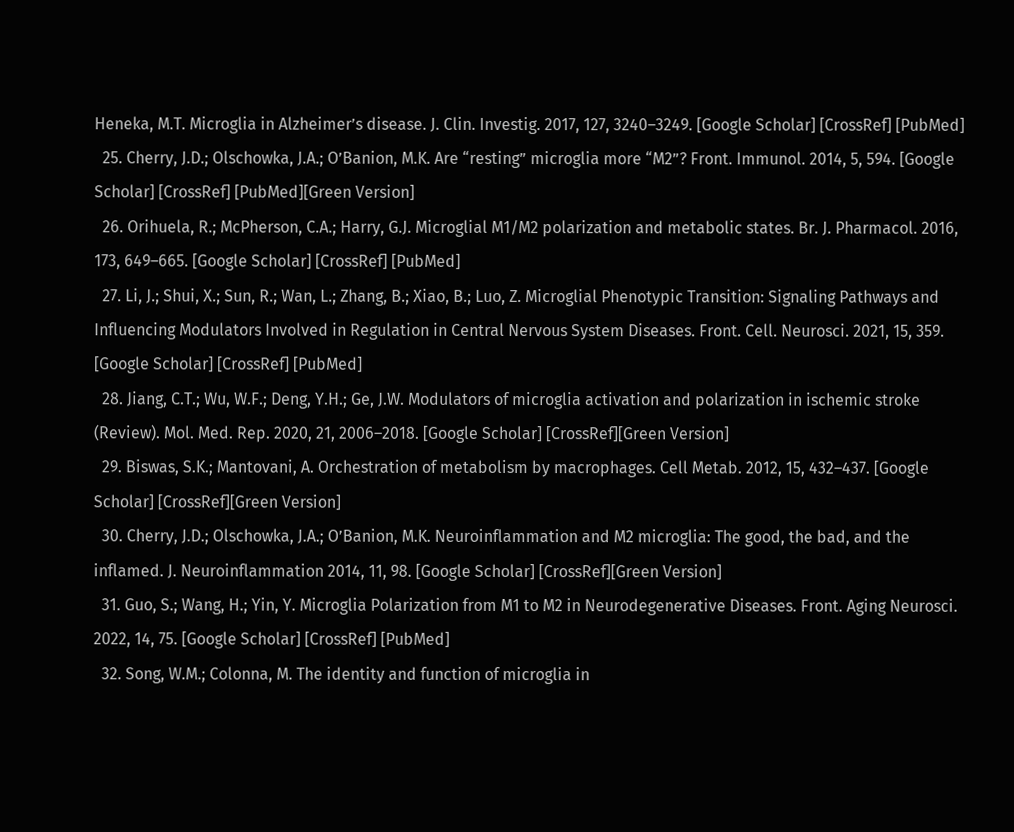Heneka, M.T. Microglia in Alzheimer’s disease. J. Clin. Investig. 2017, 127, 3240–3249. [Google Scholar] [CrossRef] [PubMed]
  25. Cherry, J.D.; Olschowka, J.A.; O’Banion, M.K. Are “resting” microglia more “M2”? Front. Immunol. 2014, 5, 594. [Google Scholar] [CrossRef] [PubMed][Green Version]
  26. Orihuela, R.; McPherson, C.A.; Harry, G.J. Microglial M1/M2 polarization and metabolic states. Br. J. Pharmacol. 2016, 173, 649–665. [Google Scholar] [CrossRef] [PubMed]
  27. Li, J.; Shui, X.; Sun, R.; Wan, L.; Zhang, B.; Xiao, B.; Luo, Z. Microglial Phenotypic Transition: Signaling Pathways and Influencing Modulators Involved in Regulation in Central Nervous System Diseases. Front. Cell. Neurosci. 2021, 15, 359. [Google Scholar] [CrossRef] [PubMed]
  28. Jiang, C.T.; Wu, W.F.; Deng, Y.H.; Ge, J.W. Modulators of microglia activation and polarization in ischemic stroke (Review). Mol. Med. Rep. 2020, 21, 2006–2018. [Google Scholar] [CrossRef][Green Version]
  29. Biswas, S.K.; Mantovani, A. Orchestration of metabolism by macrophages. Cell Metab. 2012, 15, 432–437. [Google Scholar] [CrossRef][Green Version]
  30. Cherry, J.D.; Olschowka, J.A.; O’Banion, M.K. Neuroinflammation and M2 microglia: The good, the bad, and the inflamed. J. Neuroinflammation 2014, 11, 98. [Google Scholar] [CrossRef][Green Version]
  31. Guo, S.; Wang, H.; Yin, Y. Microglia Polarization from M1 to M2 in Neurodegenerative Diseases. Front. Aging Neurosci. 2022, 14, 75. [Google Scholar] [CrossRef] [PubMed]
  32. Song, W.M.; Colonna, M. The identity and function of microglia in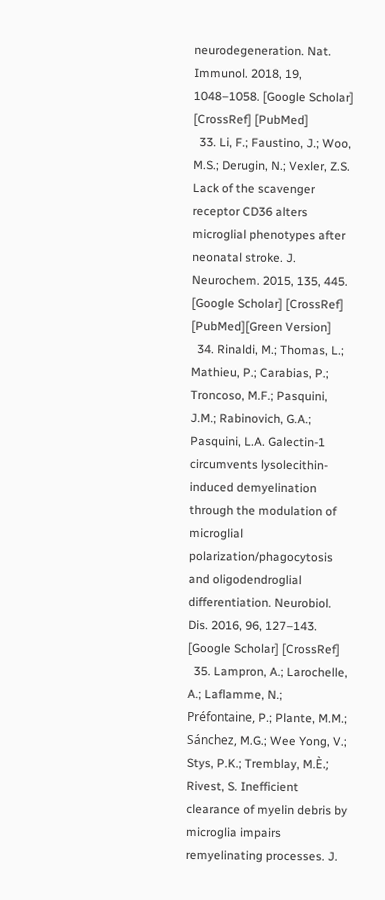neurodegeneration. Nat. Immunol. 2018, 19, 1048–1058. [Google Scholar] [CrossRef] [PubMed]
  33. Li, F.; Faustino, J.; Woo, M.S.; Derugin, N.; Vexler, Z.S. Lack of the scavenger receptor CD36 alters microglial phenotypes after neonatal stroke. J. Neurochem. 2015, 135, 445. [Google Scholar] [CrossRef] [PubMed][Green Version]
  34. Rinaldi, M.; Thomas, L.; Mathieu, P.; Carabias, P.; Troncoso, M.F.; Pasquini, J.M.; Rabinovich, G.A.; Pasquini, L.A. Galectin-1 circumvents lysolecithin-induced demyelination through the modulation of microglial polarization/phagocytosis and oligodendroglial differentiation. Neurobiol. Dis. 2016, 96, 127–143. [Google Scholar] [CrossRef]
  35. Lampron, A.; Larochelle, A.; Laflamme, N.; Préfontaine, P.; Plante, M.M.; Sánchez, M.G.; Wee Yong, V.; Stys, P.K.; Tremblay, M.È.; Rivest, S. Inefficient clearance of myelin debris by microglia impairs remyelinating processes. J.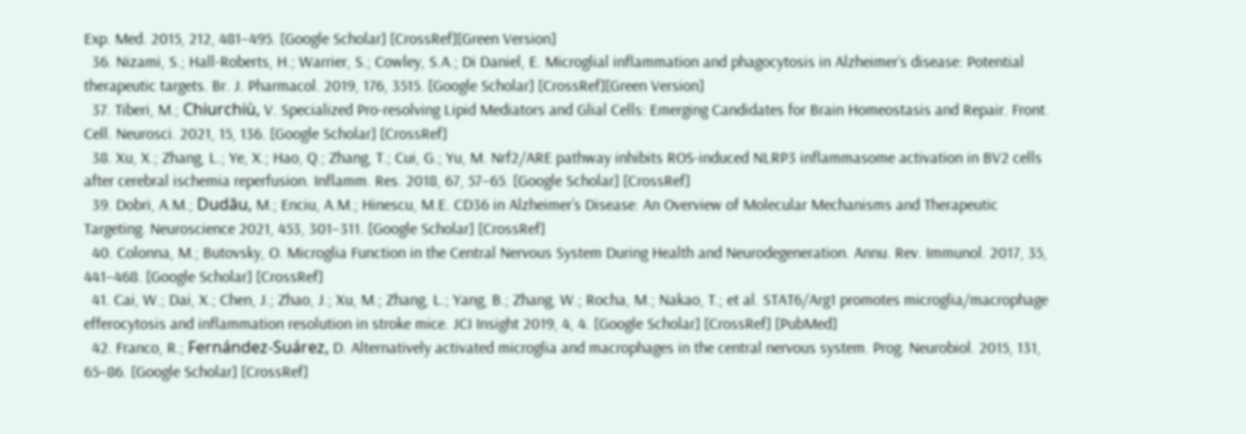Exp. Med. 2015, 212, 481–495. [Google Scholar] [CrossRef][Green Version]
  36. Nizami, S.; Hall-Roberts, H.; Warrier, S.; Cowley, S.A.; Di Daniel, E. Microglial inflammation and phagocytosis in Alzheimer’s disease: Potential therapeutic targets. Br. J. Pharmacol. 2019, 176, 3515. [Google Scholar] [CrossRef][Green Version]
  37. Tiberi, M.; Chiurchiù, V. Specialized Pro-resolving Lipid Mediators and Glial Cells: Emerging Candidates for Brain Homeostasis and Repair. Front. Cell. Neurosci. 2021, 15, 136. [Google Scholar] [CrossRef]
  38. Xu, X.; Zhang, L.; Ye, X.; Hao, Q.; Zhang, T.; Cui, G.; Yu, M. Nrf2/ARE pathway inhibits ROS-induced NLRP3 inflammasome activation in BV2 cells after cerebral ischemia reperfusion. Inflamm. Res. 2018, 67, 57–65. [Google Scholar] [CrossRef]
  39. Dobri, A.M.; Dudău, M.; Enciu, A.M.; Hinescu, M.E. CD36 in Alzheimer’s Disease: An Overview of Molecular Mechanisms and Therapeutic Targeting. Neuroscience 2021, 453, 301–311. [Google Scholar] [CrossRef]
  40. Colonna, M.; Butovsky, O. Microglia Function in the Central Nervous System During Health and Neurodegeneration. Annu. Rev. Immunol. 2017, 35, 441–468. [Google Scholar] [CrossRef]
  41. Cai, W.; Dai, X.; Chen, J.; Zhao, J.; Xu, M.; Zhang, L.; Yang, B.; Zhang, W.; Rocha, M.; Nakao, T.; et al. STAT6/Arg1 promotes microglia/macrophage efferocytosis and inflammation resolution in stroke mice. JCI Insight 2019, 4, 4. [Google Scholar] [CrossRef] [PubMed]
  42. Franco, R.; Fernández-Suárez, D. Alternatively activated microglia and macrophages in the central nervous system. Prog. Neurobiol. 2015, 131, 65–86. [Google Scholar] [CrossRef]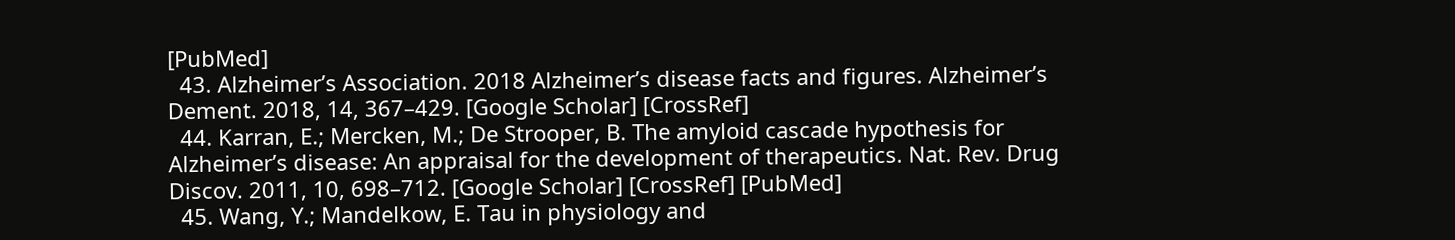[PubMed]
  43. Alzheimer’s Association. 2018 Alzheimer’s disease facts and figures. Alzheimer’s Dement. 2018, 14, 367–429. [Google Scholar] [CrossRef]
  44. Karran, E.; Mercken, M.; De Strooper, B. The amyloid cascade hypothesis for Alzheimer’s disease: An appraisal for the development of therapeutics. Nat. Rev. Drug Discov. 2011, 10, 698–712. [Google Scholar] [CrossRef] [PubMed]
  45. Wang, Y.; Mandelkow, E. Tau in physiology and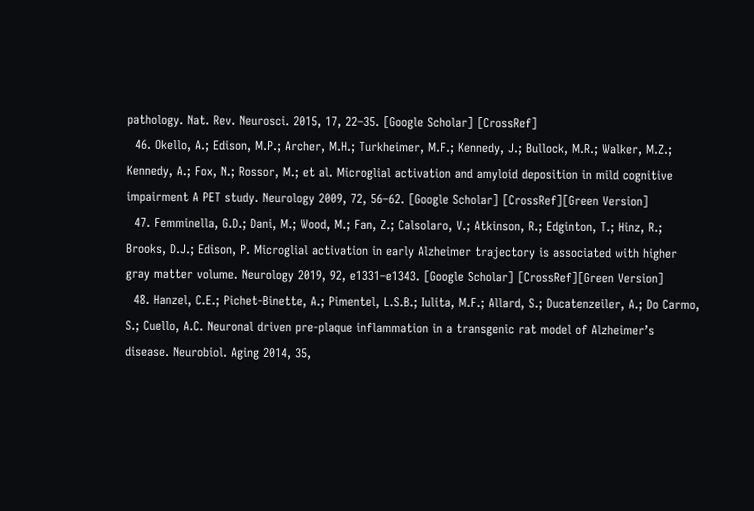pathology. Nat. Rev. Neurosci. 2015, 17, 22–35. [Google Scholar] [CrossRef]
  46. Okello, A.; Edison, M.P.; Archer, M.H.; Turkheimer, M.F.; Kennedy, J.; Bullock, M.R.; Walker, M.Z.; Kennedy, A.; Fox, N.; Rossor, M.; et al. Microglial activation and amyloid deposition in mild cognitive impairment A PET study. Neurology 2009, 72, 56–62. [Google Scholar] [CrossRef][Green Version]
  47. Femminella, G.D.; Dani, M.; Wood, M.; Fan, Z.; Calsolaro, V.; Atkinson, R.; Edginton, T.; Hinz, R.; Brooks, D.J.; Edison, P. Microglial activation in early Alzheimer trajectory is associated with higher gray matter volume. Neurology 2019, 92, e1331–e1343. [Google Scholar] [CrossRef][Green Version]
  48. Hanzel, C.E.; Pichet-Binette, A.; Pimentel, L.S.B.; Iulita, M.F.; Allard, S.; Ducatenzeiler, A.; Do Carmo, S.; Cuello, A.C. Neuronal driven pre-plaque inflammation in a transgenic rat model of Alzheimer’s disease. Neurobiol. Aging 2014, 35,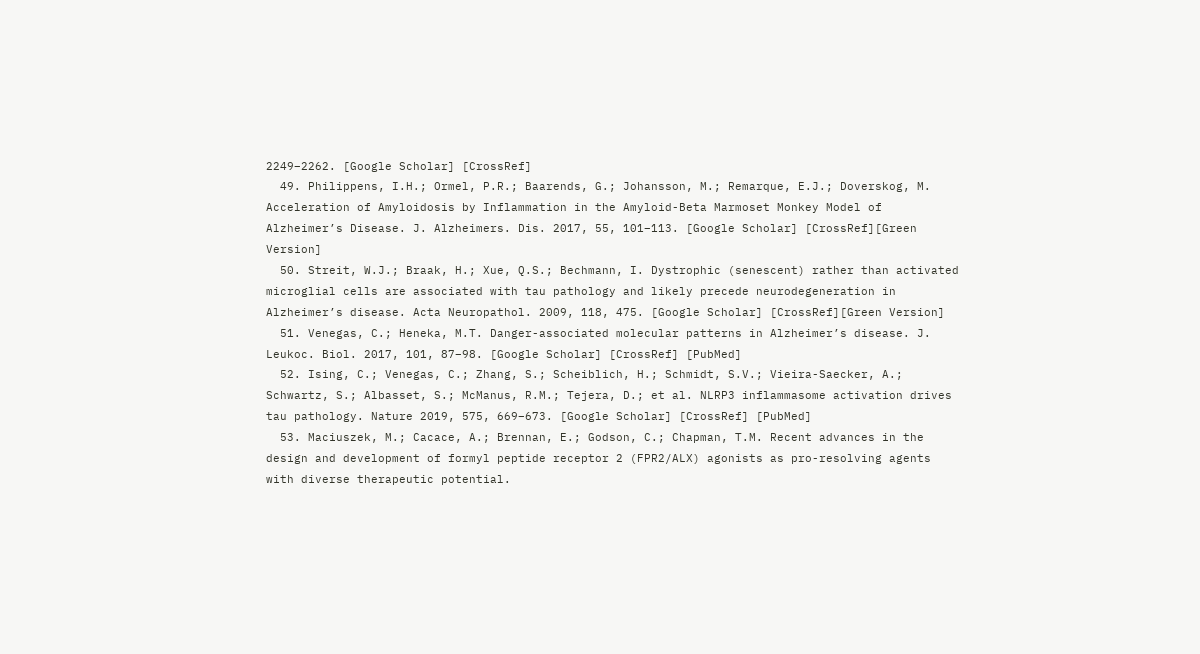2249–2262. [Google Scholar] [CrossRef]
  49. Philippens, I.H.; Ormel, P.R.; Baarends, G.; Johansson, M.; Remarque, E.J.; Doverskog, M. Acceleration of Amyloidosis by Inflammation in the Amyloid-Beta Marmoset Monkey Model of Alzheimer’s Disease. J. Alzheimers. Dis. 2017, 55, 101–113. [Google Scholar] [CrossRef][Green Version]
  50. Streit, W.J.; Braak, H.; Xue, Q.S.; Bechmann, I. Dystrophic (senescent) rather than activated microglial cells are associated with tau pathology and likely precede neurodegeneration in Alzheimer’s disease. Acta Neuropathol. 2009, 118, 475. [Google Scholar] [CrossRef][Green Version]
  51. Venegas, C.; Heneka, M.T. Danger-associated molecular patterns in Alzheimer’s disease. J. Leukoc. Biol. 2017, 101, 87–98. [Google Scholar] [CrossRef] [PubMed]
  52. Ising, C.; Venegas, C.; Zhang, S.; Scheiblich, H.; Schmidt, S.V.; Vieira-Saecker, A.; Schwartz, S.; Albasset, S.; McManus, R.M.; Tejera, D.; et al. NLRP3 inflammasome activation drives tau pathology. Nature 2019, 575, 669–673. [Google Scholar] [CrossRef] [PubMed]
  53. Maciuszek, M.; Cacace, A.; Brennan, E.; Godson, C.; Chapman, T.M. Recent advances in the design and development of formyl peptide receptor 2 (FPR2/ALX) agonists as pro-resolving agents with diverse therapeutic potential.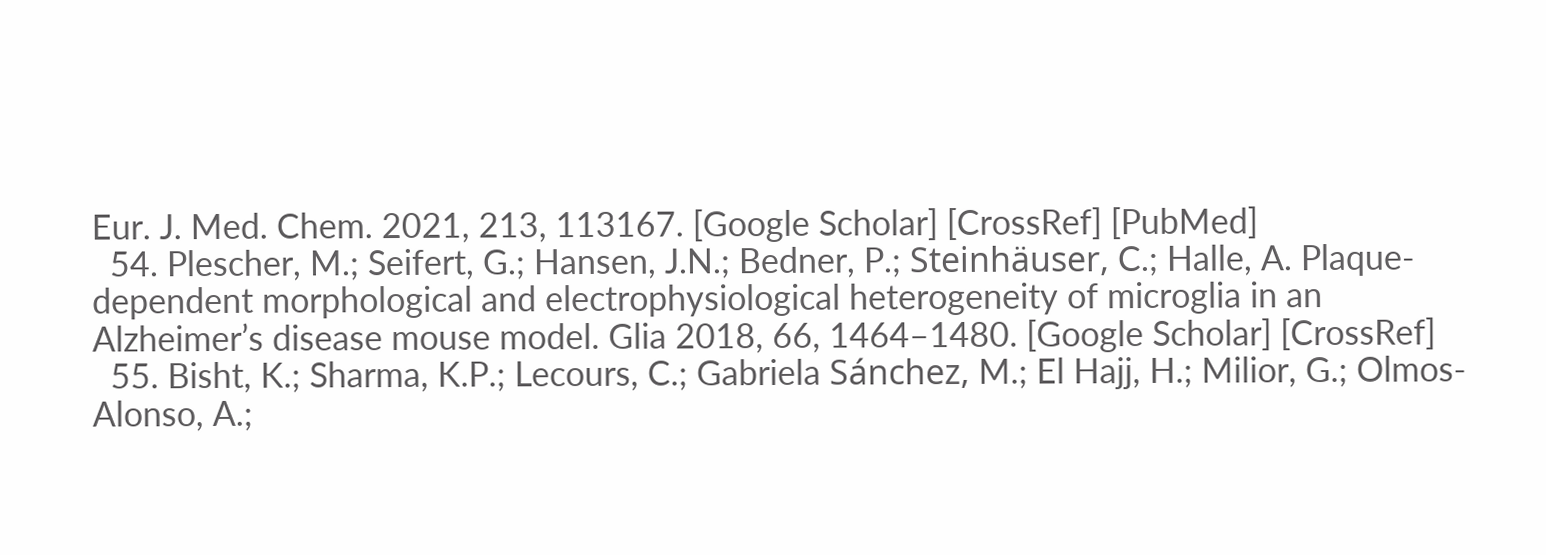Eur. J. Med. Chem. 2021, 213, 113167. [Google Scholar] [CrossRef] [PubMed]
  54. Plescher, M.; Seifert, G.; Hansen, J.N.; Bedner, P.; Steinhäuser, C.; Halle, A. Plaque-dependent morphological and electrophysiological heterogeneity of microglia in an Alzheimer’s disease mouse model. Glia 2018, 66, 1464–1480. [Google Scholar] [CrossRef]
  55. Bisht, K.; Sharma, K.P.; Lecours, C.; Gabriela Sánchez, M.; El Hajj, H.; Milior, G.; Olmos-Alonso, A.;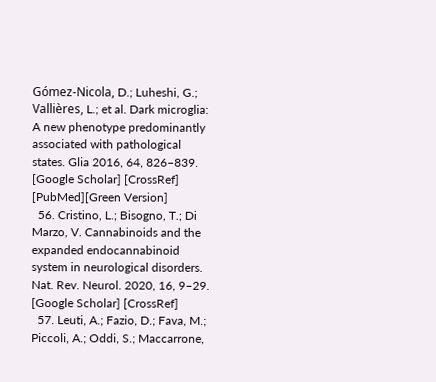Gómez-Nicola, D.; Luheshi, G.; Vallières, L.; et al. Dark microglia: A new phenotype predominantly associated with pathological states. Glia 2016, 64, 826–839. [Google Scholar] [CrossRef] [PubMed][Green Version]
  56. Cristino, L.; Bisogno, T.; Di Marzo, V. Cannabinoids and the expanded endocannabinoid system in neurological disorders. Nat. Rev. Neurol. 2020, 16, 9–29. [Google Scholar] [CrossRef]
  57. Leuti, A.; Fazio, D.; Fava, M.; Piccoli, A.; Oddi, S.; Maccarrone,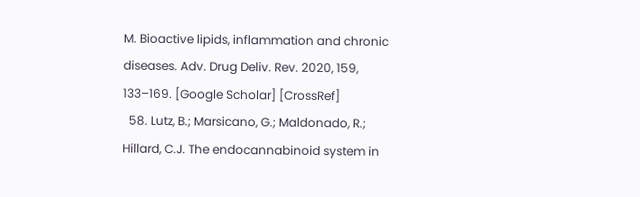M. Bioactive lipids, inflammation and chronic diseases. Adv. Drug Deliv. Rev. 2020, 159, 133–169. [Google Scholar] [CrossRef]
  58. Lutz, B.; Marsicano, G.; Maldonado, R.; Hillard, C.J. The endocannabinoid system in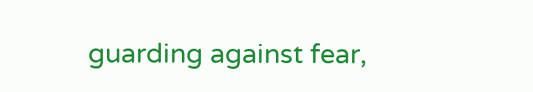guarding against fear,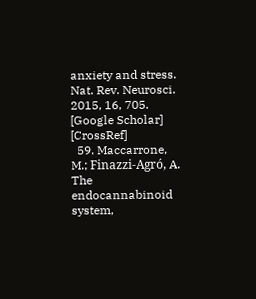anxiety and stress. Nat. Rev. Neurosci. 2015, 16, 705. [Google Scholar] [CrossRef]
  59. Maccarrone, M.; Finazzi-Agró, A. The endocannabinoid system,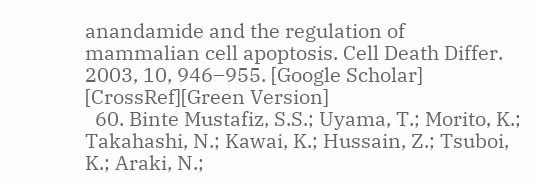anandamide and the regulation of mammalian cell apoptosis. Cell Death Differ. 2003, 10, 946–955. [Google Scholar] [CrossRef][Green Version]
  60. Binte Mustafiz, S.S.; Uyama, T.; Morito, K.; Takahashi, N.; Kawai, K.; Hussain, Z.; Tsuboi, K.; Araki, N.;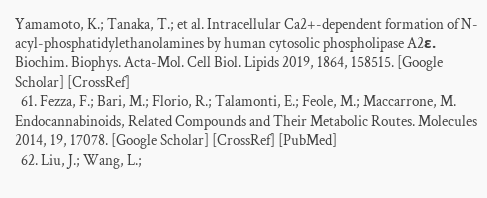Yamamoto, K.; Tanaka, T.; et al. Intracellular Ca2+-dependent formation of N-acyl-phosphatidylethanolamines by human cytosolic phospholipase A2ε. Biochim. Biophys. Acta-Mol. Cell Biol. Lipids 2019, 1864, 158515. [Google Scholar] [CrossRef]
  61. Fezza, F.; Bari, M.; Florio, R.; Talamonti, E.; Feole, M.; Maccarrone, M. Endocannabinoids, Related Compounds and Their Metabolic Routes. Molecules 2014, 19, 17078. [Google Scholar] [CrossRef] [PubMed]
  62. Liu, J.; Wang, L.;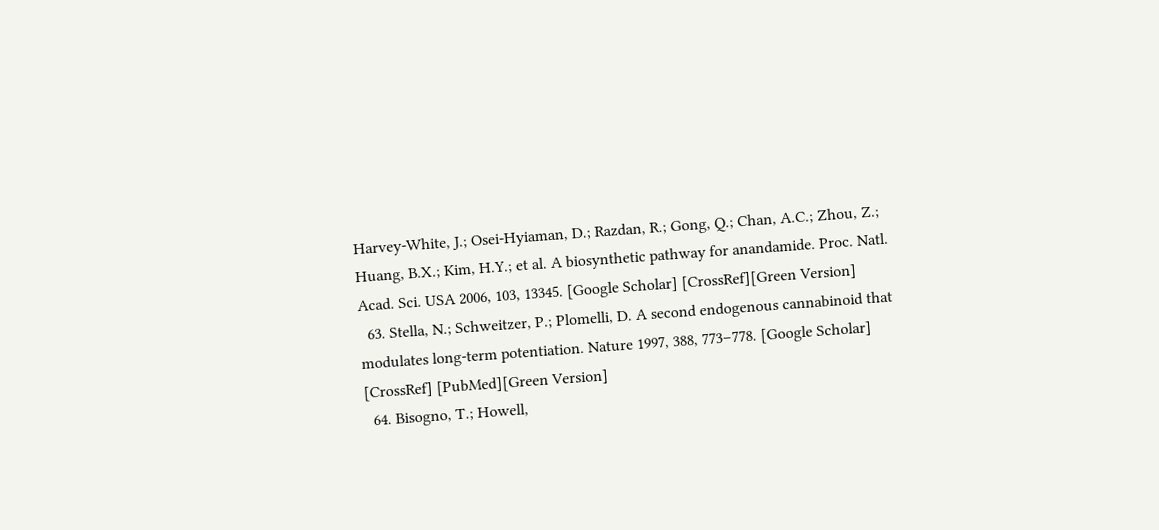Harvey-White, J.; Osei-Hyiaman, D.; Razdan, R.; Gong, Q.; Chan, A.C.; Zhou, Z.; Huang, B.X.; Kim, H.Y.; et al. A biosynthetic pathway for anandamide. Proc. Natl. Acad. Sci. USA 2006, 103, 13345. [Google Scholar] [CrossRef][Green Version]
  63. Stella, N.; Schweitzer, P.; Plomelli, D. A second endogenous cannabinoid that modulates long-term potentiation. Nature 1997, 388, 773–778. [Google Scholar] [CrossRef] [PubMed][Green Version]
  64. Bisogno, T.; Howell,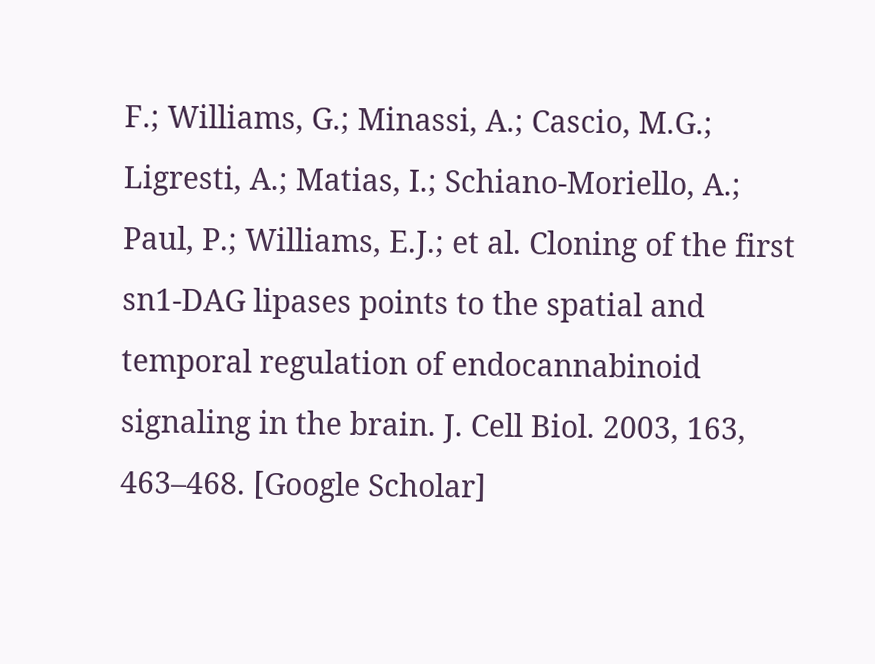F.; Williams, G.; Minassi, A.; Cascio, M.G.; Ligresti, A.; Matias, I.; Schiano-Moriello, A.; Paul, P.; Williams, E.J.; et al. Cloning of the first sn1-DAG lipases points to the spatial and temporal regulation of endocannabinoid signaling in the brain. J. Cell Biol. 2003, 163, 463–468. [Google Scholar]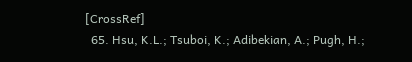[CrossRef]
  65. Hsu, K.L.; Tsuboi, K.; Adibekian, A.; Pugh, H.;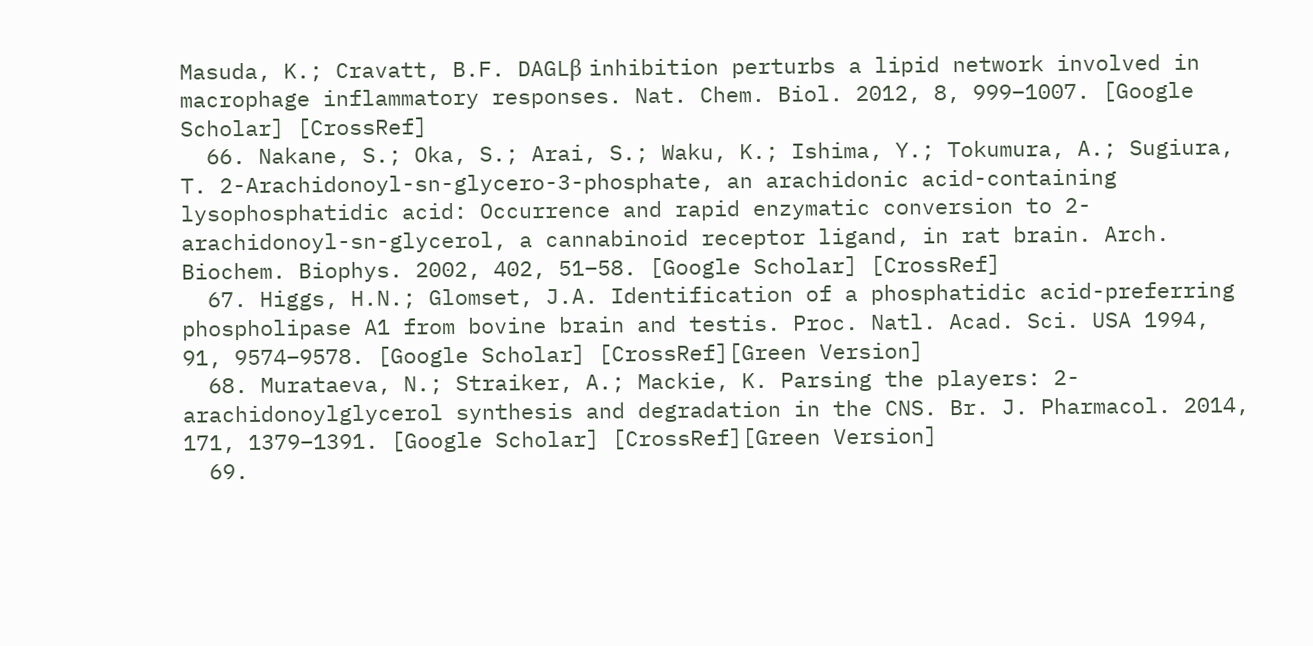Masuda, K.; Cravatt, B.F. DAGLβ inhibition perturbs a lipid network involved in macrophage inflammatory responses. Nat. Chem. Biol. 2012, 8, 999–1007. [Google Scholar] [CrossRef]
  66. Nakane, S.; Oka, S.; Arai, S.; Waku, K.; Ishima, Y.; Tokumura, A.; Sugiura, T. 2-Arachidonoyl-sn-glycero-3-phosphate, an arachidonic acid-containing lysophosphatidic acid: Occurrence and rapid enzymatic conversion to 2-arachidonoyl-sn-glycerol, a cannabinoid receptor ligand, in rat brain. Arch. Biochem. Biophys. 2002, 402, 51–58. [Google Scholar] [CrossRef]
  67. Higgs, H.N.; Glomset, J.A. Identification of a phosphatidic acid-preferring phospholipase A1 from bovine brain and testis. Proc. Natl. Acad. Sci. USA 1994, 91, 9574–9578. [Google Scholar] [CrossRef][Green Version]
  68. Murataeva, N.; Straiker, A.; Mackie, K. Parsing the players: 2-arachidonoylglycerol synthesis and degradation in the CNS. Br. J. Pharmacol. 2014, 171, 1379–1391. [Google Scholar] [CrossRef][Green Version]
  69.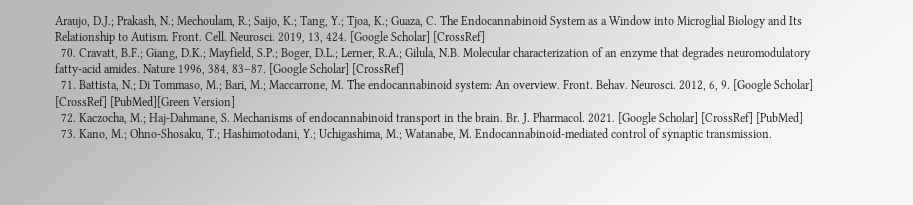Araujo, D.J.; Prakash, N.; Mechoulam, R.; Saijo, K.; Tang, Y.; Tjoa, K.; Guaza, C. The Endocannabinoid System as a Window into Microglial Biology and Its Relationship to Autism. Front. Cell. Neurosci. 2019, 13, 424. [Google Scholar] [CrossRef]
  70. Cravatt, B.F.; Giang, D.K.; Mayfield, S.P.; Boger, D.L.; Lerner, R.A.; Gilula, N.B. Molecular characterization of an enzyme that degrades neuromodulatory fatty-acid amides. Nature 1996, 384, 83–87. [Google Scholar] [CrossRef]
  71. Battista, N.; Di Tommaso, M.; Bari, M.; Maccarrone, M. The endocannabinoid system: An overview. Front. Behav. Neurosci. 2012, 6, 9. [Google Scholar] [CrossRef] [PubMed][Green Version]
  72. Kaczocha, M.; Haj-Dahmane, S. Mechanisms of endocannabinoid transport in the brain. Br. J. Pharmacol. 2021. [Google Scholar] [CrossRef] [PubMed]
  73. Kano, M.; Ohno-Shosaku, T.; Hashimotodani, Y.; Uchigashima, M.; Watanabe, M. Endocannabinoid-mediated control of synaptic transmission.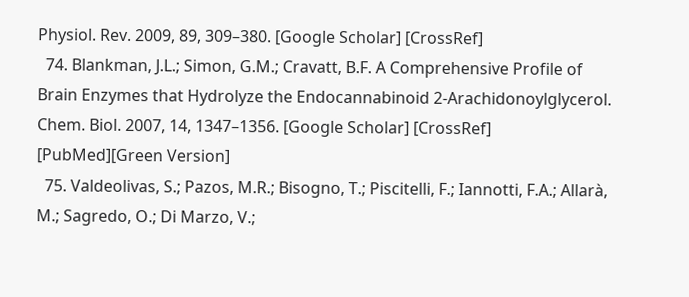Physiol. Rev. 2009, 89, 309–380. [Google Scholar] [CrossRef]
  74. Blankman, J.L.; Simon, G.M.; Cravatt, B.F. A Comprehensive Profile of Brain Enzymes that Hydrolyze the Endocannabinoid 2-Arachidonoylglycerol. Chem. Biol. 2007, 14, 1347–1356. [Google Scholar] [CrossRef] [PubMed][Green Version]
  75. Valdeolivas, S.; Pazos, M.R.; Bisogno, T.; Piscitelli, F.; Iannotti, F.A.; Allarà, M.; Sagredo, O.; Di Marzo, V.;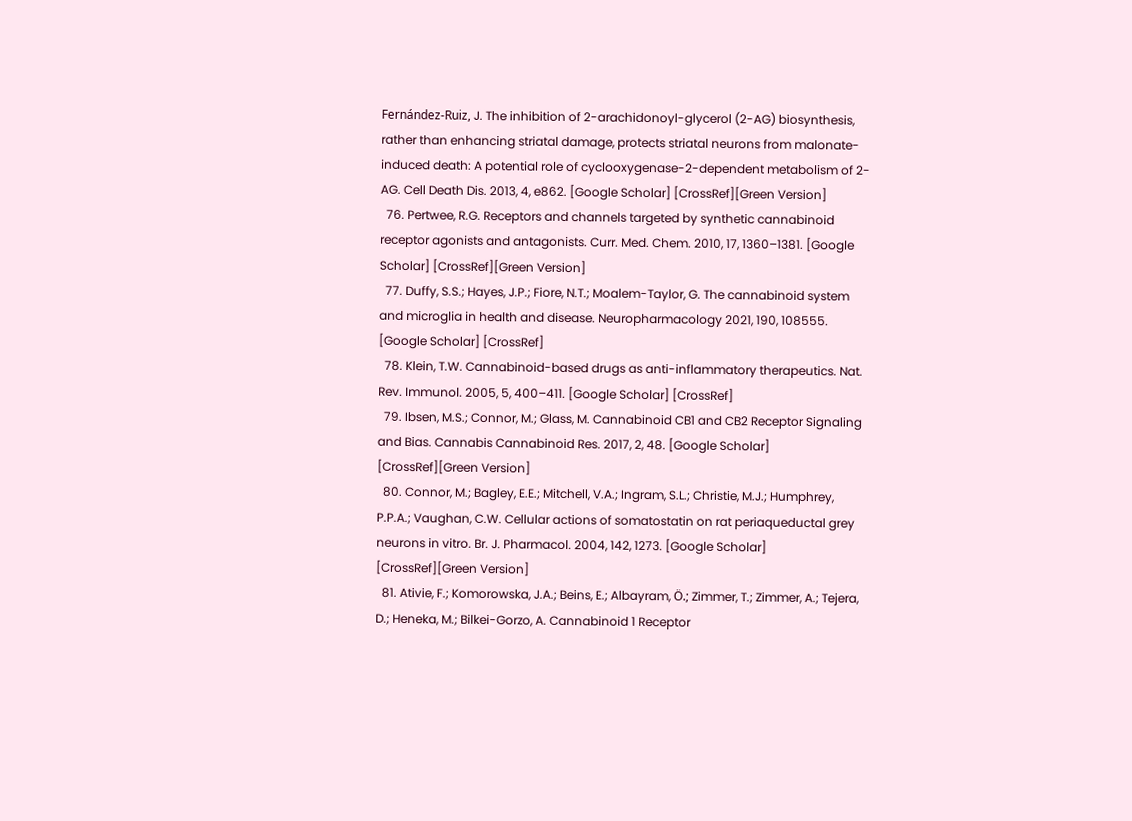Fernández-Ruiz, J. The inhibition of 2-arachidonoyl-glycerol (2-AG) biosynthesis, rather than enhancing striatal damage, protects striatal neurons from malonate-induced death: A potential role of cyclooxygenase-2-dependent metabolism of 2-AG. Cell Death Dis. 2013, 4, e862. [Google Scholar] [CrossRef][Green Version]
  76. Pertwee, R.G. Receptors and channels targeted by synthetic cannabinoid receptor agonists and antagonists. Curr. Med. Chem. 2010, 17, 1360–1381. [Google Scholar] [CrossRef][Green Version]
  77. Duffy, S.S.; Hayes, J.P.; Fiore, N.T.; Moalem-Taylor, G. The cannabinoid system and microglia in health and disease. Neuropharmacology 2021, 190, 108555. [Google Scholar] [CrossRef]
  78. Klein, T.W. Cannabinoid-based drugs as anti-inflammatory therapeutics. Nat. Rev. Immunol. 2005, 5, 400–411. [Google Scholar] [CrossRef]
  79. Ibsen, M.S.; Connor, M.; Glass, M. Cannabinoid CB1 and CB2 Receptor Signaling and Bias. Cannabis Cannabinoid Res. 2017, 2, 48. [Google Scholar] [CrossRef][Green Version]
  80. Connor, M.; Bagley, E.E.; Mitchell, V.A.; Ingram, S.L.; Christie, M.J.; Humphrey, P.P.A.; Vaughan, C.W. Cellular actions of somatostatin on rat periaqueductal grey neurons in vitro. Br. J. Pharmacol. 2004, 142, 1273. [Google Scholar] [CrossRef][Green Version]
  81. Ativie, F.; Komorowska, J.A.; Beins, E.; Albayram, Ö.; Zimmer, T.; Zimmer, A.; Tejera, D.; Heneka, M.; Bilkei-Gorzo, A. Cannabinoid 1 Receptor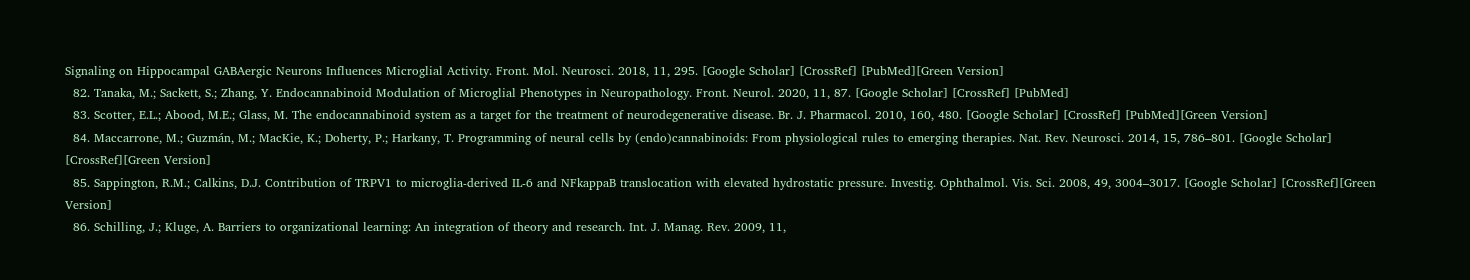Signaling on Hippocampal GABAergic Neurons Influences Microglial Activity. Front. Mol. Neurosci. 2018, 11, 295. [Google Scholar] [CrossRef] [PubMed][Green Version]
  82. Tanaka, M.; Sackett, S.; Zhang, Y. Endocannabinoid Modulation of Microglial Phenotypes in Neuropathology. Front. Neurol. 2020, 11, 87. [Google Scholar] [CrossRef] [PubMed]
  83. Scotter, E.L.; Abood, M.E.; Glass, M. The endocannabinoid system as a target for the treatment of neurodegenerative disease. Br. J. Pharmacol. 2010, 160, 480. [Google Scholar] [CrossRef] [PubMed][Green Version]
  84. Maccarrone, M.; Guzmán, M.; MacKie, K.; Doherty, P.; Harkany, T. Programming of neural cells by (endo)cannabinoids: From physiological rules to emerging therapies. Nat. Rev. Neurosci. 2014, 15, 786–801. [Google Scholar] [CrossRef][Green Version]
  85. Sappington, R.M.; Calkins, D.J. Contribution of TRPV1 to microglia-derived IL-6 and NFkappaB translocation with elevated hydrostatic pressure. Investig. Ophthalmol. Vis. Sci. 2008, 49, 3004–3017. [Google Scholar] [CrossRef][Green Version]
  86. Schilling, J.; Kluge, A. Barriers to organizational learning: An integration of theory and research. Int. J. Manag. Rev. 2009, 11,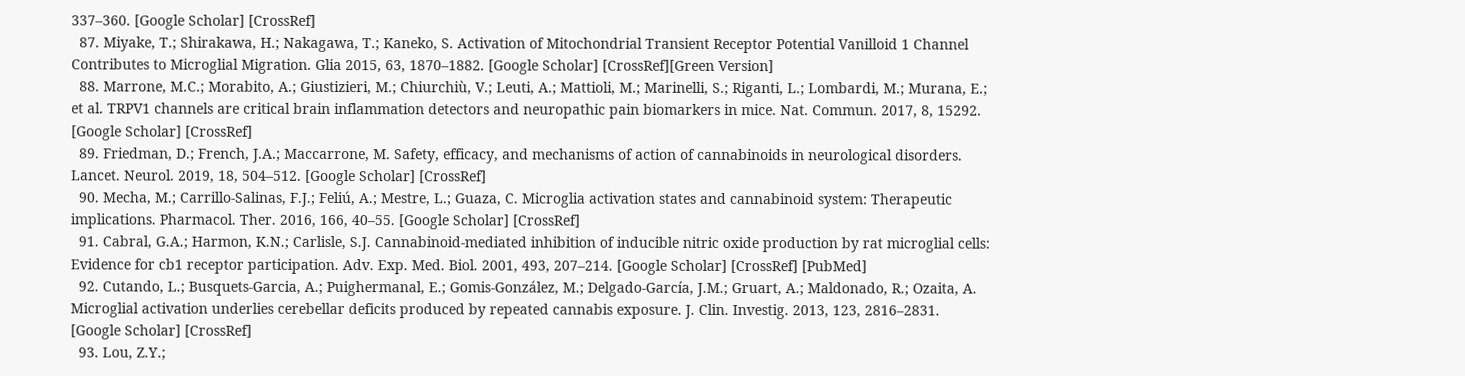337–360. [Google Scholar] [CrossRef]
  87. Miyake, T.; Shirakawa, H.; Nakagawa, T.; Kaneko, S. Activation of Mitochondrial Transient Receptor Potential Vanilloid 1 Channel Contributes to Microglial Migration. Glia 2015, 63, 1870–1882. [Google Scholar] [CrossRef][Green Version]
  88. Marrone, M.C.; Morabito, A.; Giustizieri, M.; Chiurchiù, V.; Leuti, A.; Mattioli, M.; Marinelli, S.; Riganti, L.; Lombardi, M.; Murana, E.; et al. TRPV1 channels are critical brain inflammation detectors and neuropathic pain biomarkers in mice. Nat. Commun. 2017, 8, 15292. [Google Scholar] [CrossRef]
  89. Friedman, D.; French, J.A.; Maccarrone, M. Safety, efficacy, and mechanisms of action of cannabinoids in neurological disorders. Lancet. Neurol. 2019, 18, 504–512. [Google Scholar] [CrossRef]
  90. Mecha, M.; Carrillo-Salinas, F.J.; Feliú, A.; Mestre, L.; Guaza, C. Microglia activation states and cannabinoid system: Therapeutic implications. Pharmacol. Ther. 2016, 166, 40–55. [Google Scholar] [CrossRef]
  91. Cabral, G.A.; Harmon, K.N.; Carlisle, S.J. Cannabinoid-mediated inhibition of inducible nitric oxide production by rat microglial cells: Evidence for cb1 receptor participation. Adv. Exp. Med. Biol. 2001, 493, 207–214. [Google Scholar] [CrossRef] [PubMed]
  92. Cutando, L.; Busquets-Garcia, A.; Puighermanal, E.; Gomis-González, M.; Delgado-García, J.M.; Gruart, A.; Maldonado, R.; Ozaita, A. Microglial activation underlies cerebellar deficits produced by repeated cannabis exposure. J. Clin. Investig. 2013, 123, 2816–2831. [Google Scholar] [CrossRef]
  93. Lou, Z.Y.;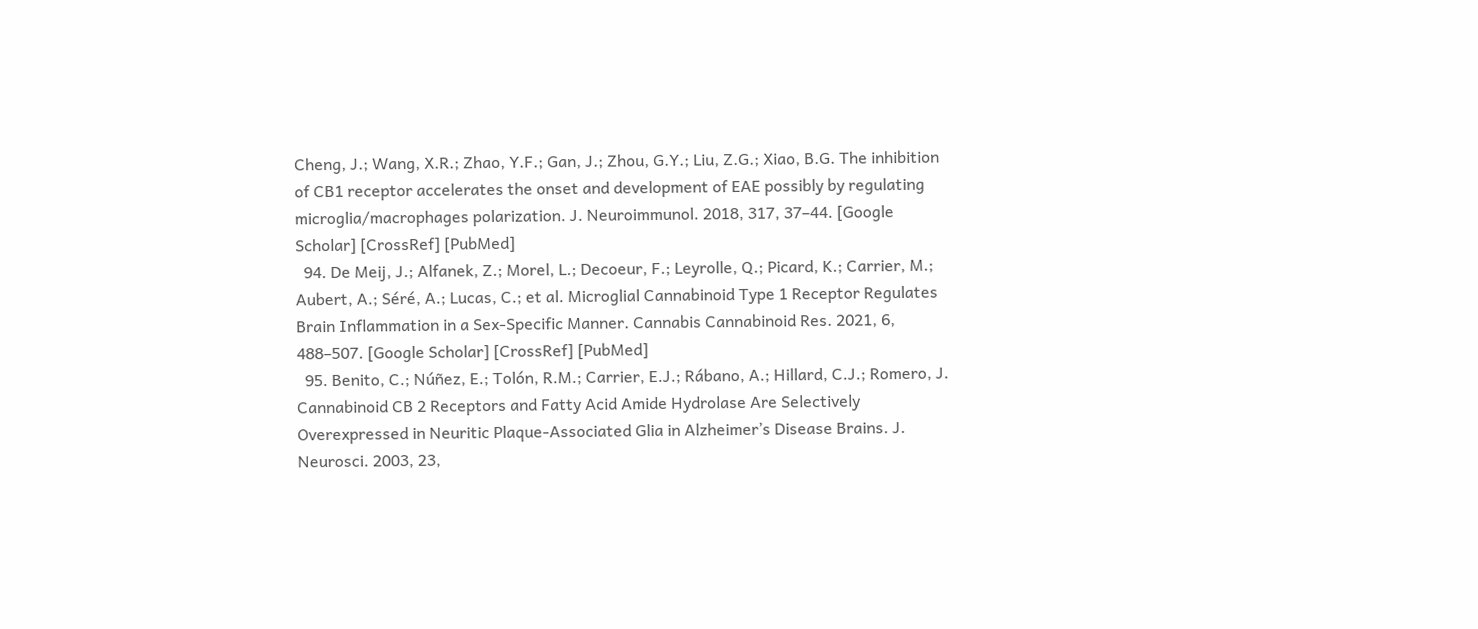Cheng, J.; Wang, X.R.; Zhao, Y.F.; Gan, J.; Zhou, G.Y.; Liu, Z.G.; Xiao, B.G. The inhibition of CB1 receptor accelerates the onset and development of EAE possibly by regulating microglia/macrophages polarization. J. Neuroimmunol. 2018, 317, 37–44. [Google Scholar] [CrossRef] [PubMed]
  94. De Meij, J.; Alfanek, Z.; Morel, L.; Decoeur, F.; Leyrolle, Q.; Picard, K.; Carrier, M.; Aubert, A.; Séré, A.; Lucas, C.; et al. Microglial Cannabinoid Type 1 Receptor Regulates Brain Inflammation in a Sex-Specific Manner. Cannabis Cannabinoid Res. 2021, 6, 488–507. [Google Scholar] [CrossRef] [PubMed]
  95. Benito, C.; Núñez, E.; Tolón, R.M.; Carrier, E.J.; Rábano, A.; Hillard, C.J.; Romero, J. Cannabinoid CB 2 Receptors and Fatty Acid Amide Hydrolase Are Selectively Overexpressed in Neuritic Plaque-Associated Glia in Alzheimer’s Disease Brains. J. Neurosci. 2003, 23,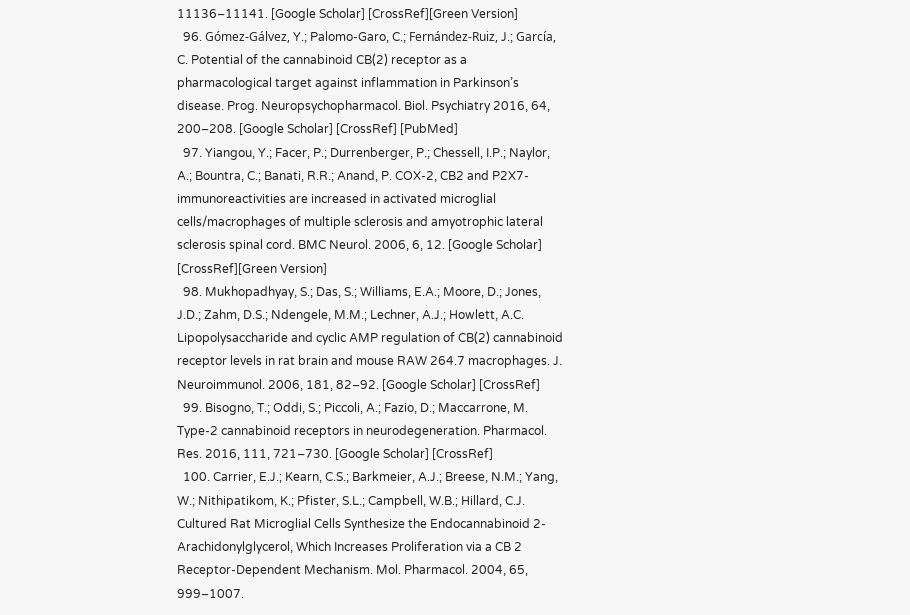11136–11141. [Google Scholar] [CrossRef][Green Version]
  96. Gómez-Gálvez, Y.; Palomo-Garo, C.; Fernández-Ruiz, J.; García, C. Potential of the cannabinoid CB(2) receptor as a pharmacological target against inflammation in Parkinson’s disease. Prog. Neuropsychopharmacol. Biol. Psychiatry 2016, 64, 200–208. [Google Scholar] [CrossRef] [PubMed]
  97. Yiangou, Y.; Facer, P.; Durrenberger, P.; Chessell, I.P.; Naylor, A.; Bountra, C.; Banati, R.R.; Anand, P. COX-2, CB2 and P2X7-immunoreactivities are increased in activated microglial cells/macrophages of multiple sclerosis and amyotrophic lateral sclerosis spinal cord. BMC Neurol. 2006, 6, 12. [Google Scholar] [CrossRef][Green Version]
  98. Mukhopadhyay, S.; Das, S.; Williams, E.A.; Moore, D.; Jones, J.D.; Zahm, D.S.; Ndengele, M.M.; Lechner, A.J.; Howlett, A.C. Lipopolysaccharide and cyclic AMP regulation of CB(2) cannabinoid receptor levels in rat brain and mouse RAW 264.7 macrophages. J. Neuroimmunol. 2006, 181, 82–92. [Google Scholar] [CrossRef]
  99. Bisogno, T.; Oddi, S.; Piccoli, A.; Fazio, D.; Maccarrone, M. Type-2 cannabinoid receptors in neurodegeneration. Pharmacol. Res. 2016, 111, 721–730. [Google Scholar] [CrossRef]
  100. Carrier, E.J.; Kearn, C.S.; Barkmeier, A.J.; Breese, N.M.; Yang, W.; Nithipatikom, K.; Pfister, S.L.; Campbell, W.B.; Hillard, C.J. Cultured Rat Microglial Cells Synthesize the Endocannabinoid 2-Arachidonylglycerol, Which Increases Proliferation via a CB 2 Receptor-Dependent Mechanism. Mol. Pharmacol. 2004, 65, 999–1007.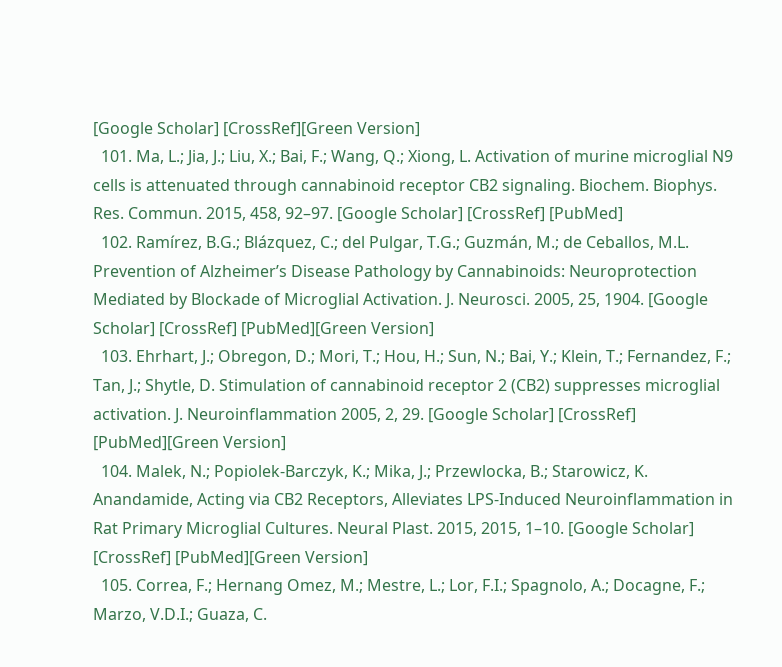[Google Scholar] [CrossRef][Green Version]
  101. Ma, L.; Jia, J.; Liu, X.; Bai, F.; Wang, Q.; Xiong, L. Activation of murine microglial N9 cells is attenuated through cannabinoid receptor CB2 signaling. Biochem. Biophys. Res. Commun. 2015, 458, 92–97. [Google Scholar] [CrossRef] [PubMed]
  102. Ramírez, B.G.; Blázquez, C.; del Pulgar, T.G.; Guzmán, M.; de Ceballos, M.L. Prevention of Alzheimer’s Disease Pathology by Cannabinoids: Neuroprotection Mediated by Blockade of Microglial Activation. J. Neurosci. 2005, 25, 1904. [Google Scholar] [CrossRef] [PubMed][Green Version]
  103. Ehrhart, J.; Obregon, D.; Mori, T.; Hou, H.; Sun, N.; Bai, Y.; Klein, T.; Fernandez, F.; Tan, J.; Shytle, D. Stimulation of cannabinoid receptor 2 (CB2) suppresses microglial activation. J. Neuroinflammation 2005, 2, 29. [Google Scholar] [CrossRef] [PubMed][Green Version]
  104. Malek, N.; Popiolek-Barczyk, K.; Mika, J.; Przewlocka, B.; Starowicz, K. Anandamide, Acting via CB2 Receptors, Alleviates LPS-Induced Neuroinflammation in Rat Primary Microglial Cultures. Neural Plast. 2015, 2015, 1–10. [Google Scholar] [CrossRef] [PubMed][Green Version]
  105. Correa, F.; Hernang Omez, M.; Mestre, L.; Lor, F.I.; Spagnolo, A.; Docagne, F.; Marzo, V.D.I.; Guaza, C.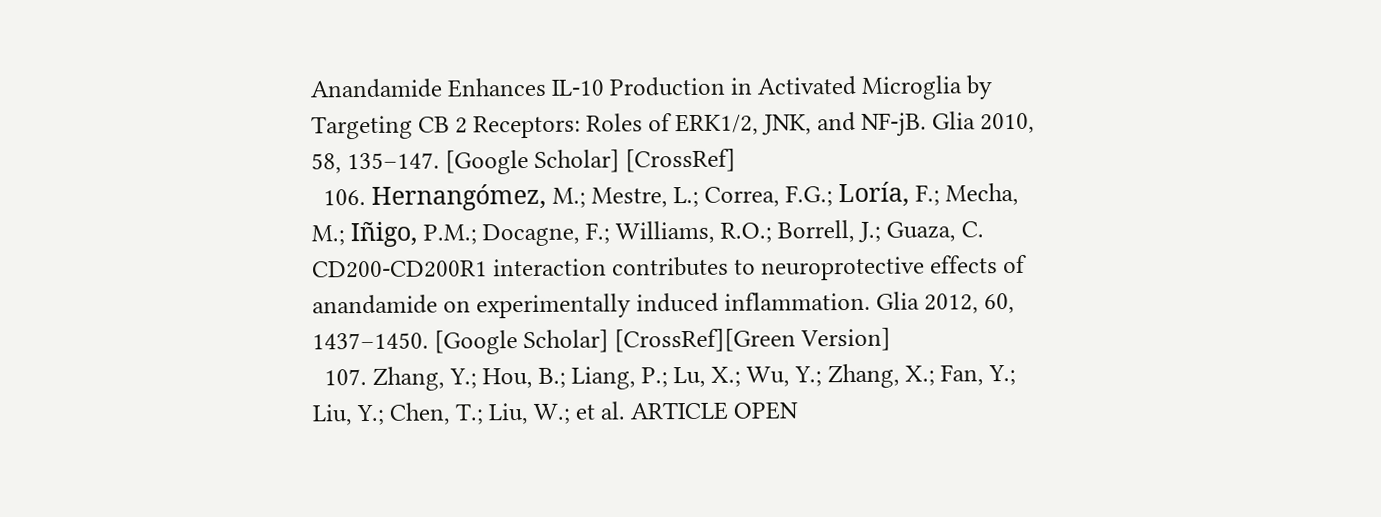Anandamide Enhances IL-10 Production in Activated Microglia by Targeting CB 2 Receptors: Roles of ERK1/2, JNK, and NF-jB. Glia 2010, 58, 135–147. [Google Scholar] [CrossRef]
  106. Hernangómez, M.; Mestre, L.; Correa, F.G.; Loría, F.; Mecha, M.; Iñigo, P.M.; Docagne, F.; Williams, R.O.; Borrell, J.; Guaza, C. CD200-CD200R1 interaction contributes to neuroprotective effects of anandamide on experimentally induced inflammation. Glia 2012, 60, 1437–1450. [Google Scholar] [CrossRef][Green Version]
  107. Zhang, Y.; Hou, B.; Liang, P.; Lu, X.; Wu, Y.; Zhang, X.; Fan, Y.; Liu, Y.; Chen, T.; Liu, W.; et al. ARTICLE OPEN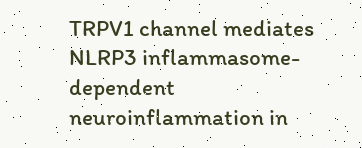TRPV1 channel mediates NLRP3 inflammasome-dependent neuroinflammation in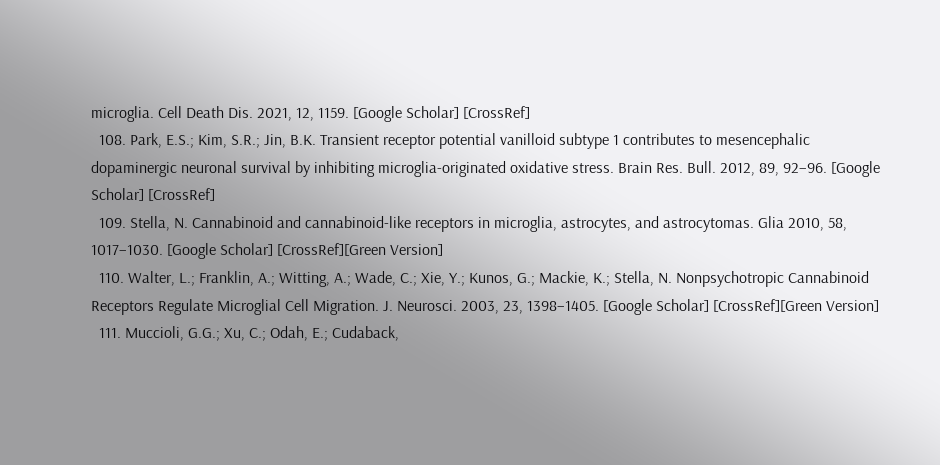microglia. Cell Death Dis. 2021, 12, 1159. [Google Scholar] [CrossRef]
  108. Park, E.S.; Kim, S.R.; Jin, B.K. Transient receptor potential vanilloid subtype 1 contributes to mesencephalic dopaminergic neuronal survival by inhibiting microglia-originated oxidative stress. Brain Res. Bull. 2012, 89, 92–96. [Google Scholar] [CrossRef]
  109. Stella, N. Cannabinoid and cannabinoid-like receptors in microglia, astrocytes, and astrocytomas. Glia 2010, 58, 1017–1030. [Google Scholar] [CrossRef][Green Version]
  110. Walter, L.; Franklin, A.; Witting, A.; Wade, C.; Xie, Y.; Kunos, G.; Mackie, K.; Stella, N. Nonpsychotropic Cannabinoid Receptors Regulate Microglial Cell Migration. J. Neurosci. 2003, 23, 1398–1405. [Google Scholar] [CrossRef][Green Version]
  111. Muccioli, G.G.; Xu, C.; Odah, E.; Cudaback,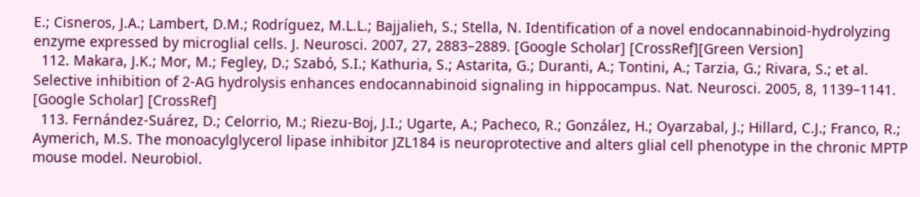E.; Cisneros, J.A.; Lambert, D.M.; Rodríguez, M.L.L.; Bajjalieh, S.; Stella, N. Identification of a novel endocannabinoid-hydrolyzing enzyme expressed by microglial cells. J. Neurosci. 2007, 27, 2883–2889. [Google Scholar] [CrossRef][Green Version]
  112. Makara, J.K.; Mor, M.; Fegley, D.; Szabó, S.I.; Kathuria, S.; Astarita, G.; Duranti, A.; Tontini, A.; Tarzia, G.; Rivara, S.; et al. Selective inhibition of 2-AG hydrolysis enhances endocannabinoid signaling in hippocampus. Nat. Neurosci. 2005, 8, 1139–1141. [Google Scholar] [CrossRef]
  113. Fernández-Suárez, D.; Celorrio, M.; Riezu-Boj, J.I.; Ugarte, A.; Pacheco, R.; González, H.; Oyarzabal, J.; Hillard, C.J.; Franco, R.; Aymerich, M.S. The monoacylglycerol lipase inhibitor JZL184 is neuroprotective and alters glial cell phenotype in the chronic MPTP mouse model. Neurobiol.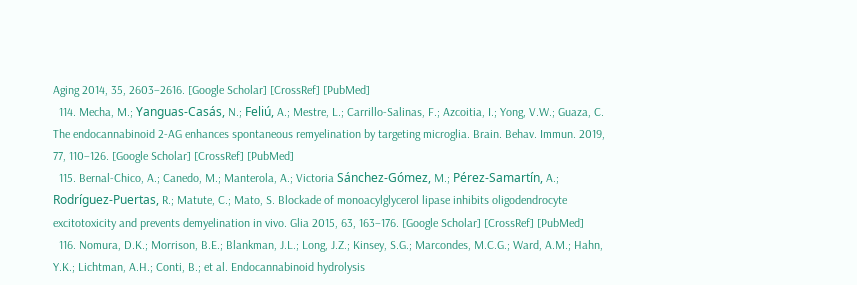Aging 2014, 35, 2603–2616. [Google Scholar] [CrossRef] [PubMed]
  114. Mecha, M.; Yanguas-Casás, N.; Feliú, A.; Mestre, L.; Carrillo-Salinas, F.; Azcoitia, I.; Yong, V.W.; Guaza, C. The endocannabinoid 2-AG enhances spontaneous remyelination by targeting microglia. Brain. Behav. Immun. 2019, 77, 110–126. [Google Scholar] [CrossRef] [PubMed]
  115. Bernal-Chico, A.; Canedo, M.; Manterola, A.; Victoria Sánchez-Gómez, M.; Pérez-Samartín, A.; Rodríguez-Puertas, R.; Matute, C.; Mato, S. Blockade of monoacylglycerol lipase inhibits oligodendrocyte excitotoxicity and prevents demyelination in vivo. Glia 2015, 63, 163–176. [Google Scholar] [CrossRef] [PubMed]
  116. Nomura, D.K.; Morrison, B.E.; Blankman, J.L.; Long, J.Z.; Kinsey, S.G.; Marcondes, M.C.G.; Ward, A.M.; Hahn, Y.K.; Lichtman, A.H.; Conti, B.; et al. Endocannabinoid hydrolysis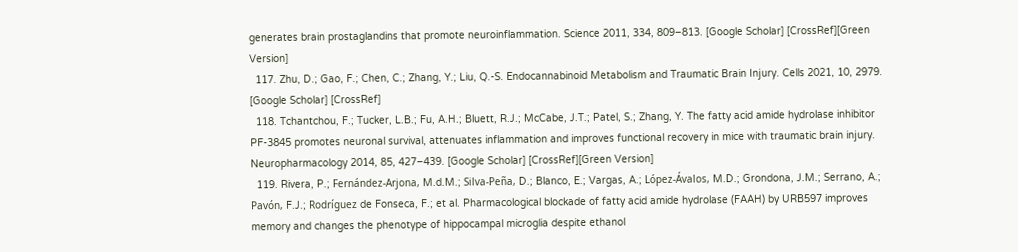generates brain prostaglandins that promote neuroinflammation. Science 2011, 334, 809–813. [Google Scholar] [CrossRef][Green Version]
  117. Zhu, D.; Gao, F.; Chen, C.; Zhang, Y.; Liu, Q.-S. Endocannabinoid Metabolism and Traumatic Brain Injury. Cells 2021, 10, 2979. [Google Scholar] [CrossRef]
  118. Tchantchou, F.; Tucker, L.B.; Fu, A.H.; Bluett, R.J.; McCabe, J.T.; Patel, S.; Zhang, Y. The fatty acid amide hydrolase inhibitor PF-3845 promotes neuronal survival, attenuates inflammation and improves functional recovery in mice with traumatic brain injury. Neuropharmacology 2014, 85, 427–439. [Google Scholar] [CrossRef][Green Version]
  119. Rivera, P.; Fernández-Arjona, M.d.M.; Silva-Peña, D.; Blanco, E.; Vargas, A.; López-Ávalos, M.D.; Grondona, J.M.; Serrano, A.; Pavón, F.J.; Rodríguez de Fonseca, F.; et al. Pharmacological blockade of fatty acid amide hydrolase (FAAH) by URB597 improves memory and changes the phenotype of hippocampal microglia despite ethanol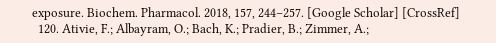exposure. Biochem. Pharmacol. 2018, 157, 244–257. [Google Scholar] [CrossRef]
  120. Ativie, F.; Albayram, O.; Bach, K.; Pradier, B.; Zimmer, A.;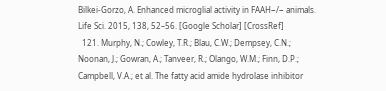Bilkei-Gorzo, A. Enhanced microglial activity in FAAH−/− animals. Life Sci. 2015, 138, 52–56. [Google Scholar] [CrossRef]
  121. Murphy, N.; Cowley, T.R.; Blau, C.W.; Dempsey, C.N.; Noonan, J.; Gowran, A.; Tanveer, R.; Olango, W.M.; Finn, D.P.; Campbell, V.A.; et al. The fatty acid amide hydrolase inhibitor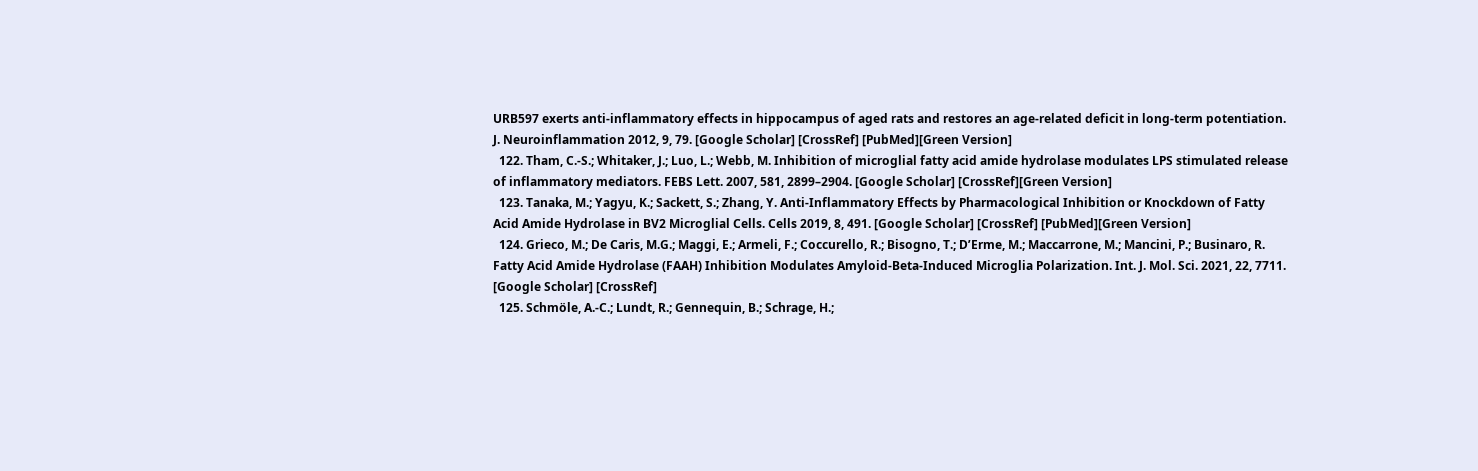URB597 exerts anti-inflammatory effects in hippocampus of aged rats and restores an age-related deficit in long-term potentiation. J. Neuroinflammation 2012, 9, 79. [Google Scholar] [CrossRef] [PubMed][Green Version]
  122. Tham, C.-S.; Whitaker, J.; Luo, L.; Webb, M. Inhibition of microglial fatty acid amide hydrolase modulates LPS stimulated release of inflammatory mediators. FEBS Lett. 2007, 581, 2899–2904. [Google Scholar] [CrossRef][Green Version]
  123. Tanaka, M.; Yagyu, K.; Sackett, S.; Zhang, Y. Anti-Inflammatory Effects by Pharmacological Inhibition or Knockdown of Fatty Acid Amide Hydrolase in BV2 Microglial Cells. Cells 2019, 8, 491. [Google Scholar] [CrossRef] [PubMed][Green Version]
  124. Grieco, M.; De Caris, M.G.; Maggi, E.; Armeli, F.; Coccurello, R.; Bisogno, T.; D’Erme, M.; Maccarrone, M.; Mancini, P.; Businaro, R. Fatty Acid Amide Hydrolase (FAAH) Inhibition Modulates Amyloid-Beta-Induced Microglia Polarization. Int. J. Mol. Sci. 2021, 22, 7711. [Google Scholar] [CrossRef]
  125. Schmöle, A.-C.; Lundt, R.; Gennequin, B.; Schrage, H.;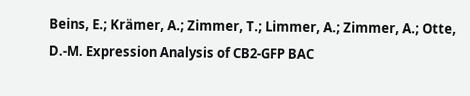Beins, E.; Krämer, A.; Zimmer, T.; Limmer, A.; Zimmer, A.; Otte, D.-M. Expression Analysis of CB2-GFP BAC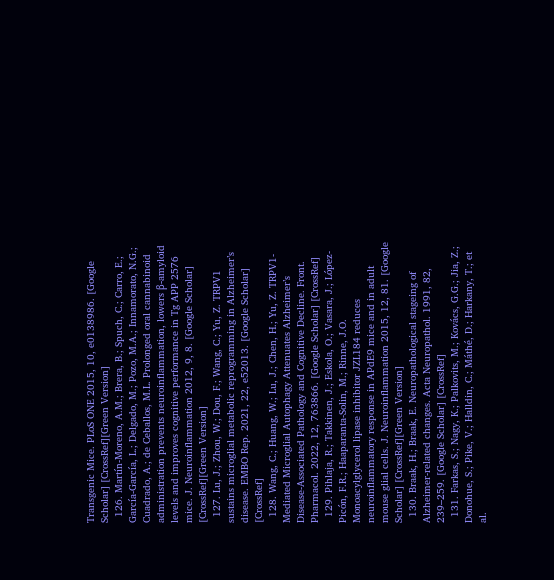Transgenic Mice. PLoS ONE 2015, 10, e0138986. [Google Scholar] [CrossRef][Green Version]
  126. Martín-Moreno, A.M.; Brera, B.; Spuch, C.; Carro, E.; García-García, L.; Delgado, M.; Pozo, M.A.; Innamorato, N.G.; Cuadrado, A.; de Ceballos, M.L. Prolonged oral cannabinoid administration prevents neuroinflammation, lowers β-amyloid levels and improves cognitive performance in Tg APP 2576 mice. J. Neuroinflammation 2012, 9, 8. [Google Scholar] [CrossRef][Green Version]
  127. Lu, J.; Zhou, W.; Dou, F.; Wang, C.; Yu, Z. TRPV1 sustains microglial metabolic reprogramming in Alzheimer’s disease. EMBO Rep. 2021, 22, e52013. [Google Scholar] [CrossRef]
  128. Wang, C.; Huang, W.; Lu, J.; Chen, H.; Yu, Z. TRPV1-Mediated Microglial Autophagy Attenuates Alzheimer’s Disease-Associated Pathology and Cognitive Decline. Front. Pharmacol. 2022, 12, 763866. [Google Scholar] [CrossRef]
  129. Pihlaja, R.; Takkinen, J.; Eskola, O.; Vasara, J.; López-Picón, F.R.; Haaparanta-Solin, M.; Rinne, J.O. Monoacylglycerol lipase inhibitor JZL184 reduces neuroinflammatory response in APdE9 mice and in adult mouse glial cells. J. Neuroinflammation 2015, 12, 81. [Google Scholar] [CrossRef][Green Version]
  130. Braak, H.; Braak, E. Neuropathological stageing of Alzheimer-related changes. Acta Neuropathol. 1991, 82, 239–259. [Google Scholar] [CrossRef]
  131. Farkas, S.; Nagy, K.; Palkovits, M.; Kovács, G.G.; Jia, Z.; Donohue, S.; Pike, V.; Halldin, C.; Máthé, D.; Harkany, T.; et al.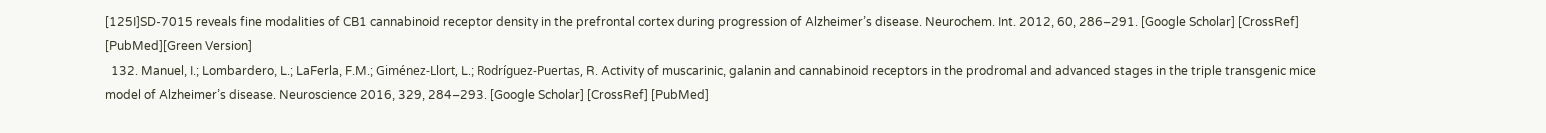[125I]SD-7015 reveals fine modalities of CB1 cannabinoid receptor density in the prefrontal cortex during progression of Alzheimer’s disease. Neurochem. Int. 2012, 60, 286–291. [Google Scholar] [CrossRef] [PubMed][Green Version]
  132. Manuel, I.; Lombardero, L.; LaFerla, F.M.; Giménez-Llort, L.; Rodríguez-Puertas, R. Activity of muscarinic, galanin and cannabinoid receptors in the prodromal and advanced stages in the triple transgenic mice model of Alzheimer’s disease. Neuroscience 2016, 329, 284–293. [Google Scholar] [CrossRef] [PubMed]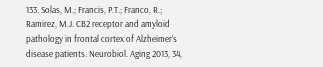133. Solas, M.; Francis, P.T.; Franco, R.; Ramirez, M.J. CB2 receptor and amyloid pathology in frontal cortex of Alzheimer’s disease patients. Neurobiol. Aging 2013, 34,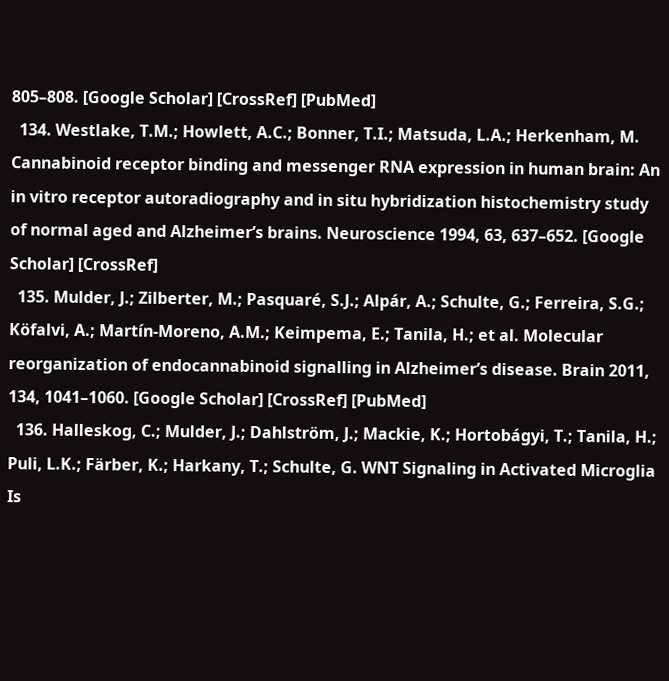805–808. [Google Scholar] [CrossRef] [PubMed]
  134. Westlake, T.M.; Howlett, A.C.; Bonner, T.I.; Matsuda, L.A.; Herkenham, M. Cannabinoid receptor binding and messenger RNA expression in human brain: An in vitro receptor autoradiography and in situ hybridization histochemistry study of normal aged and Alzheimer’s brains. Neuroscience 1994, 63, 637–652. [Google Scholar] [CrossRef]
  135. Mulder, J.; Zilberter, M.; Pasquaré, S.J.; Alpár, A.; Schulte, G.; Ferreira, S.G.; Köfalvi, A.; Martín-Moreno, A.M.; Keimpema, E.; Tanila, H.; et al. Molecular reorganization of endocannabinoid signalling in Alzheimer’s disease. Brain 2011, 134, 1041–1060. [Google Scholar] [CrossRef] [PubMed]
  136. Halleskog, C.; Mulder, J.; Dahlström, J.; Mackie, K.; Hortobágyi, T.; Tanila, H.; Puli, L.K.; Färber, K.; Harkany, T.; Schulte, G. WNT Signaling in Activated Microglia Is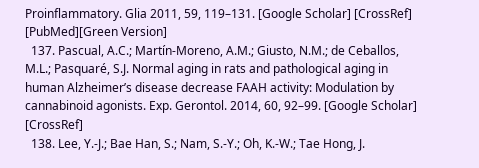Proinflammatory. Glia 2011, 59, 119–131. [Google Scholar] [CrossRef] [PubMed][Green Version]
  137. Pascual, A.C.; Martín-Moreno, A.M.; Giusto, N.M.; de Ceballos, M.L.; Pasquaré, S.J. Normal aging in rats and pathological aging in human Alzheimer’s disease decrease FAAH activity: Modulation by cannabinoid agonists. Exp. Gerontol. 2014, 60, 92–99. [Google Scholar] [CrossRef]
  138. Lee, Y.-J.; Bae Han, S.; Nam, S.-Y.; Oh, K.-W.; Tae Hong, J.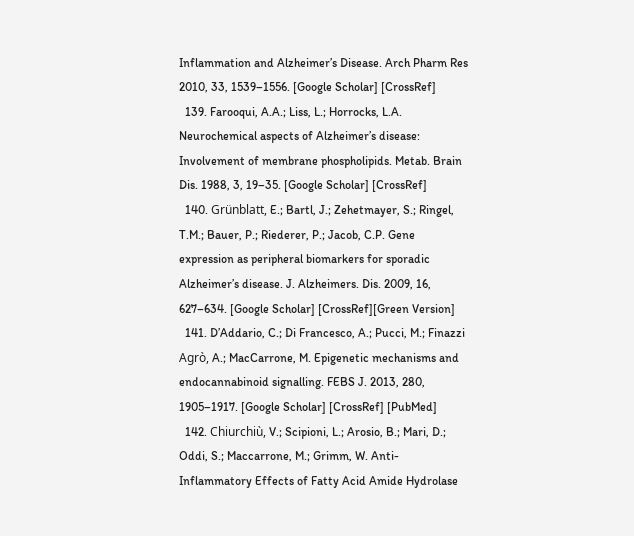Inflammation and Alzheimer’s Disease. Arch Pharm Res 2010, 33, 1539–1556. [Google Scholar] [CrossRef]
  139. Farooqui, A.A.; Liss, L.; Horrocks, L.A. Neurochemical aspects of Alzheimer’s disease: Involvement of membrane phospholipids. Metab. Brain Dis. 1988, 3, 19–35. [Google Scholar] [CrossRef]
  140. Grünblatt, E.; Bartl, J.; Zehetmayer, S.; Ringel, T.M.; Bauer, P.; Riederer, P.; Jacob, C.P. Gene expression as peripheral biomarkers for sporadic Alzheimer’s disease. J. Alzheimers. Dis. 2009, 16, 627–634. [Google Scholar] [CrossRef][Green Version]
  141. D’Addario, C.; Di Francesco, A.; Pucci, M.; Finazzi Agrò, A.; MacCarrone, M. Epigenetic mechanisms and endocannabinoid signalling. FEBS J. 2013, 280, 1905–1917. [Google Scholar] [CrossRef] [PubMed]
  142. Chiurchiù, V.; Scipioni, L.; Arosio, B.; Mari, D.; Oddi, S.; Maccarrone, M.; Grimm, W. Anti-Inflammatory Effects of Fatty Acid Amide Hydrolase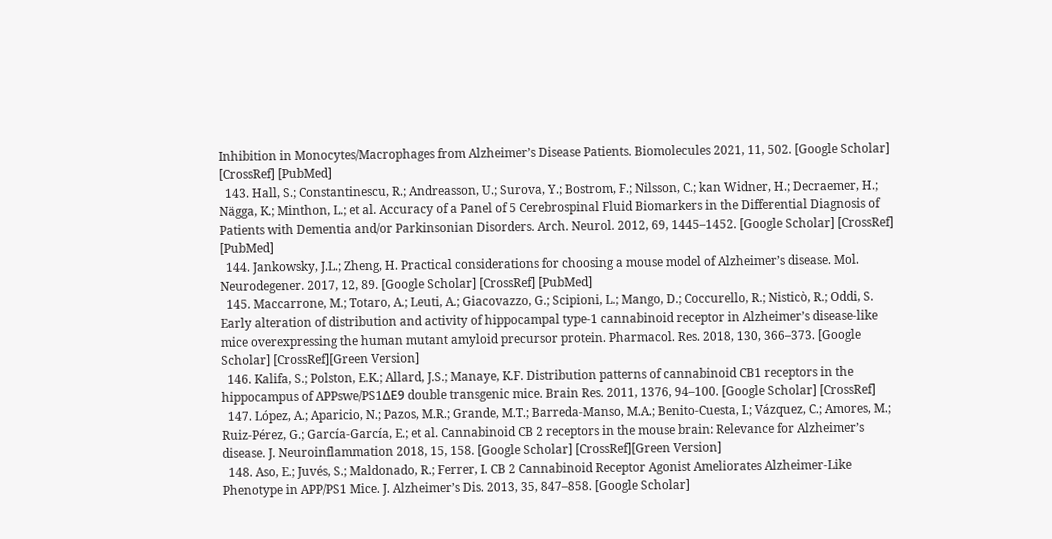Inhibition in Monocytes/Macrophages from Alzheimer’s Disease Patients. Biomolecules 2021, 11, 502. [Google Scholar] [CrossRef] [PubMed]
  143. Hall, S.; Constantinescu, R.; Andreasson, U.; Surova, Y.; Bostrom, F.; Nilsson, C.; kan Widner, H.; Decraemer, H.; Nägga, K.; Minthon, L.; et al. Accuracy of a Panel of 5 Cerebrospinal Fluid Biomarkers in the Differential Diagnosis of Patients with Dementia and/or Parkinsonian Disorders. Arch. Neurol. 2012, 69, 1445–1452. [Google Scholar] [CrossRef] [PubMed]
  144. Jankowsky, J.L.; Zheng, H. Practical considerations for choosing a mouse model of Alzheimer’s disease. Mol. Neurodegener. 2017, 12, 89. [Google Scholar] [CrossRef] [PubMed]
  145. Maccarrone, M.; Totaro, A.; Leuti, A.; Giacovazzo, G.; Scipioni, L.; Mango, D.; Coccurello, R.; Nisticò, R.; Oddi, S. Early alteration of distribution and activity of hippocampal type-1 cannabinoid receptor in Alzheimer’s disease-like mice overexpressing the human mutant amyloid precursor protein. Pharmacol. Res. 2018, 130, 366–373. [Google Scholar] [CrossRef][Green Version]
  146. Kalifa, S.; Polston, E.K.; Allard, J.S.; Manaye, K.F. Distribution patterns of cannabinoid CB1 receptors in the hippocampus of APPswe/PS1ΔE9 double transgenic mice. Brain Res. 2011, 1376, 94–100. [Google Scholar] [CrossRef]
  147. López, A.; Aparicio, N.; Pazos, M.R.; Grande, M.T.; Barreda-Manso, M.A.; Benito-Cuesta, I.; Vázquez, C.; Amores, M.; Ruiz-Pérez, G.; García-García, E.; et al. Cannabinoid CB 2 receptors in the mouse brain: Relevance for Alzheimer’s disease. J. Neuroinflammation 2018, 15, 158. [Google Scholar] [CrossRef][Green Version]
  148. Aso, E.; Juvés, S.; Maldonado, R.; Ferrer, I. CB 2 Cannabinoid Receptor Agonist Ameliorates Alzheimer-Like Phenotype in APP/PS1 Mice. J. Alzheimer’s Dis. 2013, 35, 847–858. [Google Scholar]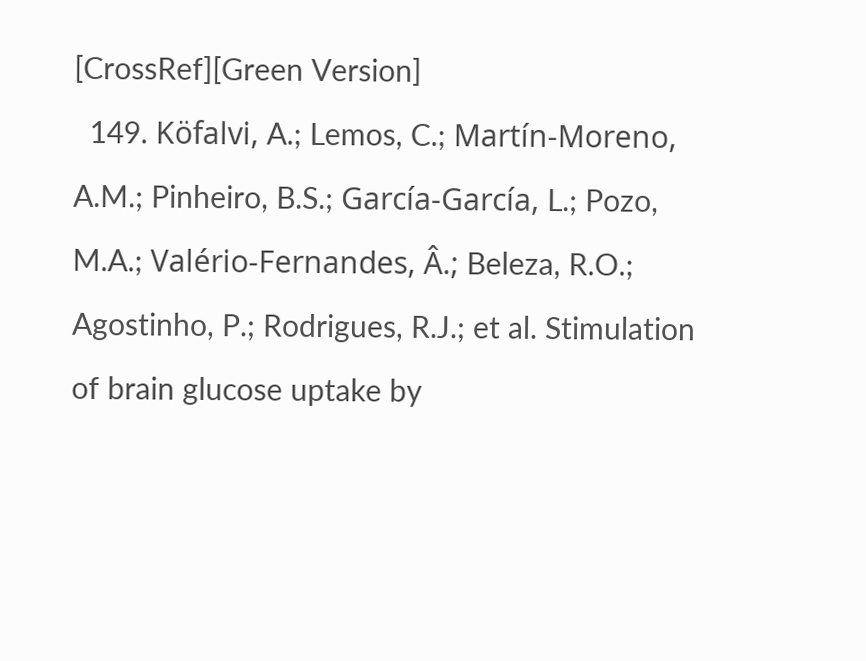[CrossRef][Green Version]
  149. Köfalvi, A.; Lemos, C.; Martín-Moreno, A.M.; Pinheiro, B.S.; García-García, L.; Pozo, M.A.; Valério-Fernandes, Â.; Beleza, R.O.; Agostinho, P.; Rodrigues, R.J.; et al. Stimulation of brain glucose uptake by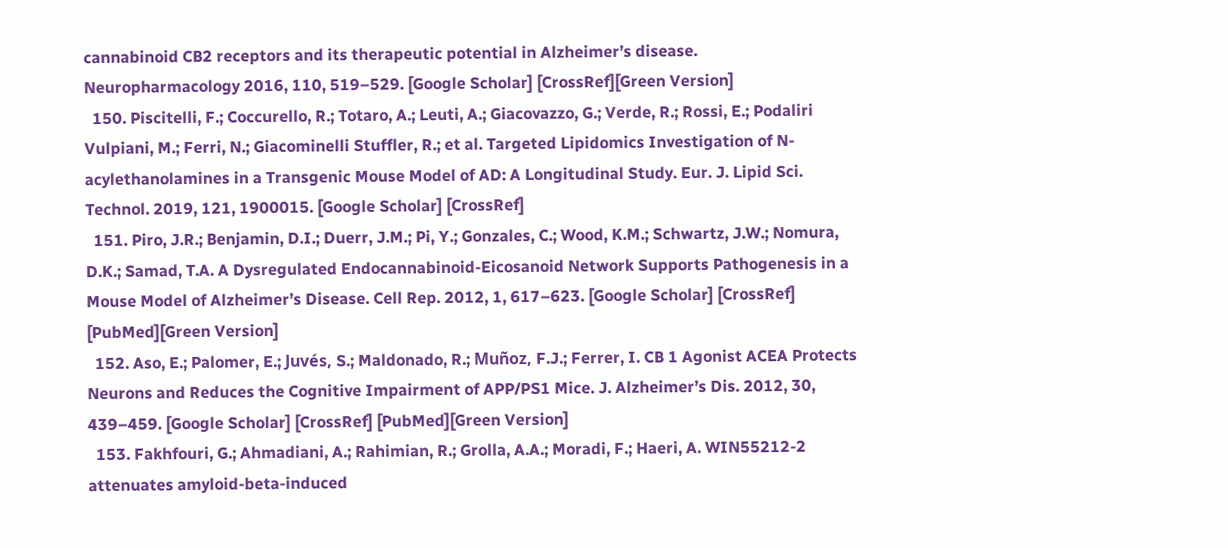cannabinoid CB2 receptors and its therapeutic potential in Alzheimer’s disease. Neuropharmacology 2016, 110, 519–529. [Google Scholar] [CrossRef][Green Version]
  150. Piscitelli, F.; Coccurello, R.; Totaro, A.; Leuti, A.; Giacovazzo, G.; Verde, R.; Rossi, E.; Podaliri Vulpiani, M.; Ferri, N.; Giacominelli Stuffler, R.; et al. Targeted Lipidomics Investigation of N-acylethanolamines in a Transgenic Mouse Model of AD: A Longitudinal Study. Eur. J. Lipid Sci. Technol. 2019, 121, 1900015. [Google Scholar] [CrossRef]
  151. Piro, J.R.; Benjamin, D.I.; Duerr, J.M.; Pi, Y.; Gonzales, C.; Wood, K.M.; Schwartz, J.W.; Nomura, D.K.; Samad, T.A. A Dysregulated Endocannabinoid-Eicosanoid Network Supports Pathogenesis in a Mouse Model of Alzheimer’s Disease. Cell Rep. 2012, 1, 617–623. [Google Scholar] [CrossRef] [PubMed][Green Version]
  152. Aso, E.; Palomer, E.; Juvés, S.; Maldonado, R.; Muñoz, F.J.; Ferrer, I. CB 1 Agonist ACEA Protects Neurons and Reduces the Cognitive Impairment of APP/PS1 Mice. J. Alzheimer’s Dis. 2012, 30, 439–459. [Google Scholar] [CrossRef] [PubMed][Green Version]
  153. Fakhfouri, G.; Ahmadiani, A.; Rahimian, R.; Grolla, A.A.; Moradi, F.; Haeri, A. WIN55212-2 attenuates amyloid-beta-induced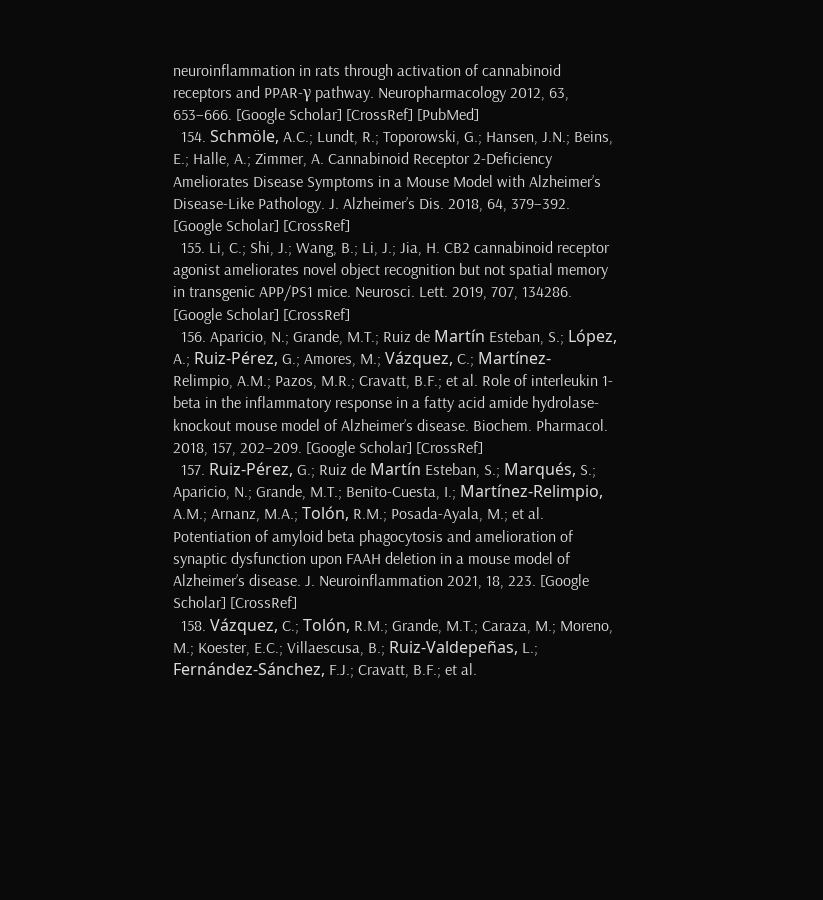neuroinflammation in rats through activation of cannabinoid receptors and PPAR-γ pathway. Neuropharmacology 2012, 63, 653–666. [Google Scholar] [CrossRef] [PubMed]
  154. Schmöle, A.C.; Lundt, R.; Toporowski, G.; Hansen, J.N.; Beins, E.; Halle, A.; Zimmer, A. Cannabinoid Receptor 2-Deficiency Ameliorates Disease Symptoms in a Mouse Model with Alzheimer’s Disease-Like Pathology. J. Alzheimer’s Dis. 2018, 64, 379–392. [Google Scholar] [CrossRef]
  155. Li, C.; Shi, J.; Wang, B.; Li, J.; Jia, H. CB2 cannabinoid receptor agonist ameliorates novel object recognition but not spatial memory in transgenic APP/PS1 mice. Neurosci. Lett. 2019, 707, 134286. [Google Scholar] [CrossRef]
  156. Aparicio, N.; Grande, M.T.; Ruiz de Martín Esteban, S.; López, A.; Ruiz-Pérez, G.; Amores, M.; Vázquez, C.; Martínez-Relimpio, A.M.; Pazos, M.R.; Cravatt, B.F.; et al. Role of interleukin 1-beta in the inflammatory response in a fatty acid amide hydrolase-knockout mouse model of Alzheimer’s disease. Biochem. Pharmacol. 2018, 157, 202–209. [Google Scholar] [CrossRef]
  157. Ruiz-Pérez, G.; Ruiz de Martín Esteban, S.; Marqués, S.; Aparicio, N.; Grande, M.T.; Benito-Cuesta, I.; Martínez-Relimpio, A.M.; Arnanz, M.A.; Tolón, R.M.; Posada-Ayala, M.; et al. Potentiation of amyloid beta phagocytosis and amelioration of synaptic dysfunction upon FAAH deletion in a mouse model of Alzheimer’s disease. J. Neuroinflammation 2021, 18, 223. [Google Scholar] [CrossRef]
  158. Vázquez, C.; Tolón, R.M.; Grande, M.T.; Caraza, M.; Moreno, M.; Koester, E.C.; Villaescusa, B.; Ruiz-Valdepeñas, L.; Fernández-Sánchez, F.J.; Cravatt, B.F.; et al.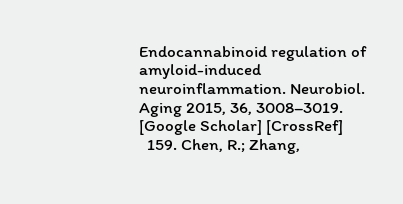Endocannabinoid regulation of amyloid-induced neuroinflammation. Neurobiol. Aging 2015, 36, 3008–3019. [Google Scholar] [CrossRef]
  159. Chen, R.; Zhang,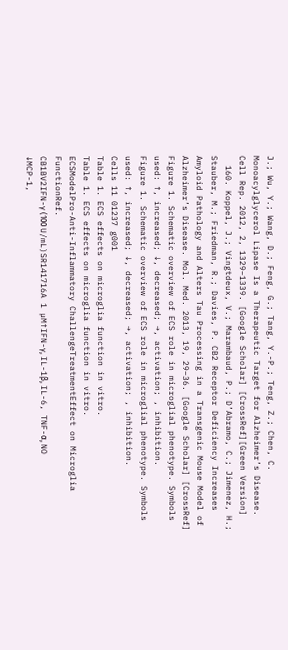J.; Wu, Y.; Wang, D.; Feng, G.; Tang, Y.-P.; Teng, Z.; Chen, C. Monoacylglycerol Lipase Is a Therapeutic Target for Alzheimer’s Disease. Cell Rep. 2012, 2, 1329–1339. [Google Scholar] [CrossRef][Green Version]
  160. Koppel, J.; Vingtdeux, V.; Marambaud, P.; D’Abramo, C.; Jimenez, H.; Stauber, M.; Friedman, R.; Davies, P. CB2 Receptor Deficiency Increases Amyloid Pathology and Alters Tau Processing in a Transgenic Mouse Model of Alzheimer’s Disease. Mol. Med. 2013, 19, 29–36. [Google Scholar] [CrossRef]
Figure 1. Schematic overview of ECS role in microglial phenotype. Symbols used: ↑, increased; ↓, decreased; →, activation; , inhibition.
Figure 1. Schematic overview of ECS role in microglial phenotype. Symbols used: ↑, increased; ↓, decreased; →, activation; , inhibition.
Cells 11 01237 g001
Table 1. ECS effects on microglia function in vitro.
Table 1. ECS effects on microglia function in vitro.
ECSModelPro-Anti-Inflammatory ChallengeTreatmentEffect on Microglia FunctionRef.
CB1BV2IFN-γ (100 U/mL)SR141716A 1 µM↑IFN-γ, IL-1β, IL-6, TNF-α, NO
↓MCP-1,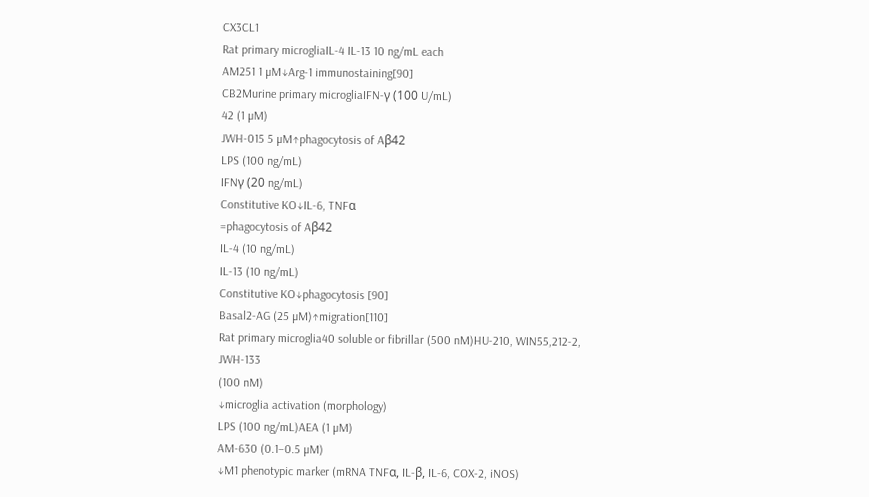CX3CL1
Rat primary microgliaIL-4 IL-13 10 ng/mL each
AM251 1 µM↓Arg-1 immunostaining[90]
CB2Murine primary microgliaIFN-γ (100 U/mL)
42 (1 µM)
JWH-015 5 µM↑phagocytosis of Aβ42
LPS (100 ng/mL)
IFNγ (20 ng/mL)
Constitutive KO↓IL-6, TNFα
=phagocytosis of Aβ42
IL-4 (10 ng/mL)
IL-13 (10 ng/mL)
Constitutive KO↓phagocytosis [90]
Basal2-AG (25 µM)↑migration[110]
Rat primary microglia40 soluble or fibrillar (500 nM)HU-210, WIN55,212-2, JWH-133
(100 nM)
↓microglia activation (morphology)
LPS (100 ng/mL)AEA (1 µM)
AM-630 (0.1–0.5 µM)
↓M1 phenotypic marker (mRNA TNFα, IL-β, IL-6, COX-2, iNOS)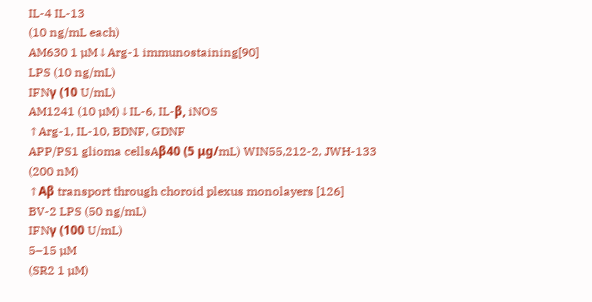IL-4 IL-13
(10 ng/mL each)
AM630 1 µM↓Arg-1 immunostaining[90]
LPS (10 ng/mL)
IFNγ (10 U/mL)
AM1241 (10 µM)↓IL-6, IL-β, iNOS
↑Arg-1, IL-10, BDNF, GDNF
APP/PS1 glioma cellsAβ40 (5 μg/mL) WIN55,212-2, JWH-133
(200 nM)
↑Aβ transport through choroid plexus monolayers [126]
BV-2 LPS (50 ng/mL)
IFNγ (100 U/mL)
5–15 µM
(SR2 1 µM)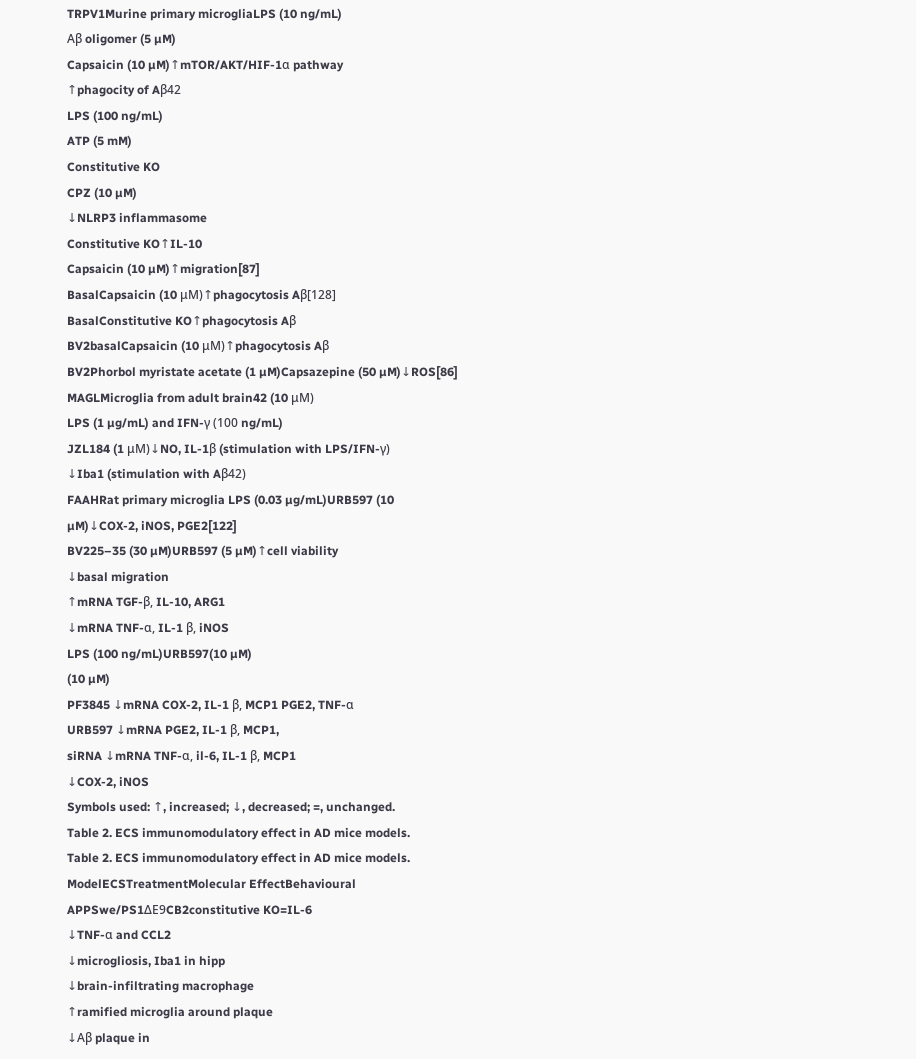TRPV1Murine primary microgliaLPS (10 ng/mL)
Aβ oligomer (5 µM)
Capsaicin (10 µM)↑mTOR/AKT/HIF-1α pathway
↑phagocity of Aβ42
LPS (100 ng/mL)
ATP (5 mM)
Constitutive KO
CPZ (10 µM)
↓NLRP3 inflammasome
Constitutive KO↑IL-10
Capsaicin (10 µM)↑migration[87]
BasalCapsaicin (10 μM)↑phagocytosis Aβ[128]
BasalConstitutive KO↑phagocytosis Aβ
BV2basalCapsaicin (10 μM)↑phagocytosis Aβ
BV2Phorbol myristate acetate (1 µM)Capsazepine (50 µM)↓ROS[86]
MAGLMicroglia from adult brain42 (10 μM)
LPS (1 µg/mL) and IFN-γ (100 ng/mL)
JZL184 (1 μM)↓NO, IL-1β (stimulation with LPS/IFN-γ)
↓Iba1 (stimulation with Aβ42)
FAAHRat primary microglia LPS (0.03 µg/mL)URB597 (10 µM)↓COX-2, iNOS, PGE2[122]
BV225–35 (30 µM)URB597 (5 µM)↑cell viability
↓basal migration
↑mRNA TGF-β, IL-10, ARG1
↓mRNA TNF-α, IL-1 β, iNOS
LPS (100 ng/mL)URB597(10 µM)
(10 µM)
PF3845 ↓mRNA COX-2, IL-1 β, MCP1 PGE2, TNF-α
URB597 ↓mRNA PGE2, IL-1 β, MCP1,
siRNA ↓mRNA TNF-α, il-6, IL-1 β, MCP1
↓COX-2, iNOS
Symbols used: ↑, increased; ↓, decreased; =, unchanged.
Table 2. ECS immunomodulatory effect in AD mice models.
Table 2. ECS immunomodulatory effect in AD mice models.
ModelECSTreatmentMolecular EffectBehavioural
APPSwe/PS1ΔE9CB2constitutive KO=IL-6
↓TNF-α and CCL2
↓microgliosis, Iba1 in hipp
↓brain-infiltrating macrophage
↑ramified microglia around plaque
↓Aβ plaque in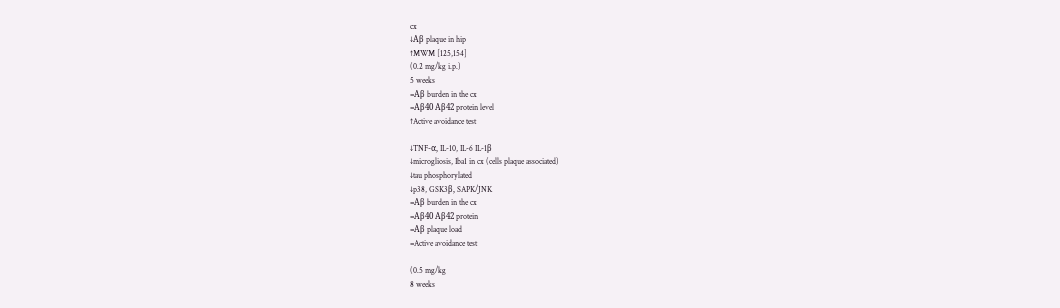cx
↓Aβ plaque in hip
↑MWM [125,154]
(0.2 mg/kg i.p.)
5 weeks
=Aβ burden in the cx
=Aβ40 Aβ42 protein level
↑Active avoidance test

↓TNF-α, IL-10, IL-6 IL-1β
↓microgliosis, Iba1 in cx (cells plaque associated)
↓tau phosphorylated
↓p38, GSK3β, SAPK/JNK
=Aβ burden in the cx
=Aβ40 Aβ42 protein
=Aβ plaque load
=Active avoidance test

(0.5 mg/kg
8 weeks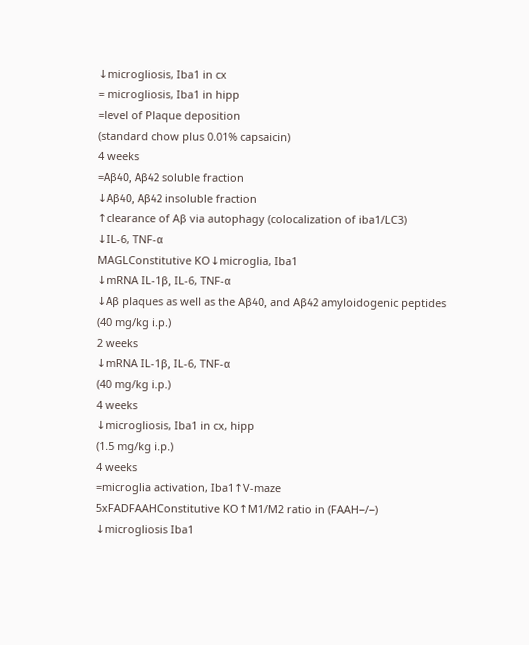↓microgliosis, Iba1 in cx
= microgliosis, Iba1 in hipp
=level of Plaque deposition
(standard chow plus 0.01% capsaicin)
4 weeks
=Aβ40, Aβ42 soluble fraction
↓Aβ40, Aβ42 insoluble fraction
↑clearance of Aβ via autophagy (colocalization of iba1/LC3)
↓IL-6, TNF-α
MAGLConstitutive KO↓microglia, Iba1
↓mRNA IL-1β, IL-6, TNF-α
↓Aβ plaques as well as the Aβ40, and Aβ42 amyloidogenic peptides
(40 mg/kg i.p.)
2 weeks
↓mRNA IL-1β, IL-6, TNF-α
(40 mg/kg i.p.)
4 weeks
↓microgliosis, Iba1 in cx, hipp
(1.5 mg/kg i.p.)
4 weeks
=microglia activation, Iba1↑V-maze
5xFADFAAHConstitutive KO↑M1/M2 ratio in (FAAH−/−)
↓microgliosis Iba1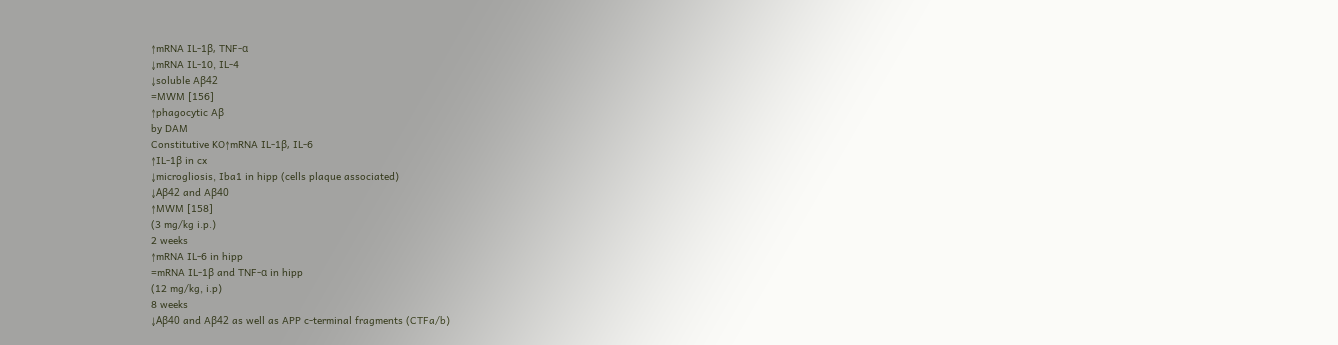↑mRNA IL-1β, TNF-α
↓mRNA IL-10, IL-4
↓soluble Aβ42
=MWM [156]
↑phagocytic Aβ
by DAM
Constitutive KO↑mRNA IL-1β, IL-6
↑IL-1β in cx
↓microgliosis, Iba1 in hipp (cells plaque associated)
↓Aβ42 and Aβ40
↑MWM [158]
(3 mg/kg i.p.)
2 weeks
↑mRNA IL-6 in hipp
=mRNA IL-1β and TNF-α in hipp
(12 mg/kg, i.p)
8 weeks
↓Aβ40 and Aβ42 as well as APP c-terminal fragments (CTFa/b)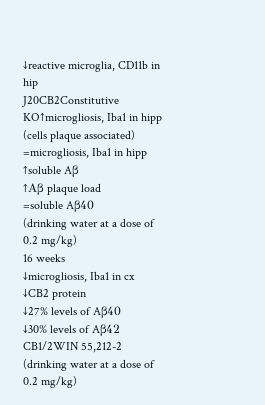↓reactive microglia, CD11b in hip
J20CB2Constitutive KO↑microgliosis, Iba1 in hipp (cells plaque associated)
=microgliosis, Iba1 in hipp
↑soluble Aβ
↑Aβ plaque load
=soluble Aβ40
(drinking water at a dose of 0.2 mg/kg)
16 weeks
↓microgliosis, Iba1 in cx
↓CB2 protein
↓27% levels of Aβ40
↓30% levels of Aβ42
CB1/2WIN 55,212-2
(drinking water at a dose of 0.2 mg/kg)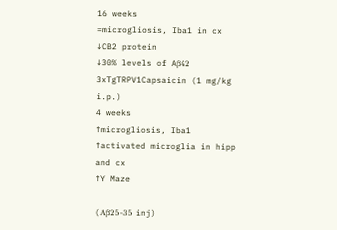16 weeks
=microgliosis, Iba1 in cx
↓CB2 protein
↓30% levels of Aβ42
3xTgTRPV1Capsaicin (1 mg/kg i.p.)
4 weeks
↑microgliosis, Iba1
↑activated microglia in hipp and cx
↑Y Maze

(Aβ25-35 inj)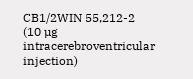CB1/2WIN 55,212-2
(10 µg
intracerebroventricular injection)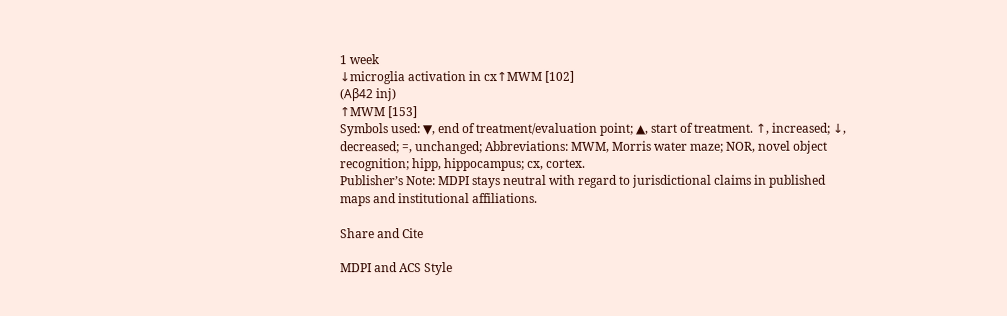1 week
↓microglia activation in cx↑MWM [102]
(Aβ42 inj)
↑MWM [153]
Symbols used: ▼, end of treatment/evaluation point; ▲, start of treatment. ↑, increased; ↓, decreased; =, unchanged; Abbreviations: MWM, Morris water maze; NOR, novel object recognition; hipp, hippocampus; cx, cortex.
Publisher’s Note: MDPI stays neutral with regard to jurisdictional claims in published maps and institutional affiliations.

Share and Cite

MDPI and ACS Style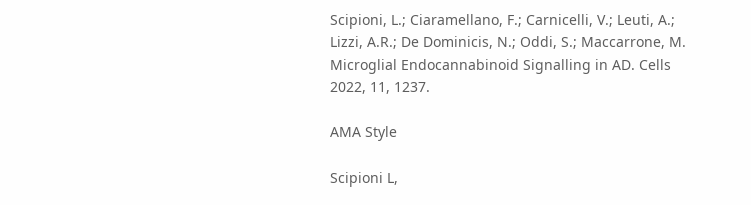Scipioni, L.; Ciaramellano, F.; Carnicelli, V.; Leuti, A.; Lizzi, A.R.; De Dominicis, N.; Oddi, S.; Maccarrone, M. Microglial Endocannabinoid Signalling in AD. Cells 2022, 11, 1237.

AMA Style

Scipioni L,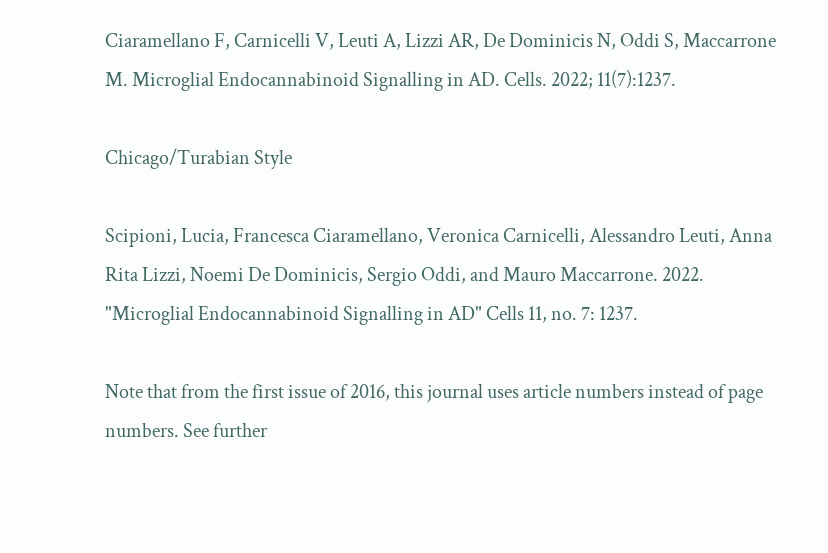Ciaramellano F, Carnicelli V, Leuti A, Lizzi AR, De Dominicis N, Oddi S, Maccarrone M. Microglial Endocannabinoid Signalling in AD. Cells. 2022; 11(7):1237.

Chicago/Turabian Style

Scipioni, Lucia, Francesca Ciaramellano, Veronica Carnicelli, Alessandro Leuti, Anna Rita Lizzi, Noemi De Dominicis, Sergio Oddi, and Mauro Maccarrone. 2022. "Microglial Endocannabinoid Signalling in AD" Cells 11, no. 7: 1237.

Note that from the first issue of 2016, this journal uses article numbers instead of page numbers. See further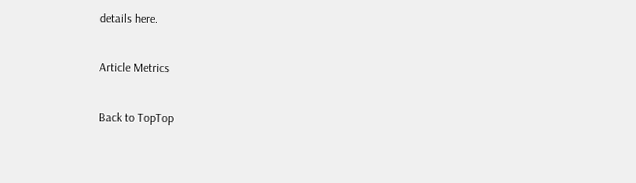details here.

Article Metrics

Back to TopTop